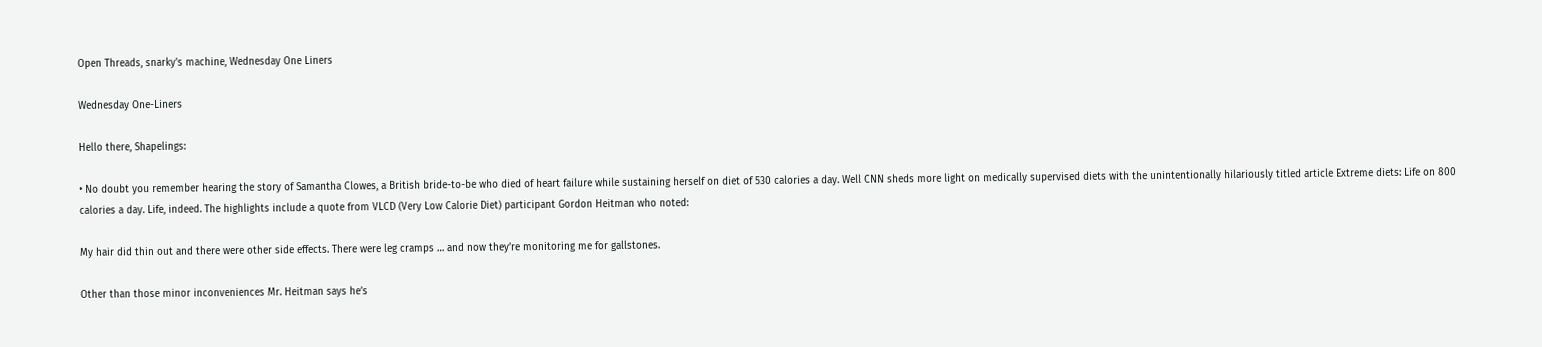Open Threads, snarky's machine, Wednesday One Liners

Wednesday One-Liners

Hello there, Shapelings:

• No doubt you remember hearing the story of Samantha Clowes, a British bride-to-be who died of heart failure while sustaining herself on diet of 530 calories a day. Well CNN sheds more light on medically supervised diets with the unintentionally hilariously titled article Extreme diets: Life on 800 calories a day. Life, indeed. The highlights include a quote from VLCD (Very Low Calorie Diet) participant Gordon Heitman who noted:

My hair did thin out and there were other side effects. There were leg cramps … and now they’re monitoring me for gallstones.

Other than those minor inconveniences Mr. Heitman says he’s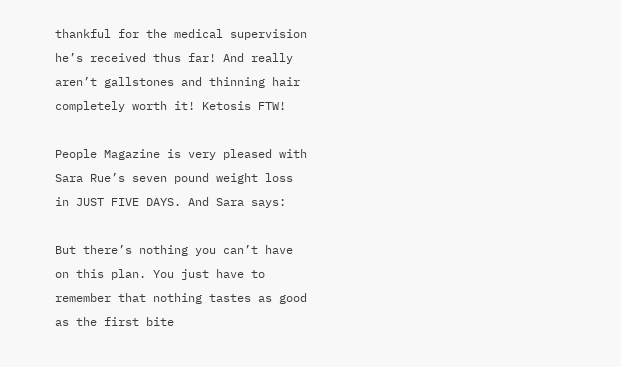thankful for the medical supervision he’s received thus far! And really aren’t gallstones and thinning hair completely worth it! Ketosis FTW!

People Magazine is very pleased with Sara Rue’s seven pound weight loss in JUST FIVE DAYS. And Sara says:

But there’s nothing you can’t have on this plan. You just have to remember that nothing tastes as good as the first bite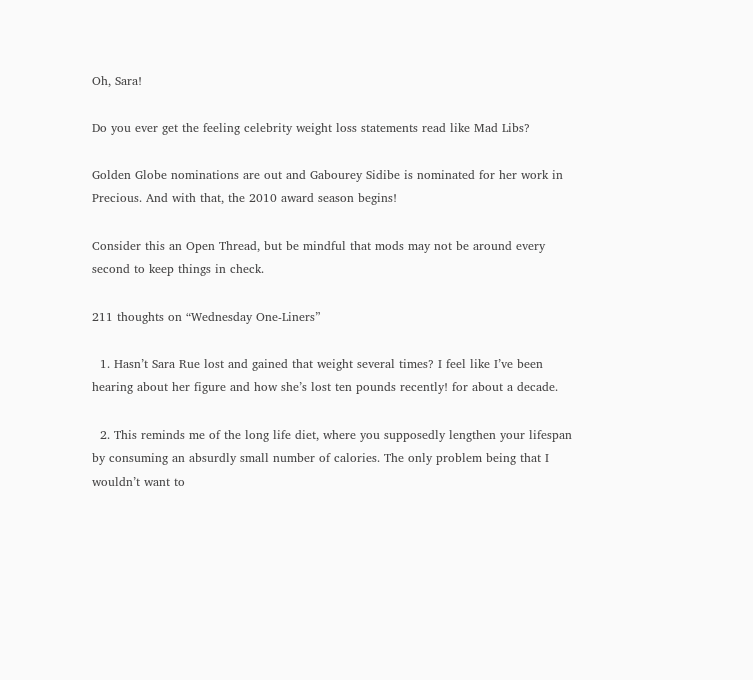Oh, Sara!

Do you ever get the feeling celebrity weight loss statements read like Mad Libs?

Golden Globe nominations are out and Gabourey Sidibe is nominated for her work in Precious. And with that, the 2010 award season begins!

Consider this an Open Thread, but be mindful that mods may not be around every second to keep things in check.

211 thoughts on “Wednesday One-Liners”

  1. Hasn’t Sara Rue lost and gained that weight several times? I feel like I’ve been hearing about her figure and how she’s lost ten pounds recently! for about a decade.

  2. This reminds me of the long life diet, where you supposedly lengthen your lifespan by consuming an absurdly small number of calories. The only problem being that I wouldn’t want to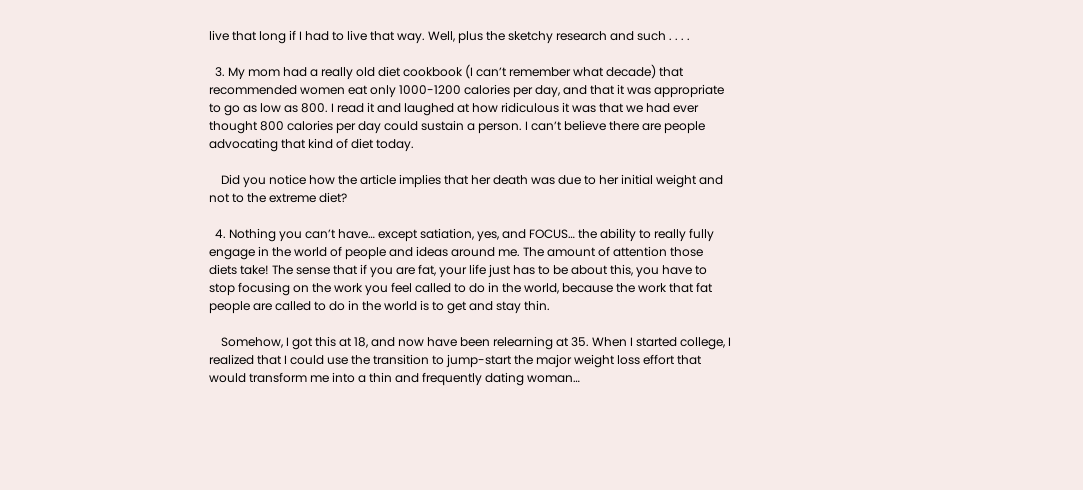live that long if I had to live that way. Well, plus the sketchy research and such . . . .

  3. My mom had a really old diet cookbook (I can’t remember what decade) that recommended women eat only 1000-1200 calories per day, and that it was appropriate to go as low as 800. I read it and laughed at how ridiculous it was that we had ever thought 800 calories per day could sustain a person. I can’t believe there are people advocating that kind of diet today.

    Did you notice how the article implies that her death was due to her initial weight and not to the extreme diet?

  4. Nothing you can’t have… except satiation, yes, and FOCUS… the ability to really fully engage in the world of people and ideas around me. The amount of attention those diets take! The sense that if you are fat, your life just has to be about this, you have to stop focusing on the work you feel called to do in the world, because the work that fat people are called to do in the world is to get and stay thin.

    Somehow, I got this at 18, and now have been relearning at 35. When I started college, I realized that I could use the transition to jump-start the major weight loss effort that would transform me into a thin and frequently dating woman…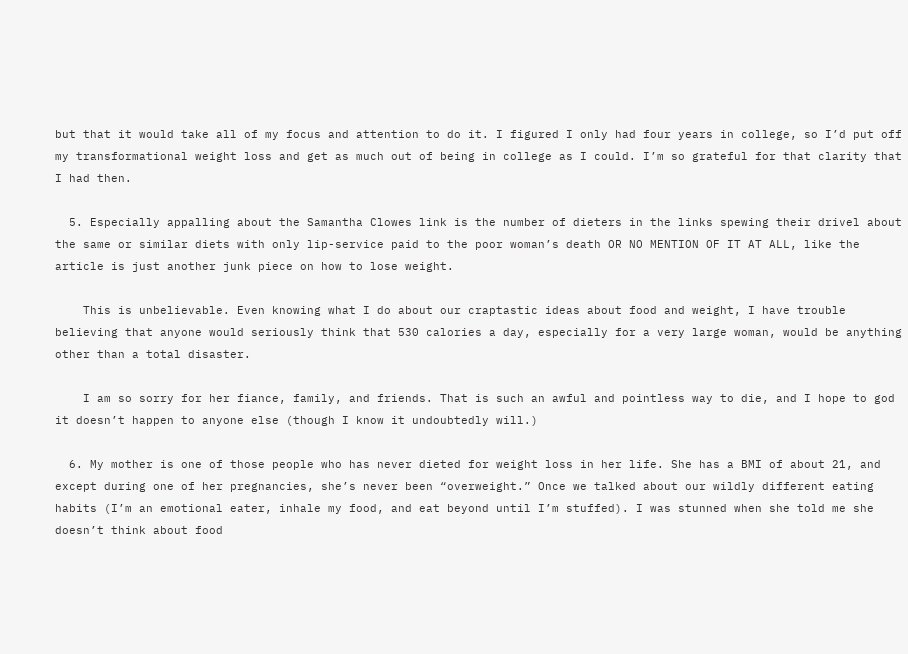but that it would take all of my focus and attention to do it. I figured I only had four years in college, so I’d put off my transformational weight loss and get as much out of being in college as I could. I’m so grateful for that clarity that I had then.

  5. Especially appalling about the Samantha Clowes link is the number of dieters in the links spewing their drivel about the same or similar diets with only lip-service paid to the poor woman’s death OR NO MENTION OF IT AT ALL, like the article is just another junk piece on how to lose weight.

    This is unbelievable. Even knowing what I do about our craptastic ideas about food and weight, I have trouble believing that anyone would seriously think that 530 calories a day, especially for a very large woman, would be anything other than a total disaster.

    I am so sorry for her fiance, family, and friends. That is such an awful and pointless way to die, and I hope to god it doesn’t happen to anyone else (though I know it undoubtedly will.)

  6. My mother is one of those people who has never dieted for weight loss in her life. She has a BMI of about 21, and except during one of her pregnancies, she’s never been “overweight.” Once we talked about our wildly different eating habits (I’m an emotional eater, inhale my food, and eat beyond until I’m stuffed). I was stunned when she told me she doesn’t think about food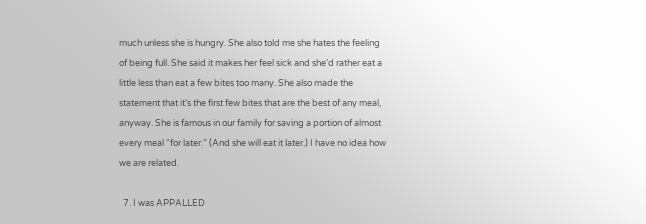much unless she is hungry. She also told me she hates the feeling of being full. She said it makes her feel sick and she’d rather eat a little less than eat a few bites too many. She also made the statement that it’s the first few bites that are the best of any meal, anyway. She is famous in our family for saving a portion of almost every meal “for later.” (And she will eat it later.) I have no idea how we are related.

  7. I was APPALLED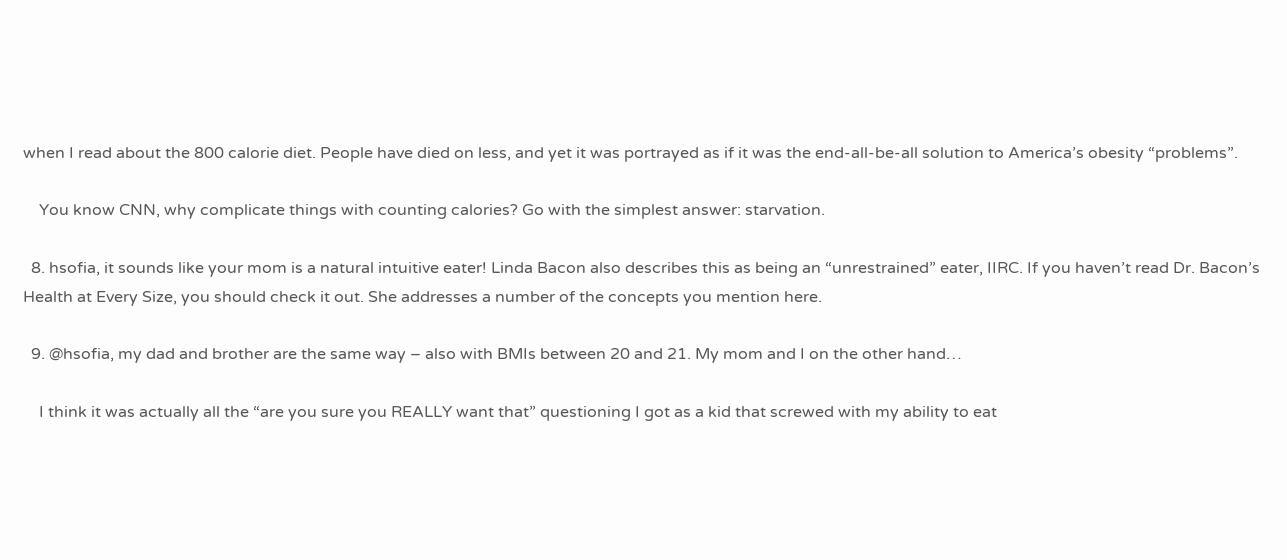when I read about the 800 calorie diet. People have died on less, and yet it was portrayed as if it was the end-all-be-all solution to America’s obesity “problems”.

    You know CNN, why complicate things with counting calories? Go with the simplest answer: starvation.

  8. hsofia, it sounds like your mom is a natural intuitive eater! Linda Bacon also describes this as being an “unrestrained” eater, IIRC. If you haven’t read Dr. Bacon’s Health at Every Size, you should check it out. She addresses a number of the concepts you mention here.

  9. @hsofia, my dad and brother are the same way – also with BMIs between 20 and 21. My mom and I on the other hand…

    I think it was actually all the “are you sure you REALLY want that” questioning I got as a kid that screwed with my ability to eat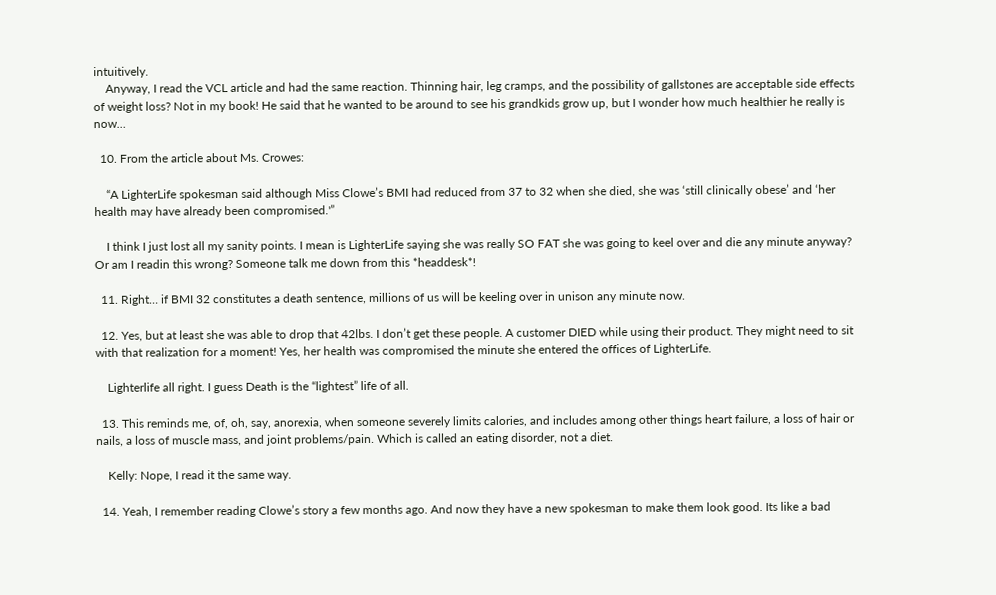intuitively.
    Anyway, I read the VCL article and had the same reaction. Thinning hair, leg cramps, and the possibility of gallstones are acceptable side effects of weight loss? Not in my book! He said that he wanted to be around to see his grandkids grow up, but I wonder how much healthier he really is now…

  10. From the article about Ms. Crowes:

    “A LighterLife spokesman said although Miss Clowe’s BMI had reduced from 37 to 32 when she died, she was ‘still clinically obese’ and ‘her health may have already been compromised.'”

    I think I just lost all my sanity points. I mean is LighterLife saying she was really SO FAT she was going to keel over and die any minute anyway? Or am I readin this wrong? Someone talk me down from this *headdesk*!

  11. Right… if BMI 32 constitutes a death sentence, millions of us will be keeling over in unison any minute now.

  12. Yes, but at least she was able to drop that 42lbs. I don’t get these people. A customer DIED while using their product. They might need to sit with that realization for a moment! Yes, her health was compromised the minute she entered the offices of LighterLife.

    Lighterlife all right. I guess Death is the “lightest” life of all.

  13. This reminds me, of, oh, say, anorexia, when someone severely limits calories, and includes among other things heart failure, a loss of hair or nails, a loss of muscle mass, and joint problems/pain. Which is called an eating disorder, not a diet.

    Kelly: Nope, I read it the same way.

  14. Yeah, I remember reading Clowe’s story a few months ago. And now they have a new spokesman to make them look good. Its like a bad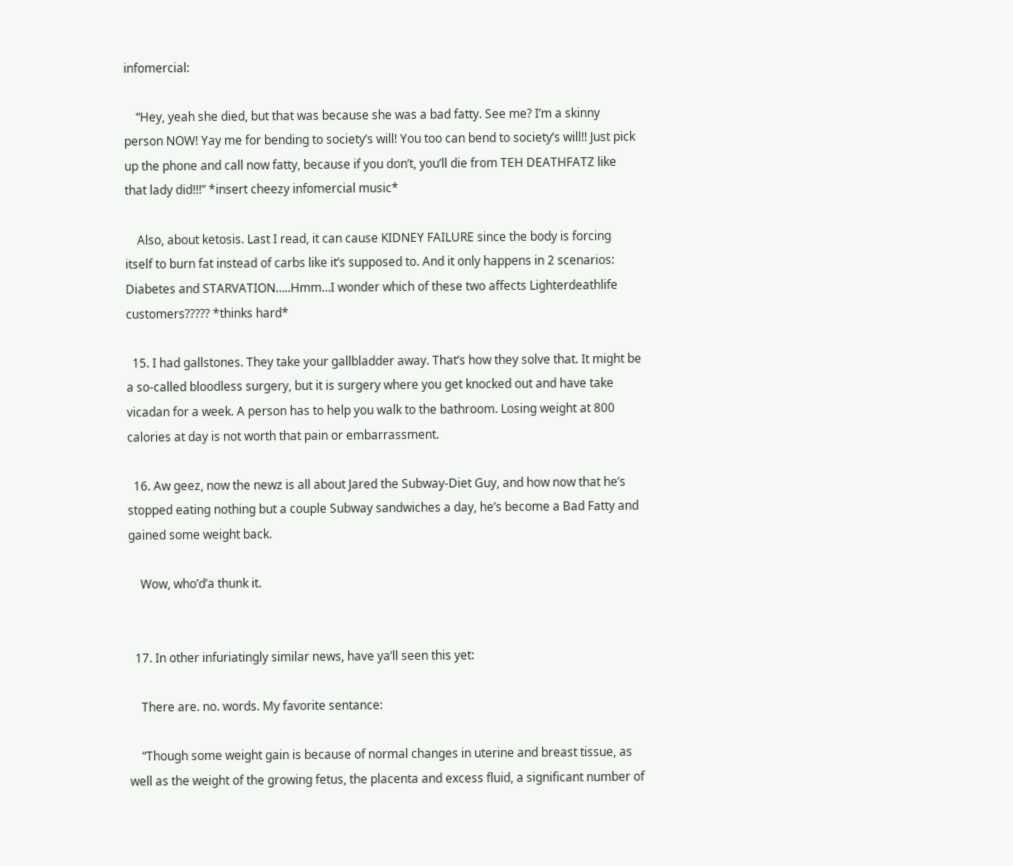infomercial:

    “Hey, yeah she died, but that was because she was a bad fatty. See me? I’m a skinny person NOW! Yay me for bending to society’s will! You too can bend to society’s will!! Just pick up the phone and call now fatty, because if you don’t, you’ll die from TEH DEATHFATZ like that lady did!!!” *insert cheezy infomercial music*

    Also, about ketosis. Last I read, it can cause KIDNEY FAILURE since the body is forcing itself to burn fat instead of carbs like it’s supposed to. And it only happens in 2 scenarios: Diabetes and STARVATION…..Hmm…I wonder which of these two affects Lighterdeathlife customers????? *thinks hard*

  15. I had gallstones. They take your gallbladder away. That’s how they solve that. It might be a so-called bloodless surgery, but it is surgery where you get knocked out and have take vicadan for a week. A person has to help you walk to the bathroom. Losing weight at 800 calories at day is not worth that pain or embarrassment.

  16. Aw geez, now the newz is all about Jared the Subway-Diet Guy, and how now that he’s stopped eating nothing but a couple Subway sandwiches a day, he’s become a Bad Fatty and gained some weight back.

    Wow, who’d’a thunk it.


  17. In other infuriatingly similar news, have ya’ll seen this yet:

    There are. no. words. My favorite sentance:

    “Though some weight gain is because of normal changes in uterine and breast tissue, as well as the weight of the growing fetus, the placenta and excess fluid, a significant number of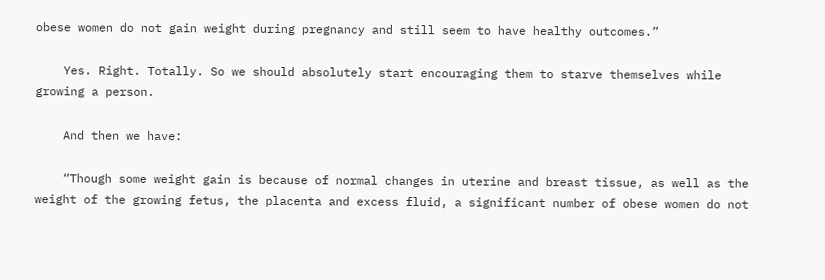obese women do not gain weight during pregnancy and still seem to have healthy outcomes.”

    Yes. Right. Totally. So we should absolutely start encouraging them to starve themselves while growing a person.

    And then we have:

    “Though some weight gain is because of normal changes in uterine and breast tissue, as well as the weight of the growing fetus, the placenta and excess fluid, a significant number of obese women do not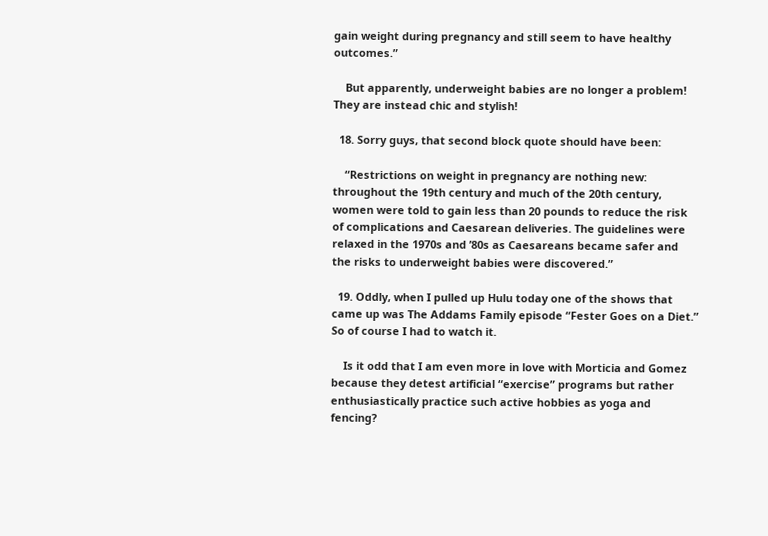gain weight during pregnancy and still seem to have healthy outcomes.”

    But apparently, underweight babies are no longer a problem! They are instead chic and stylish!

  18. Sorry guys, that second block quote should have been:

    “Restrictions on weight in pregnancy are nothing new: throughout the 19th century and much of the 20th century, women were told to gain less than 20 pounds to reduce the risk of complications and Caesarean deliveries. The guidelines were relaxed in the 1970s and ’80s as Caesareans became safer and the risks to underweight babies were discovered.”

  19. Oddly, when I pulled up Hulu today one of the shows that came up was The Addams Family episode “Fester Goes on a Diet.” So of course I had to watch it.

    Is it odd that I am even more in love with Morticia and Gomez because they detest artificial “exercise” programs but rather enthusiastically practice such active hobbies as yoga and fencing?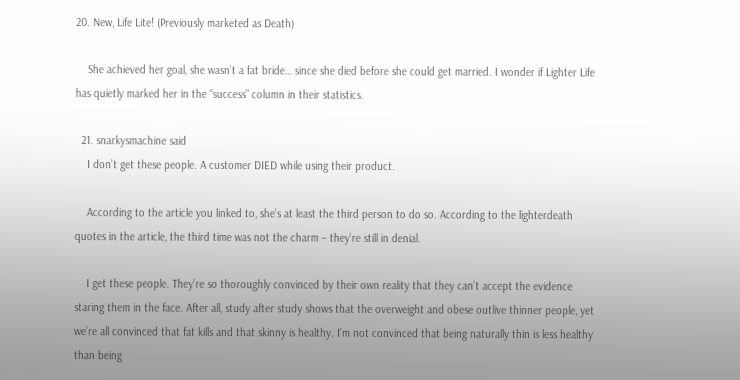20. New, Life Lite! (Previously marketed as Death)

    She achieved her goal, she wasn’t a fat bride… since she died before she could get married. I wonder if Lighter Life has quietly marked her in the “success” column in their statistics.

  21. snarkysmachine said
    I don’t get these people. A customer DIED while using their product.

    According to the article you linked to, she’s at least the third person to do so. According to the lighterdeath quotes in the article, the third time was not the charm – they’re still in denial.

    I get these people. They’re so thoroughly convinced by their own reality that they can’t accept the evidence staring them in the face. After all, study after study shows that the overweight and obese outlive thinner people, yet we’re all convinced that fat kills and that skinny is healthy. I’m not convinced that being naturally thin is less healthy than being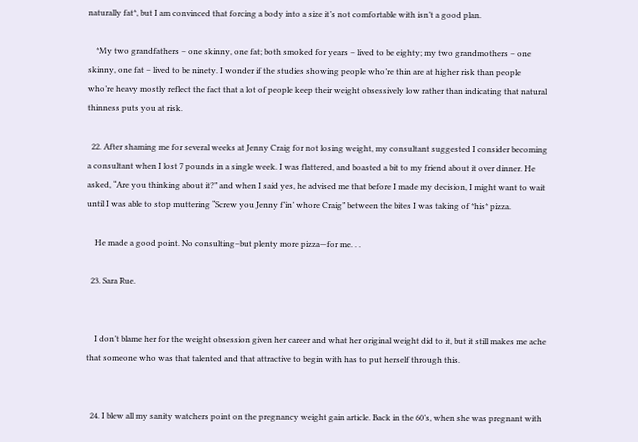naturally fat*, but I am convinced that forcing a body into a size it’s not comfortable with isn’t a good plan.

    *My two grandfathers – one skinny, one fat; both smoked for years – lived to be eighty; my two grandmothers – one skinny, one fat – lived to be ninety. I wonder if the studies showing people who’re thin are at higher risk than people who’re heavy mostly reflect the fact that a lot of people keep their weight obsessively low rather than indicating that natural thinness puts you at risk.

  22. After shaming me for several weeks at Jenny Craig for not losing weight, my consultant suggested I consider becoming a consultant when I lost 7 pounds in a single week. I was flattered, and boasted a bit to my friend about it over dinner. He asked, “Are you thinking about it?” and when I said yes, he advised me that before I made my decision, I might want to wait until I was able to stop muttering “Screw you Jenny f’in’ whore Craig” between the bites I was taking of *his* pizza.

    He made a good point. No consulting–but plenty more pizza—for me. . .

  23. Sara Rue.


    I don’t blame her for the weight obsession given her career and what her original weight did to it, but it still makes me ache that someone who was that talented and that attractive to begin with has to put herself through this.


  24. I blew all my sanity watchers point on the pregnancy weight gain article. Back in the 60’s, when she was pregnant with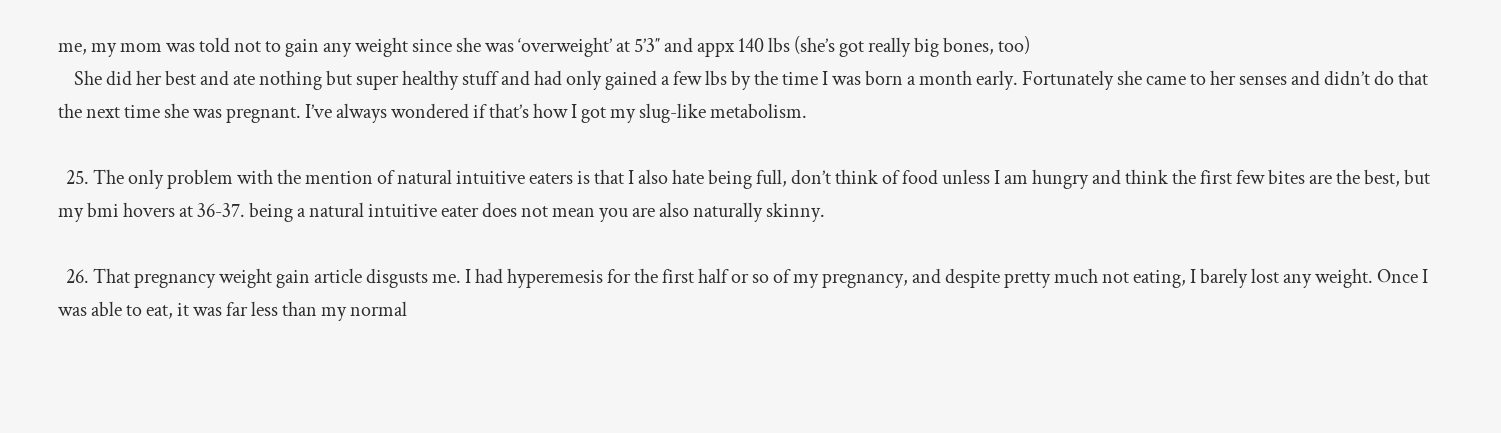me, my mom was told not to gain any weight since she was ‘overweight’ at 5’3″ and appx 140 lbs (she’s got really big bones, too)
    She did her best and ate nothing but super healthy stuff and had only gained a few lbs by the time I was born a month early. Fortunately she came to her senses and didn’t do that the next time she was pregnant. I’ve always wondered if that’s how I got my slug-like metabolism.

  25. The only problem with the mention of natural intuitive eaters is that I also hate being full, don’t think of food unless I am hungry and think the first few bites are the best, but my bmi hovers at 36-37. being a natural intuitive eater does not mean you are also naturally skinny.

  26. That pregnancy weight gain article disgusts me. I had hyperemesis for the first half or so of my pregnancy, and despite pretty much not eating, I barely lost any weight. Once I was able to eat, it was far less than my normal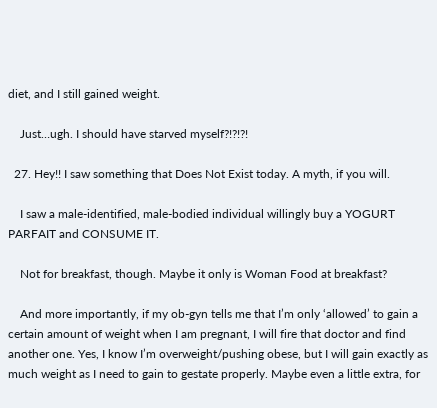diet, and I still gained weight.

    Just…ugh. I should have starved myself?!?!?!

  27. Hey!! I saw something that Does Not Exist today. A myth, if you will.

    I saw a male-identified, male-bodied individual willingly buy a YOGURT PARFAIT and CONSUME IT.

    Not for breakfast, though. Maybe it only is Woman Food at breakfast?

    And more importantly, if my ob-gyn tells me that I’m only ‘allowed’ to gain a certain amount of weight when I am pregnant, I will fire that doctor and find another one. Yes, I know I’m overweight/pushing obese, but I will gain exactly as much weight as I need to gain to gestate properly. Maybe even a little extra, for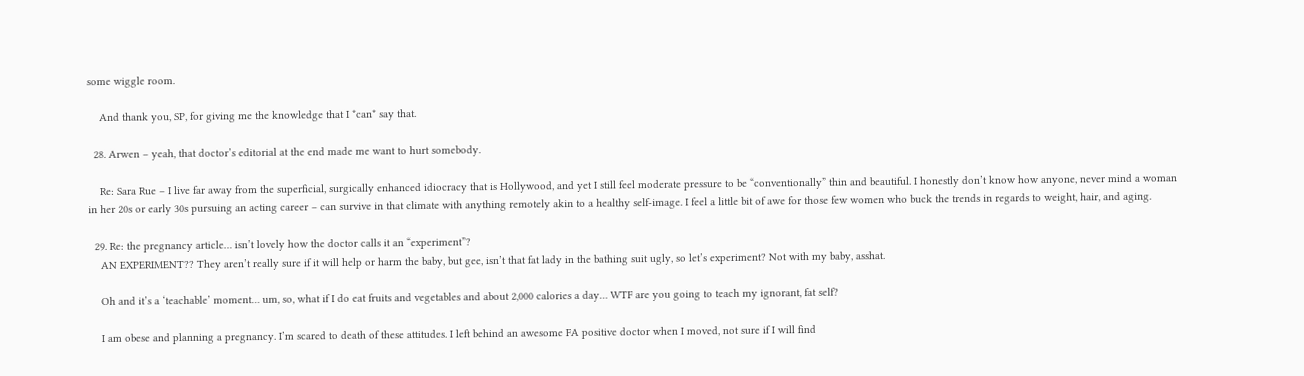some wiggle room.

    And thank you, SP, for giving me the knowledge that I *can* say that.

  28. Arwen – yeah, that doctor’s editorial at the end made me want to hurt somebody.

    Re: Sara Rue – I live far away from the superficial, surgically enhanced idiocracy that is Hollywood, and yet I still feel moderate pressure to be “conventionally” thin and beautiful. I honestly don’t know how anyone, never mind a woman in her 20s or early 30s pursuing an acting career – can survive in that climate with anything remotely akin to a healthy self-image. I feel a little bit of awe for those few women who buck the trends in regards to weight, hair, and aging.

  29. Re: the pregnancy article… isn’t lovely how the doctor calls it an “experiment”?
    AN EXPERIMENT?? They aren’t really sure if it will help or harm the baby, but gee, isn’t that fat lady in the bathing suit ugly, so let’s experiment? Not with my baby, asshat.

    Oh and it’s a ‘teachable’ moment… um, so, what if I do eat fruits and vegetables and about 2,000 calories a day… WTF are you going to teach my ignorant, fat self?

    I am obese and planning a pregnancy. I’m scared to death of these attitudes. I left behind an awesome FA positive doctor when I moved, not sure if I will find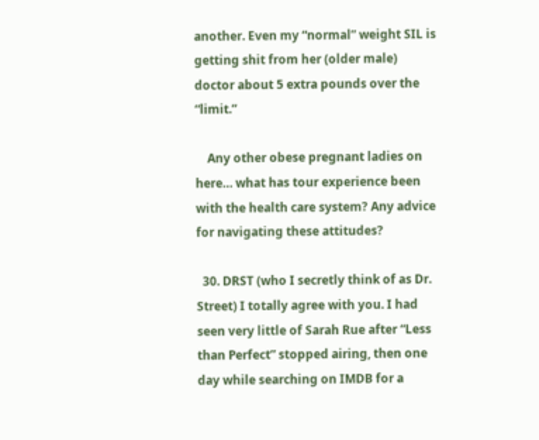another. Even my “normal” weight SIL is getting shit from her (older male) doctor about 5 extra pounds over the “limit.”

    Any other obese pregnant ladies on here… what has tour experience been with the health care system? Any advice for navigating these attitudes?

  30. DRST (who I secretly think of as Dr. Street) I totally agree with you. I had seen very little of Sarah Rue after “Less than Perfect” stopped airing, then one day while searching on IMDB for a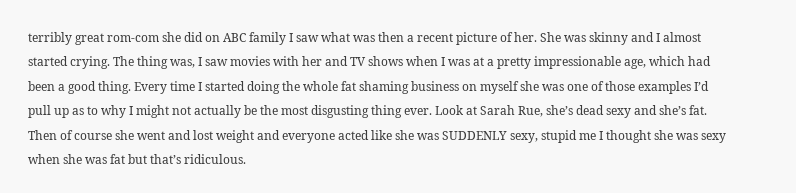terribly great rom-com she did on ABC family I saw what was then a recent picture of her. She was skinny and I almost started crying. The thing was, I saw movies with her and TV shows when I was at a pretty impressionable age, which had been a good thing. Every time I started doing the whole fat shaming business on myself she was one of those examples I’d pull up as to why I might not actually be the most disgusting thing ever. Look at Sarah Rue, she’s dead sexy and she’s fat. Then of course she went and lost weight and everyone acted like she was SUDDENLY sexy, stupid me I thought she was sexy when she was fat but that’s ridiculous.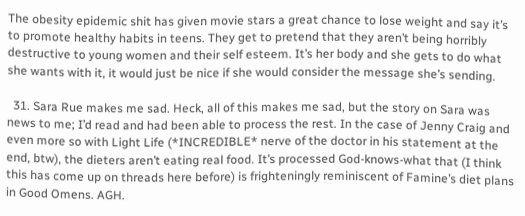The obesity epidemic shit has given movie stars a great chance to lose weight and say it’s to promote healthy habits in teens. They get to pretend that they aren’t being horribly destructive to young women and their self esteem. It’s her body and she gets to do what she wants with it, it would just be nice if she would consider the message she’s sending.

  31. Sara Rue makes me sad. Heck, all of this makes me sad, but the story on Sara was news to me; I’d read and had been able to process the rest. In the case of Jenny Craig and even more so with Light Life (*INCREDIBLE* nerve of the doctor in his statement at the end, btw), the dieters aren’t eating real food. It’s processed God-knows-what that (I think this has come up on threads here before) is frighteningly reminiscent of Famine’s diet plans in Good Omens. AGH.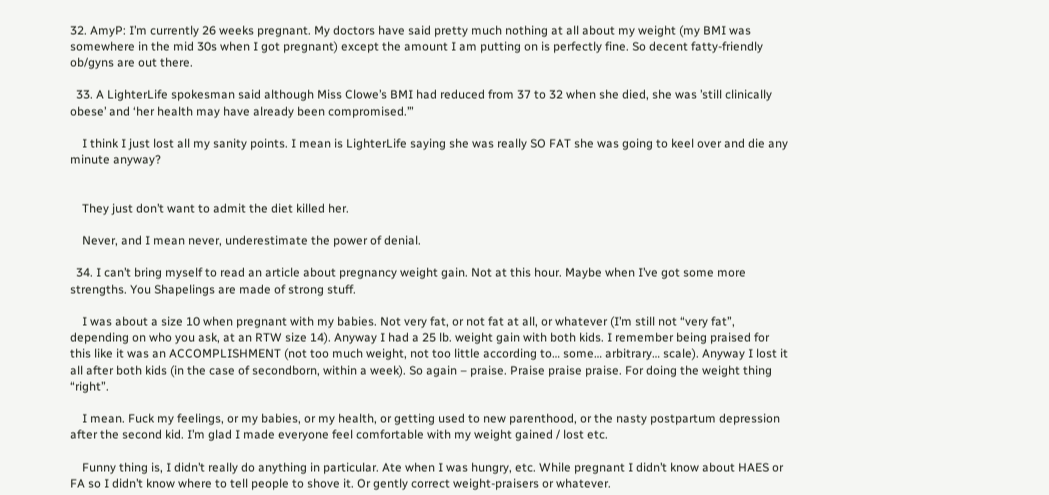32. AmyP: I’m currently 26 weeks pregnant. My doctors have said pretty much nothing at all about my weight (my BMI was somewhere in the mid 30s when I got pregnant) except the amount I am putting on is perfectly fine. So decent fatty-friendly ob/gyns are out there.

  33. A LighterLife spokesman said although Miss Clowe’s BMI had reduced from 37 to 32 when she died, she was ’still clinically obese’ and ‘her health may have already been compromised.’”

    I think I just lost all my sanity points. I mean is LighterLife saying she was really SO FAT she was going to keel over and die any minute anyway?


    They just don’t want to admit the diet killed her.

    Never, and I mean never, underestimate the power of denial.

  34. I can’t bring myself to read an article about pregnancy weight gain. Not at this hour. Maybe when I’ve got some more strengths. You Shapelings are made of strong stuff.

    I was about a size 10 when pregnant with my babies. Not very fat, or not fat at all, or whatever (I’m still not “very fat”, depending on who you ask, at an RTW size 14). Anyway I had a 25 lb. weight gain with both kids. I remember being praised for this like it was an ACCOMPLISHMENT (not too much weight, not too little according to… some… arbitrary… scale). Anyway I lost it all after both kids (in the case of secondborn, within a week). So again – praise. Praise praise praise. For doing the weight thing “right”.

    I mean. Fuck my feelings, or my babies, or my health, or getting used to new parenthood, or the nasty postpartum depression after the second kid. I’m glad I made everyone feel comfortable with my weight gained / lost etc.

    Funny thing is, I didn’t really do anything in particular. Ate when I was hungry, etc. While pregnant I didn’t know about HAES or FA so I didn’t know where to tell people to shove it. Or gently correct weight-praisers or whatever.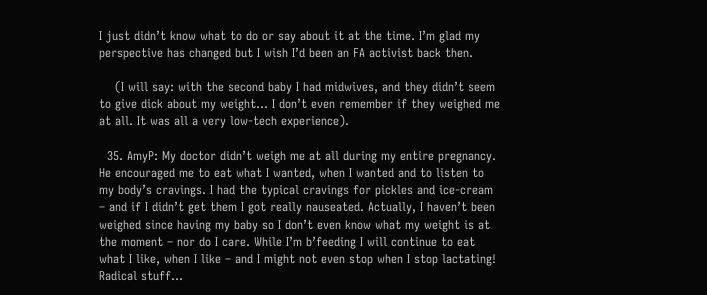I just didn’t know what to do or say about it at the time. I’m glad my perspective has changed but I wish I’d been an FA activist back then.

    (I will say: with the second baby I had midwives, and they didn’t seem to give dick about my weight… I don’t even remember if they weighed me at all. It was all a very low-tech experience).

  35. AmyP: My doctor didn’t weigh me at all during my entire pregnancy. He encouraged me to eat what I wanted, when I wanted and to listen to my body’s cravings. I had the typical cravings for pickles and ice-cream – and if I didn’t get them I got really nauseated. Actually, I haven’t been weighed since having my baby so I don’t even know what my weight is at the moment – nor do I care. While I’m b’feeding I will continue to eat what I like, when I like – and I might not even stop when I stop lactating! Radical stuff…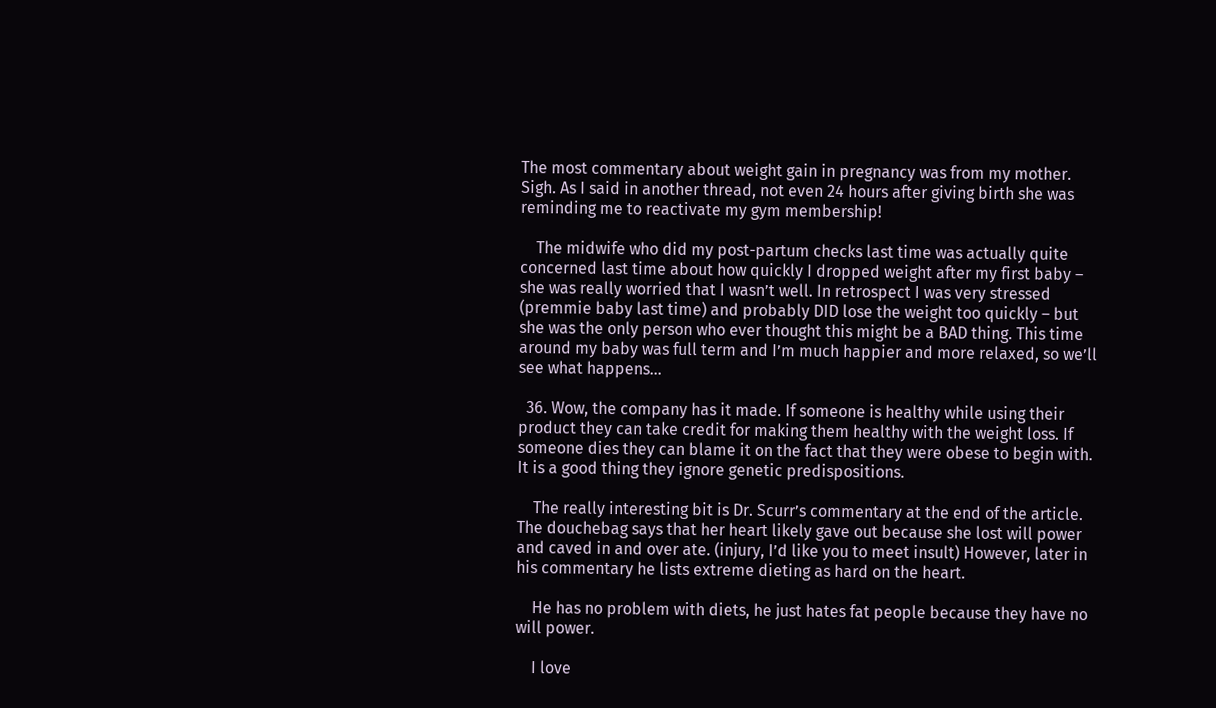The most commentary about weight gain in pregnancy was from my mother. Sigh. As I said in another thread, not even 24 hours after giving birth she was reminding me to reactivate my gym membership!

    The midwife who did my post-partum checks last time was actually quite concerned last time about how quickly I dropped weight after my first baby – she was really worried that I wasn’t well. In retrospect I was very stressed (premmie baby last time) and probably DID lose the weight too quickly – but she was the only person who ever thought this might be a BAD thing. This time around my baby was full term and I’m much happier and more relaxed, so we’ll see what happens…

  36. Wow, the company has it made. If someone is healthy while using their product they can take credit for making them healthy with the weight loss. If someone dies they can blame it on the fact that they were obese to begin with. It is a good thing they ignore genetic predispositions.

    The really interesting bit is Dr. Scurr’s commentary at the end of the article. The douchebag says that her heart likely gave out because she lost will power and caved in and over ate. (injury, I’d like you to meet insult) However, later in his commentary he lists extreme dieting as hard on the heart.

    He has no problem with diets, he just hates fat people because they have no will power.

    I love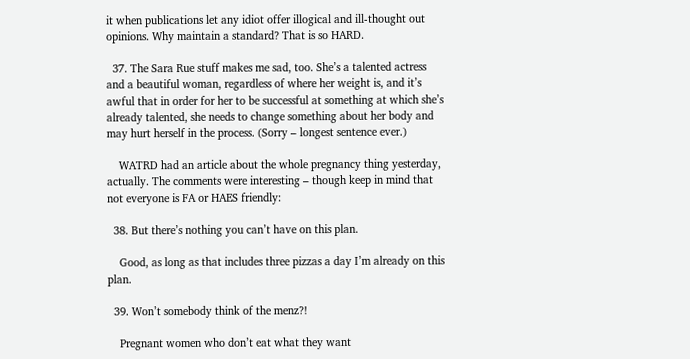it when publications let any idiot offer illogical and ill-thought out opinions. Why maintain a standard? That is so HARD.

  37. The Sara Rue stuff makes me sad, too. She’s a talented actress and a beautiful woman, regardless of where her weight is, and it’s awful that in order for her to be successful at something at which she’s already talented, she needs to change something about her body and may hurt herself in the process. (Sorry – longest sentence ever.)

    WATRD had an article about the whole pregnancy thing yesterday, actually. The comments were interesting – though keep in mind that not everyone is FA or HAES friendly:

  38. But there’s nothing you can’t have on this plan.

    Good, as long as that includes three pizzas a day I’m already on this plan.

  39. Won’t somebody think of the menz?!

    Pregnant women who don’t eat what they want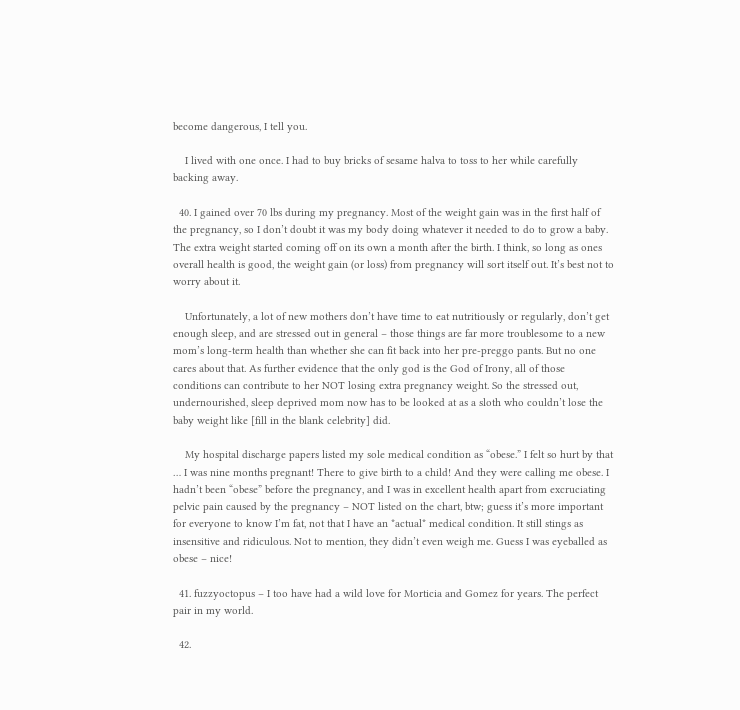become dangerous, I tell you.

    I lived with one once. I had to buy bricks of sesame halva to toss to her while carefully backing away.

  40. I gained over 70 lbs during my pregnancy. Most of the weight gain was in the first half of the pregnancy, so I don’t doubt it was my body doing whatever it needed to do to grow a baby. The extra weight started coming off on its own a month after the birth. I think, so long as ones overall health is good, the weight gain (or loss) from pregnancy will sort itself out. It’s best not to worry about it.

    Unfortunately, a lot of new mothers don’t have time to eat nutritiously or regularly, don’t get enough sleep, and are stressed out in general – those things are far more troublesome to a new mom’s long-term health than whether she can fit back into her pre-preggo pants. But no one cares about that. As further evidence that the only god is the God of Irony, all of those conditions can contribute to her NOT losing extra pregnancy weight. So the stressed out, undernourished, sleep deprived mom now has to be looked at as a sloth who couldn’t lose the baby weight like [fill in the blank celebrity] did.

    My hospital discharge papers listed my sole medical condition as “obese.” I felt so hurt by that … I was nine months pregnant! There to give birth to a child! And they were calling me obese. I hadn’t been “obese” before the pregnancy, and I was in excellent health apart from excruciating pelvic pain caused by the pregnancy – NOT listed on the chart, btw; guess it’s more important for everyone to know I’m fat, not that I have an *actual* medical condition. It still stings as insensitive and ridiculous. Not to mention, they didn’t even weigh me. Guess I was eyeballed as obese – nice!

  41. fuzzyoctopus – I too have had a wild love for Morticia and Gomez for years. The perfect pair in my world.

  42.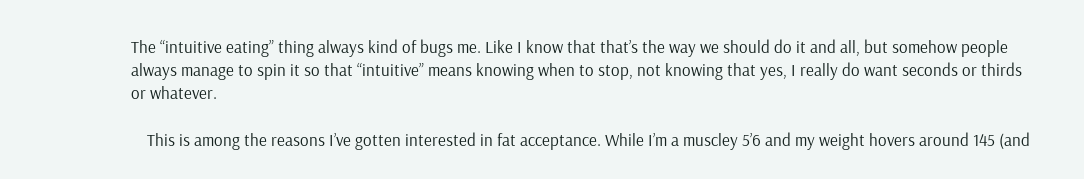The “intuitive eating” thing always kind of bugs me. Like I know that that’s the way we should do it and all, but somehow people always manage to spin it so that “intuitive” means knowing when to stop, not knowing that yes, I really do want seconds or thirds or whatever.

    This is among the reasons I’ve gotten interested in fat acceptance. While I’m a muscley 5’6 and my weight hovers around 145 (and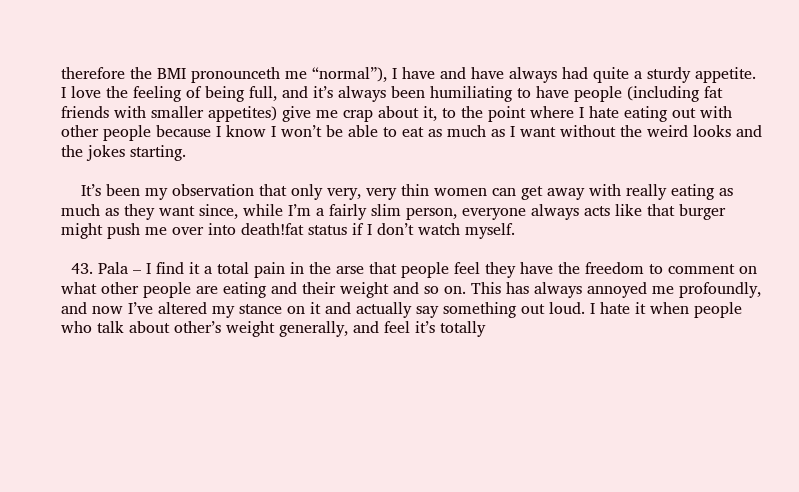therefore the BMI pronounceth me “normal”), I have and have always had quite a sturdy appetite. I love the feeling of being full, and it’s always been humiliating to have people (including fat friends with smaller appetites) give me crap about it, to the point where I hate eating out with other people because I know I won’t be able to eat as much as I want without the weird looks and the jokes starting.

    It’s been my observation that only very, very thin women can get away with really eating as much as they want since, while I’m a fairly slim person, everyone always acts like that burger might push me over into death!fat status if I don’t watch myself.

  43. Pala – I find it a total pain in the arse that people feel they have the freedom to comment on what other people are eating and their weight and so on. This has always annoyed me profoundly, and now I’ve altered my stance on it and actually say something out loud. I hate it when people who talk about other’s weight generally, and feel it’s totally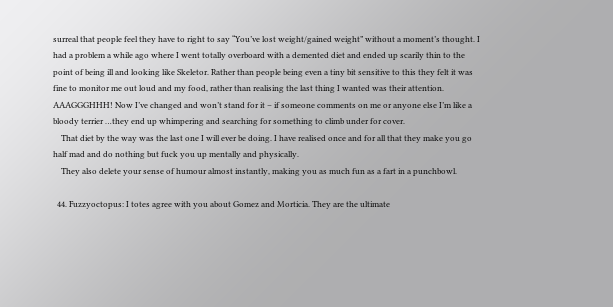surreal that people feel they have to right to say “You’ve lost weight/gained weight” without a moment’s thought. I had a problem a while ago where I went totally overboard with a demented diet and ended up scarily thin to the point of being ill and looking like Skeletor. Rather than people being even a tiny bit sensitive to this they felt it was fine to monitor me out loud and my food, rather than realising the last thing I wanted was their attention. AAAGGGHHH! Now I’ve changed and won’t stand for it – if someone comments on me or anyone else I’m like a bloody terrier …they end up whimpering and searching for something to climb under for cover.
    That diet by the way was the last one I will ever be doing. I have realised once and for all that they make you go half mad and do nothing but fuck you up mentally and physically.
    They also delete your sense of humour almost instantly, making you as much fun as a fart in a punchbowl.

  44. Fuzzyoctopus: I totes agree with you about Gomez and Morticia. They are the ultimate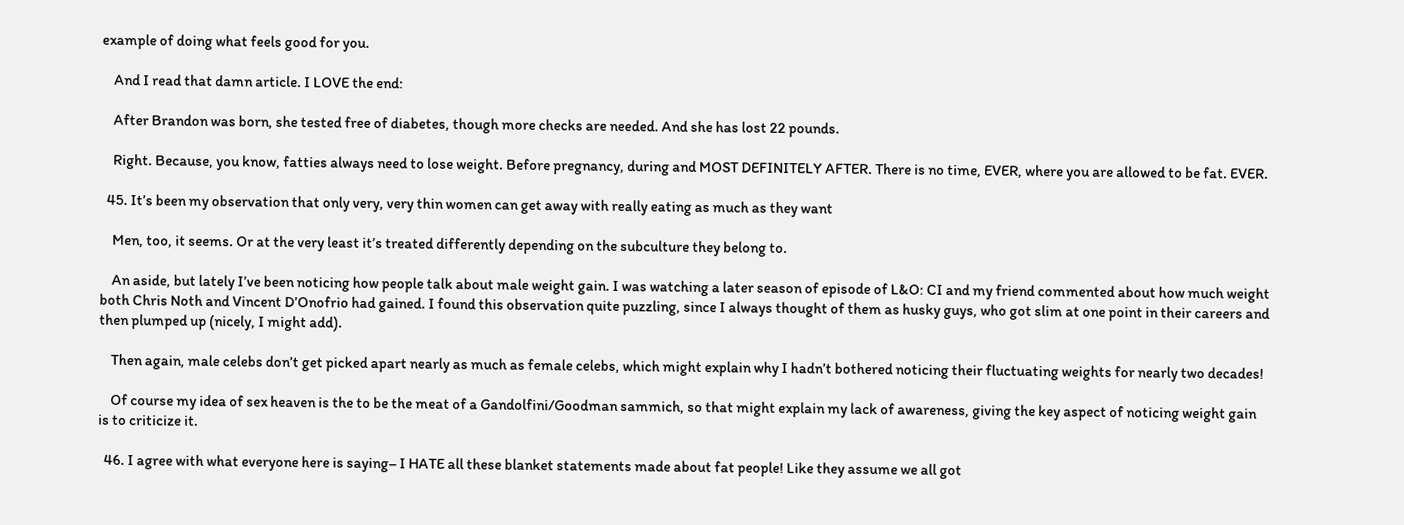example of doing what feels good for you.

    And I read that damn article. I LOVE the end:

    After Brandon was born, she tested free of diabetes, though more checks are needed. And she has lost 22 pounds.

    Right. Because, you know, fatties always need to lose weight. Before pregnancy, during and MOST DEFINITELY AFTER. There is no time, EVER, where you are allowed to be fat. EVER.

  45. It’s been my observation that only very, very thin women can get away with really eating as much as they want

    Men, too, it seems. Or at the very least it’s treated differently depending on the subculture they belong to.

    An aside, but lately I’ve been noticing how people talk about male weight gain. I was watching a later season of episode of L&O: CI and my friend commented about how much weight both Chris Noth and Vincent D’Onofrio had gained. I found this observation quite puzzling, since I always thought of them as husky guys, who got slim at one point in their careers and then plumped up (nicely, I might add).

    Then again, male celebs don’t get picked apart nearly as much as female celebs, which might explain why I hadn’t bothered noticing their fluctuating weights for nearly two decades!

    Of course my idea of sex heaven is the to be the meat of a Gandolfini/Goodman sammich, so that might explain my lack of awareness, giving the key aspect of noticing weight gain is to criticize it.

  46. I agree with what everyone here is saying– I HATE all these blanket statements made about fat people! Like they assume we all got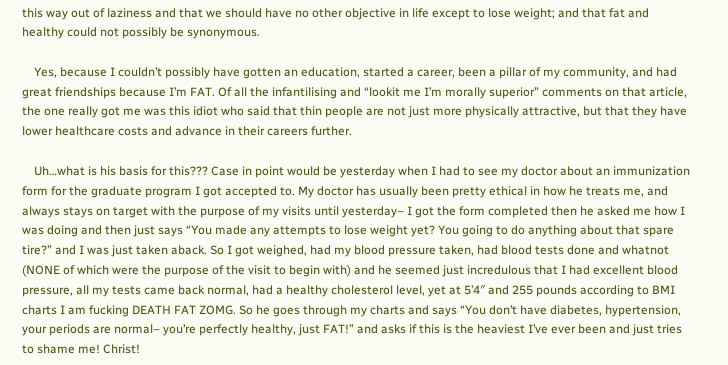this way out of laziness and that we should have no other objective in life except to lose weight; and that fat and healthy could not possibly be synonymous.

    Yes, because I couldn’t possibly have gotten an education, started a career, been a pillar of my community, and had great friendships because I’m FAT. Of all the infantilising and “lookit me I’m morally superior” comments on that article, the one really got me was this idiot who said that thin people are not just more physically attractive, but that they have lower healthcare costs and advance in their careers further.

    Uh…what is his basis for this??? Case in point would be yesterday when I had to see my doctor about an immunization form for the graduate program I got accepted to. My doctor has usually been pretty ethical in how he treats me, and always stays on target with the purpose of my visits until yesterday– I got the form completed then he asked me how I was doing and then just says “You made any attempts to lose weight yet? You going to do anything about that spare tire?” and I was just taken aback. So I got weighed, had my blood pressure taken, had blood tests done and whatnot (NONE of which were the purpose of the visit to begin with) and he seemed just incredulous that I had excellent blood pressure, all my tests came back normal, had a healthy cholesterol level, yet at 5’4″ and 255 pounds according to BMI charts I am fucking DEATH FAT ZOMG. So he goes through my charts and says “You don’t have diabetes, hypertension, your periods are normal– you’re perfectly healthy, just FAT!” and asks if this is the heaviest I’ve ever been and just tries to shame me! Christ!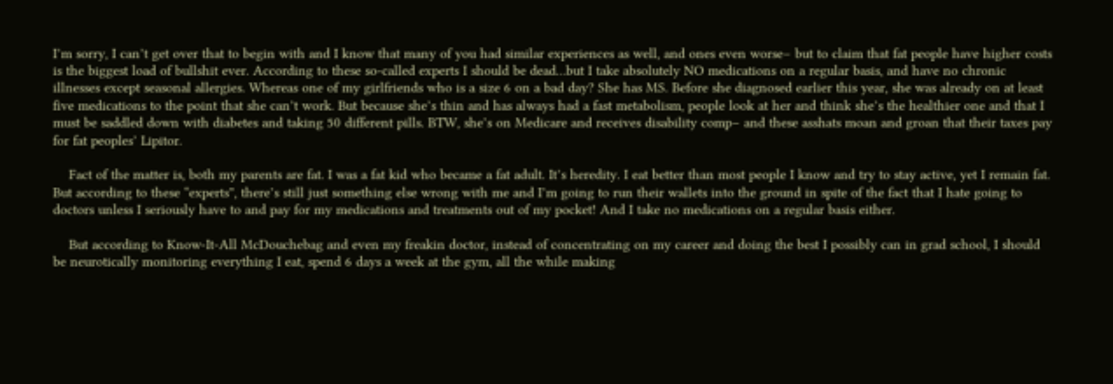I’m sorry, I can’t get over that to begin with and I know that many of you had similar experiences as well, and ones even worse– but to claim that fat people have higher costs is the biggest load of bullshit ever. According to these so-called experts I should be dead…but I take absolutely NO medications on a regular basis, and have no chronic illnesses except seasonal allergies. Whereas one of my girlfriends who is a size 6 on a bad day? She has MS. Before she diagnosed earlier this year, she was already on at least five medications to the point that she can’t work. But because she’s thin and has always had a fast metabolism, people look at her and think she’s the healthier one and that I must be saddled down with diabetes and taking 50 different pills. BTW, she’s on Medicare and receives disability comp– and these asshats moan and groan that their taxes pay for fat peoples’ Lipitor.

    Fact of the matter is, both my parents are fat. I was a fat kid who became a fat adult. It’s heredity. I eat better than most people I know and try to stay active, yet I remain fat. But according to these “experts”, there’s still just something else wrong with me and I’m going to run their wallets into the ground in spite of the fact that I hate going to doctors unless I seriously have to and pay for my medications and treatments out of my pocket! And I take no medications on a regular basis either.

    But according to Know-It-All McDouchebag and even my freakin doctor, instead of concentrating on my career and doing the best I possibly can in grad school, I should be neurotically monitoring everything I eat, spend 6 days a week at the gym, all the while making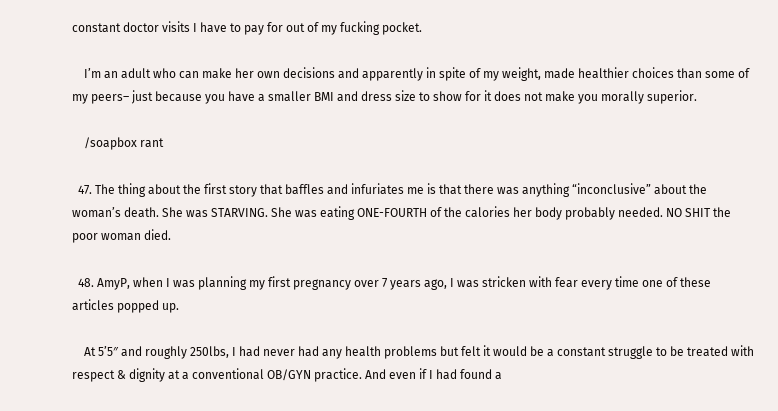constant doctor visits I have to pay for out of my fucking pocket.

    I’m an adult who can make her own decisions and apparently in spite of my weight, made healthier choices than some of my peers– just because you have a smaller BMI and dress size to show for it does not make you morally superior.

    /soapbox rant

  47. The thing about the first story that baffles and infuriates me is that there was anything “inconclusive” about the woman’s death. She was STARVING. She was eating ONE-FOURTH of the calories her body probably needed. NO SHIT the poor woman died.

  48. AmyP, when I was planning my first pregnancy over 7 years ago, I was stricken with fear every time one of these articles popped up.

    At 5’5″ and roughly 250lbs, I had never had any health problems but felt it would be a constant struggle to be treated with respect & dignity at a conventional OB/GYN practice. And even if I had found a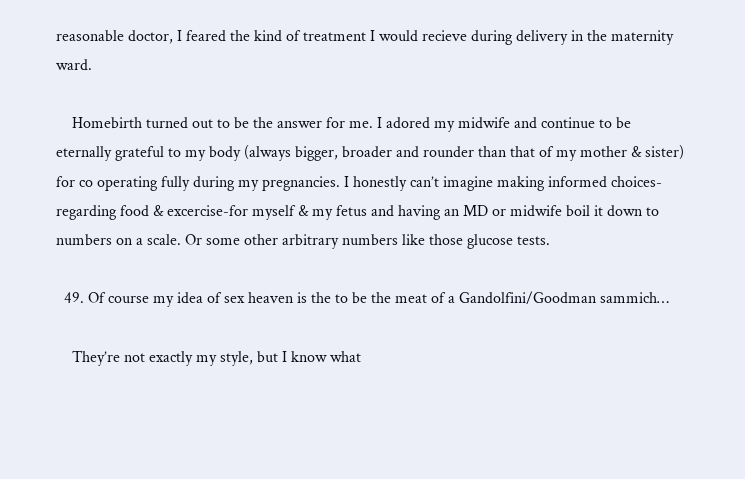reasonable doctor, I feared the kind of treatment I would recieve during delivery in the maternity ward.

    Homebirth turned out to be the answer for me. I adored my midwife and continue to be eternally grateful to my body (always bigger, broader and rounder than that of my mother & sister) for co operating fully during my pregnancies. I honestly can’t imagine making informed choices-regarding food & excercise-for myself & my fetus and having an MD or midwife boil it down to numbers on a scale. Or some other arbitrary numbers like those glucose tests.

  49. Of course my idea of sex heaven is the to be the meat of a Gandolfini/Goodman sammich…

    They’re not exactly my style, but I know what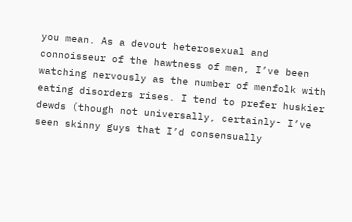you mean. As a devout heterosexual and connoisseur of the hawtness of men, I’ve been watching nervously as the number of menfolk with eating disorders rises. I tend to prefer huskier dewds (though not universally, certainly- I’ve seen skinny guys that I’d consensually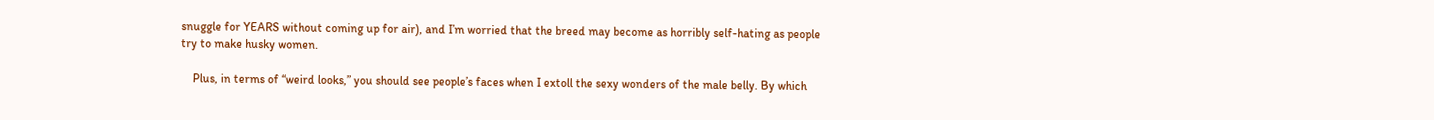snuggle for YEARS without coming up for air), and I’m worried that the breed may become as horribly self-hating as people try to make husky women.

    Plus, in terms of “weird looks,” you should see people’s faces when I extoll the sexy wonders of the male belly. By which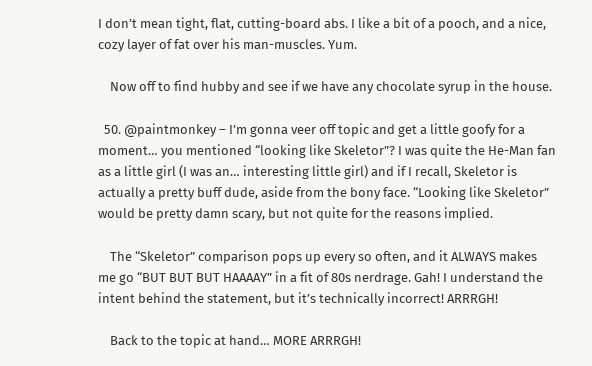I don’t mean tight, flat, cutting-board abs. I like a bit of a pooch, and a nice, cozy layer of fat over his man-muscles. Yum.

    Now off to find hubby and see if we have any chocolate syrup in the house.

  50. @paintmonkey – I’m gonna veer off topic and get a little goofy for a moment… you mentioned “looking like Skeletor”? I was quite the He-Man fan as a little girl (I was an… interesting little girl) and if I recall, Skeletor is actually a pretty buff dude, aside from the bony face. “Looking like Skeletor” would be pretty damn scary, but not quite for the reasons implied.

    The “Skeletor” comparison pops up every so often, and it ALWAYS makes me go “BUT BUT BUT HAAAAY” in a fit of 80s nerdrage. Gah! I understand the intent behind the statement, but it’s technically incorrect! ARRRGH!

    Back to the topic at hand… MORE ARRRGH!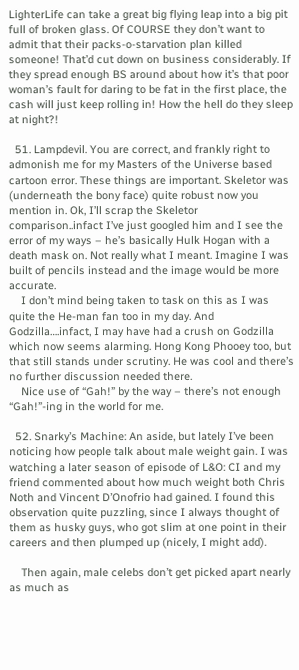LighterLife can take a great big flying leap into a big pit full of broken glass. Of COURSE they don’t want to admit that their packs-o-starvation plan killed someone! That’d cut down on business considerably. If they spread enough BS around about how it’s that poor woman’s fault for daring to be fat in the first place, the cash will just keep rolling in! How the hell do they sleep at night?!

  51. Lampdevil. You are correct, and frankly right to admonish me for my Masters of the Universe based cartoon error. These things are important. Skeletor was (underneath the bony face) quite robust now you mention in. Ok, I’ll scrap the Skeletor comparison..infact I’ve just googled him and I see the error of my ways – he’s basically Hulk Hogan with a death mask on. Not really what I meant. Imagine I was built of pencils instead and the image would be more accurate.
    I don’t mind being taken to task on this as I was quite the He-man fan too in my day. And Godzilla….infact, I may have had a crush on Godzilla which now seems alarming. Hong Kong Phooey too, but that still stands under scrutiny. He was cool and there’s no further discussion needed there.
    Nice use of “Gah!” by the way – there’s not enough “Gah!”-ing in the world for me.

  52. Snarky’s Machine: An aside, but lately I’ve been noticing how people talk about male weight gain. I was watching a later season of episode of L&O: CI and my friend commented about how much weight both Chris Noth and Vincent D’Onofrio had gained. I found this observation quite puzzling, since I always thought of them as husky guys, who got slim at one point in their careers and then plumped up (nicely, I might add).

    Then again, male celebs don’t get picked apart nearly as much as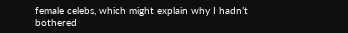female celebs, which might explain why I hadn’t bothered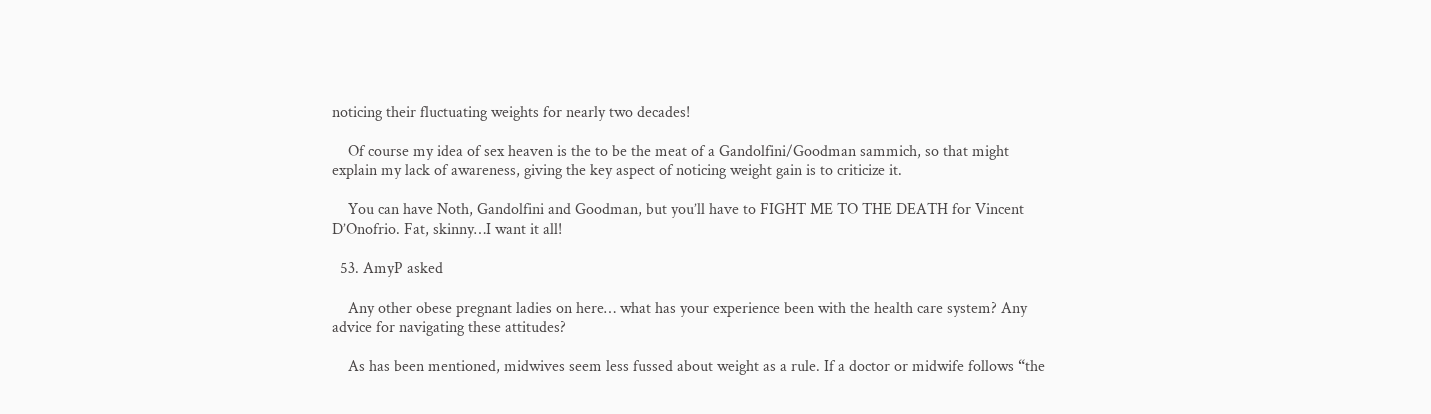noticing their fluctuating weights for nearly two decades!

    Of course my idea of sex heaven is the to be the meat of a Gandolfini/Goodman sammich, so that might explain my lack of awareness, giving the key aspect of noticing weight gain is to criticize it.

    You can have Noth, Gandolfini and Goodman, but you’ll have to FIGHT ME TO THE DEATH for Vincent D’Onofrio. Fat, skinny…I want it all!

  53. AmyP asked

    Any other obese pregnant ladies on here… what has your experience been with the health care system? Any advice for navigating these attitudes?

    As has been mentioned, midwives seem less fussed about weight as a rule. If a doctor or midwife follows “the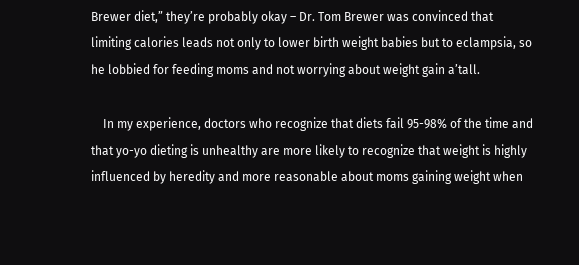Brewer diet,” they’re probably okay – Dr. Tom Brewer was convinced that limiting calories leads not only to lower birth weight babies but to eclampsia, so he lobbied for feeding moms and not worrying about weight gain a’tall.

    In my experience, doctors who recognize that diets fail 95-98% of the time and that yo-yo dieting is unhealthy are more likely to recognize that weight is highly influenced by heredity and more reasonable about moms gaining weight when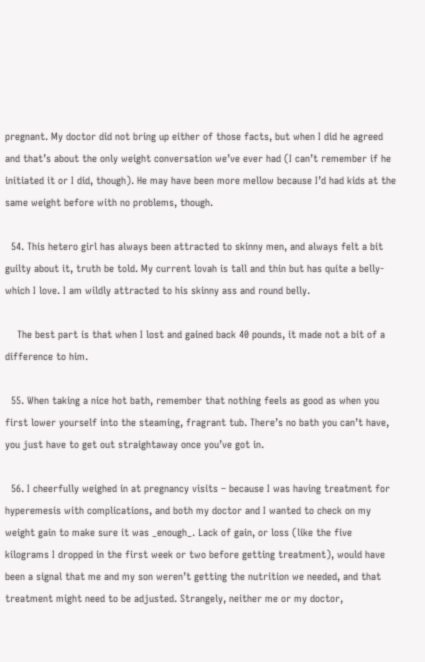pregnant. My doctor did not bring up either of those facts, but when I did he agreed and that’s about the only weight conversation we’ve ever had (I can’t remember if he initiated it or I did, though). He may have been more mellow because I’d had kids at the same weight before with no problems, though.

  54. This hetero girl has always been attracted to skinny men, and always felt a bit guilty about it, truth be told. My current lovah is tall and thin but has quite a belly- which I love. I am wildly attracted to his skinny ass and round belly.

    The best part is that when I lost and gained back 40 pounds, it made not a bit of a difference to him.

  55. When taking a nice hot bath, remember that nothing feels as good as when you first lower yourself into the steaming, fragrant tub. There’s no bath you can’t have, you just have to get out straightaway once you’ve got in.

  56. I cheerfully weighed in at pregnancy visits – because I was having treatment for hyperemesis with complications, and both my doctor and I wanted to check on my weight gain to make sure it was _enough_. Lack of gain, or loss (like the five kilograms I dropped in the first week or two before getting treatment), would have been a signal that me and my son weren’t getting the nutrition we needed, and that treatment might need to be adjusted. Strangely, neither me or my doctor,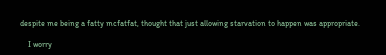despite me being a fatty mcfatfat, thought that just allowing starvation to happen was appropriate.

    I worry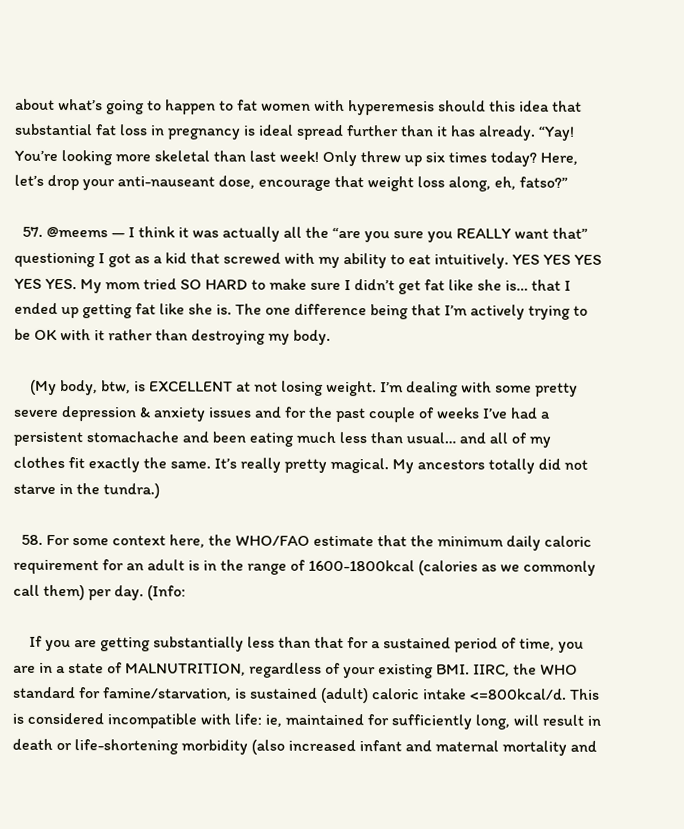about what’s going to happen to fat women with hyperemesis should this idea that substantial fat loss in pregnancy is ideal spread further than it has already. “Yay! You’re looking more skeletal than last week! Only threw up six times today? Here, let’s drop your anti-nauseant dose, encourage that weight loss along, eh, fatso?”

  57. @meems — I think it was actually all the “are you sure you REALLY want that” questioning I got as a kid that screwed with my ability to eat intuitively. YES YES YES YES YES. My mom tried SO HARD to make sure I didn’t get fat like she is… that I ended up getting fat like she is. The one difference being that I’m actively trying to be OK with it rather than destroying my body.

    (My body, btw, is EXCELLENT at not losing weight. I’m dealing with some pretty severe depression & anxiety issues and for the past couple of weeks I’ve had a persistent stomachache and been eating much less than usual… and all of my clothes fit exactly the same. It’s really pretty magical. My ancestors totally did not starve in the tundra.)

  58. For some context here, the WHO/FAO estimate that the minimum daily caloric requirement for an adult is in the range of 1600-1800kcal (calories as we commonly call them) per day. (Info:

    If you are getting substantially less than that for a sustained period of time, you are in a state of MALNUTRITION, regardless of your existing BMI. IIRC, the WHO standard for famine/starvation, is sustained (adult) caloric intake <=800kcal/d. This is considered incompatible with life: ie, maintained for sufficiently long, will result in death or life-shortening morbidity (also increased infant and maternal mortality and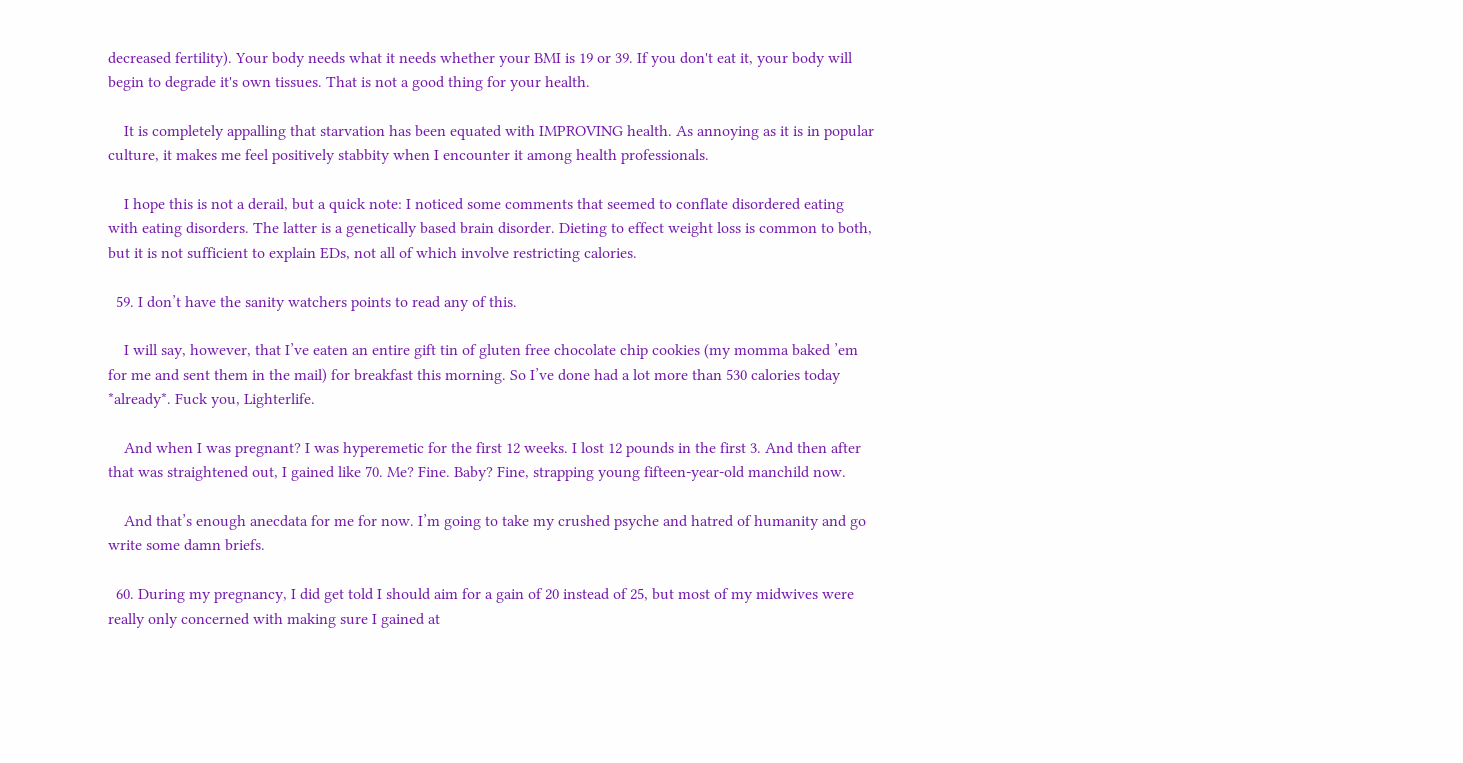decreased fertility). Your body needs what it needs whether your BMI is 19 or 39. If you don't eat it, your body will begin to degrade it's own tissues. That is not a good thing for your health.

    It is completely appalling that starvation has been equated with IMPROVING health. As annoying as it is in popular culture, it makes me feel positively stabbity when I encounter it among health professionals.

    I hope this is not a derail, but a quick note: I noticed some comments that seemed to conflate disordered eating with eating disorders. The latter is a genetically based brain disorder. Dieting to effect weight loss is common to both, but it is not sufficient to explain EDs, not all of which involve restricting calories.

  59. I don’t have the sanity watchers points to read any of this.

    I will say, however, that I’ve eaten an entire gift tin of gluten free chocolate chip cookies (my momma baked ’em for me and sent them in the mail) for breakfast this morning. So I’ve done had a lot more than 530 calories today *already*. Fuck you, Lighterlife.

    And when I was pregnant? I was hyperemetic for the first 12 weeks. I lost 12 pounds in the first 3. And then after that was straightened out, I gained like 70. Me? Fine. Baby? Fine, strapping young fifteen-year-old manchild now.

    And that’s enough anecdata for me for now. I’m going to take my crushed psyche and hatred of humanity and go write some damn briefs.

  60. During my pregnancy, I did get told I should aim for a gain of 20 instead of 25, but most of my midwives were really only concerned with making sure I gained at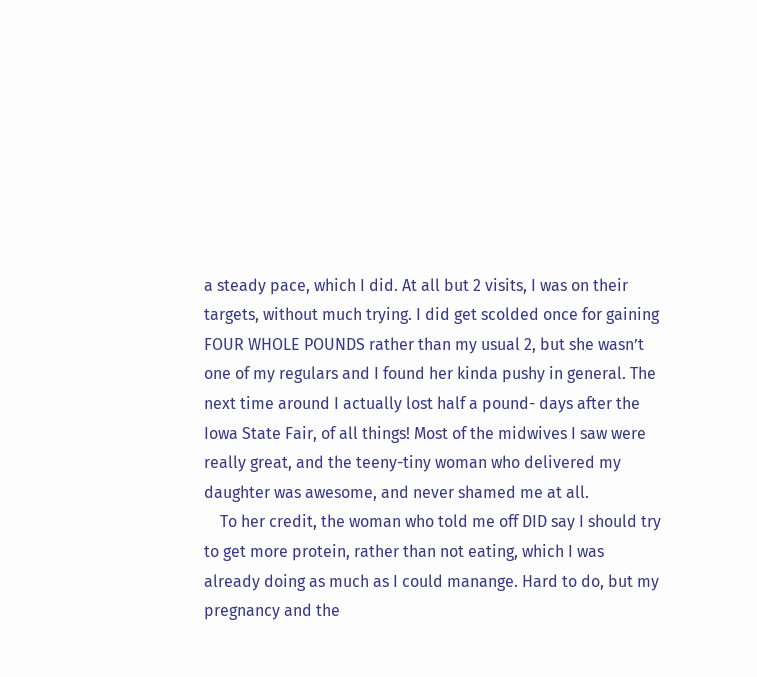a steady pace, which I did. At all but 2 visits, I was on their targets, without much trying. I did get scolded once for gaining FOUR WHOLE POUNDS rather than my usual 2, but she wasn’t one of my regulars and I found her kinda pushy in general. The next time around I actually lost half a pound- days after the Iowa State Fair, of all things! Most of the midwives I saw were really great, and the teeny-tiny woman who delivered my daughter was awesome, and never shamed me at all.
    To her credit, the woman who told me off DID say I should try to get more protein, rather than not eating, which I was already doing as much as I could manange. Hard to do, but my pregnancy and the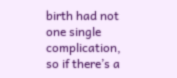birth had not one single complication, so if there’s a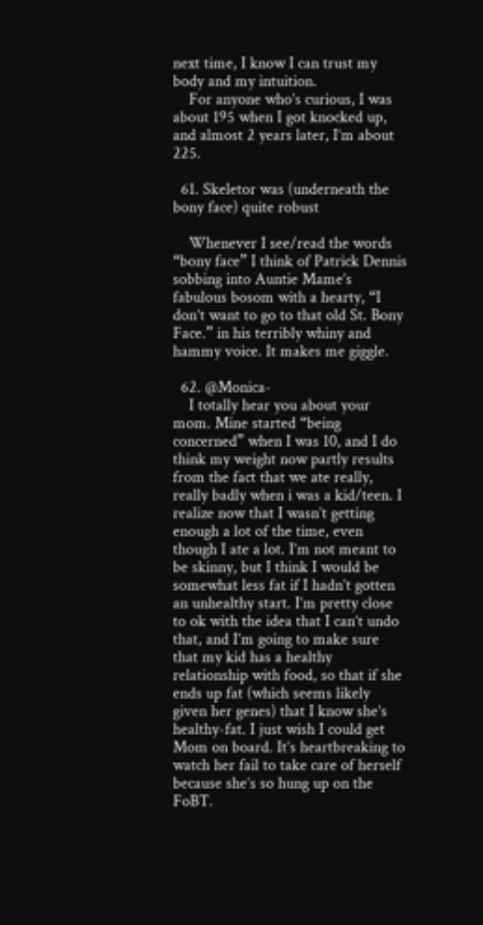next time, I know I can trust my body and my intuition.
    For anyone who’s curious, I was about 195 when I got knocked up, and almost 2 years later, I’m about 225.

  61. Skeletor was (underneath the bony face) quite robust

    Whenever I see/read the words “bony face” I think of Patrick Dennis sobbing into Auntie Mame’s fabulous bosom with a hearty, “I don’t want to go to that old St. Bony Face.” in his terribly whiny and hammy voice. It makes me giggle.

  62. @Monica-
    I totally hear you about your mom. Mine started “being concerned” when I was 10, and I do think my weight now partly results from the fact that we ate really, really badly when i was a kid/teen. I realize now that I wasn’t getting enough a lot of the time, even though I ate a lot. I’m not meant to be skinny, but I think I would be somewhat less fat if I hadn’t gotten an unhealthy start. I’m pretty close to ok with the idea that I can’t undo that, and I’m going to make sure that my kid has a healthy relationship with food, so that if she ends up fat (which seems likely given her genes) that I know she’s healthy-fat. I just wish I could get Mom on board. It’s heartbreaking to watch her fail to take care of herself because she’s so hung up on the FoBT.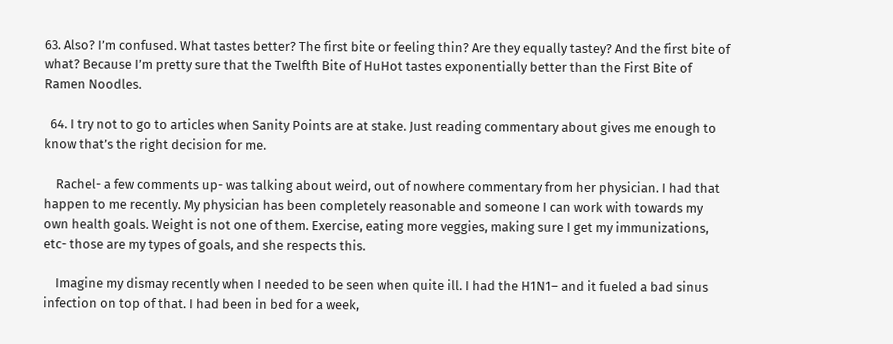63. Also? I’m confused. What tastes better? The first bite or feeling thin? Are they equally tastey? And the first bite of what? Because I’m pretty sure that the Twelfth Bite of HuHot tastes exponentially better than the First Bite of Ramen Noodles.

  64. I try not to go to articles when Sanity Points are at stake. Just reading commentary about gives me enough to know that’s the right decision for me.

    Rachel- a few comments up- was talking about weird, out of nowhere commentary from her physician. I had that happen to me recently. My physician has been completely reasonable and someone I can work with towards my own health goals. Weight is not one of them. Exercise, eating more veggies, making sure I get my immunizations, etc- those are my types of goals, and she respects this.

    Imagine my dismay recently when I needed to be seen when quite ill. I had the H1N1– and it fueled a bad sinus infection on top of that. I had been in bed for a week,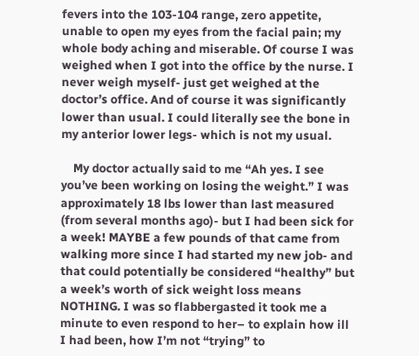fevers into the 103-104 range, zero appetite, unable to open my eyes from the facial pain; my whole body aching and miserable. Of course I was weighed when I got into the office by the nurse. I never weigh myself- just get weighed at the doctor’s office. And of course it was significantly lower than usual. I could literally see the bone in my anterior lower legs- which is not my usual.

    My doctor actually said to me “Ah yes. I see you’ve been working on losing the weight.” I was approximately 18 lbs lower than last measured (from several months ago)- but I had been sick for a week! MAYBE a few pounds of that came from walking more since I had started my new job- and that could potentially be considered “healthy” but a week’s worth of sick weight loss means NOTHING. I was so flabbergasted it took me a minute to even respond to her– to explain how ill I had been, how I’m not “trying” to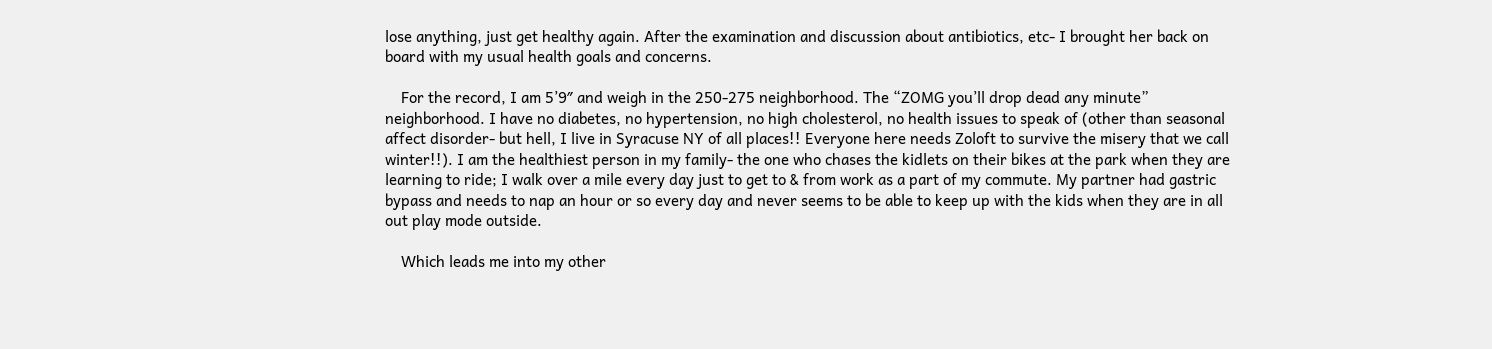lose anything, just get healthy again. After the examination and discussion about antibiotics, etc- I brought her back on board with my usual health goals and concerns.

    For the record, I am 5’9″ and weigh in the 250-275 neighborhood. The “ZOMG you’ll drop dead any minute” neighborhood. I have no diabetes, no hypertension, no high cholesterol, no health issues to speak of (other than seasonal affect disorder- but hell, I live in Syracuse NY of all places!! Everyone here needs Zoloft to survive the misery that we call winter!!). I am the healthiest person in my family- the one who chases the kidlets on their bikes at the park when they are learning to ride; I walk over a mile every day just to get to & from work as a part of my commute. My partner had gastric bypass and needs to nap an hour or so every day and never seems to be able to keep up with the kids when they are in all out play mode outside.

    Which leads me into my other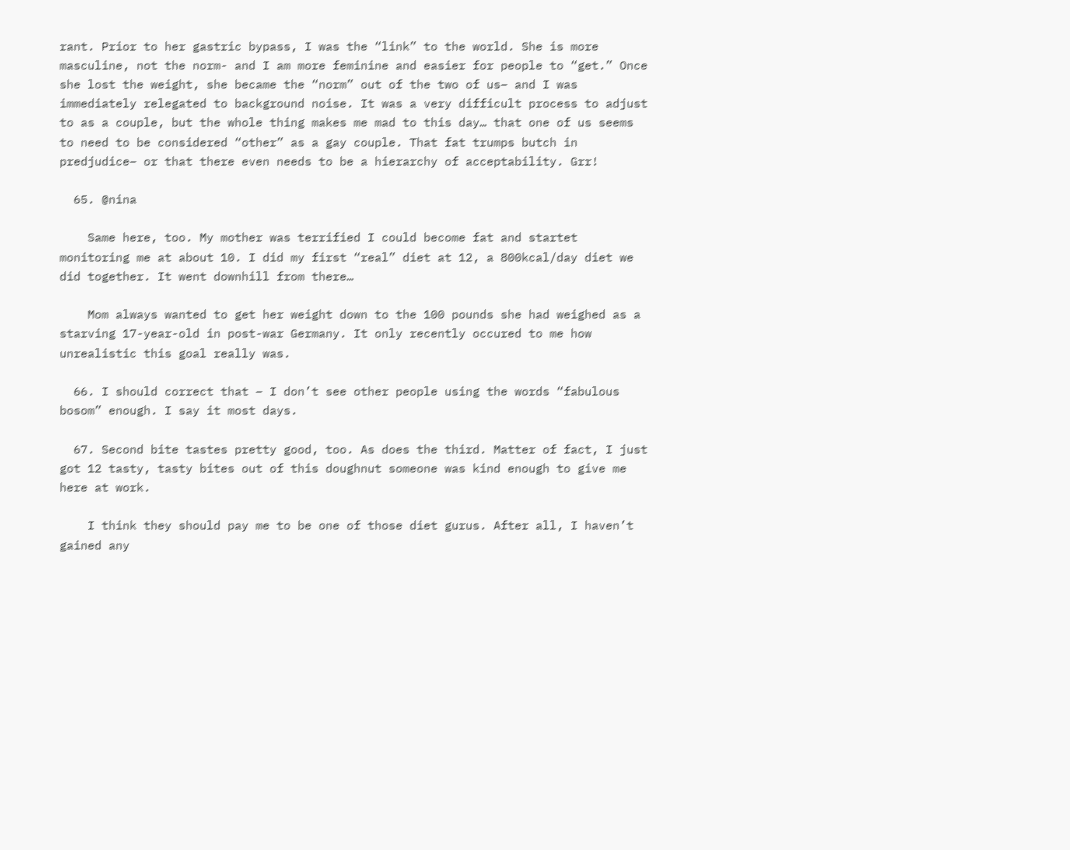rant. Prior to her gastric bypass, I was the “link” to the world. She is more masculine, not the norm- and I am more feminine and easier for people to “get.” Once she lost the weight, she became the “norm” out of the two of us– and I was immediately relegated to background noise. It was a very difficult process to adjust to as a couple, but the whole thing makes me mad to this day… that one of us seems to need to be considered “other” as a gay couple. That fat trumps butch in predjudice– or that there even needs to be a hierarchy of acceptability. Grr!

  65. @nina

    Same here, too. My mother was terrified I could become fat and startet monitoring me at about 10. I did my first “real” diet at 12, a 800kcal/day diet we did together. It went downhill from there…

    Mom always wanted to get her weight down to the 100 pounds she had weighed as a starving 17-year-old in post-war Germany. It only recently occured to me how unrealistic this goal really was.

  66. I should correct that – I don’t see other people using the words “fabulous bosom” enough. I say it most days.

  67. Second bite tastes pretty good, too. As does the third. Matter of fact, I just got 12 tasty, tasty bites out of this doughnut someone was kind enough to give me here at work.

    I think they should pay me to be one of those diet gurus. After all, I haven’t gained any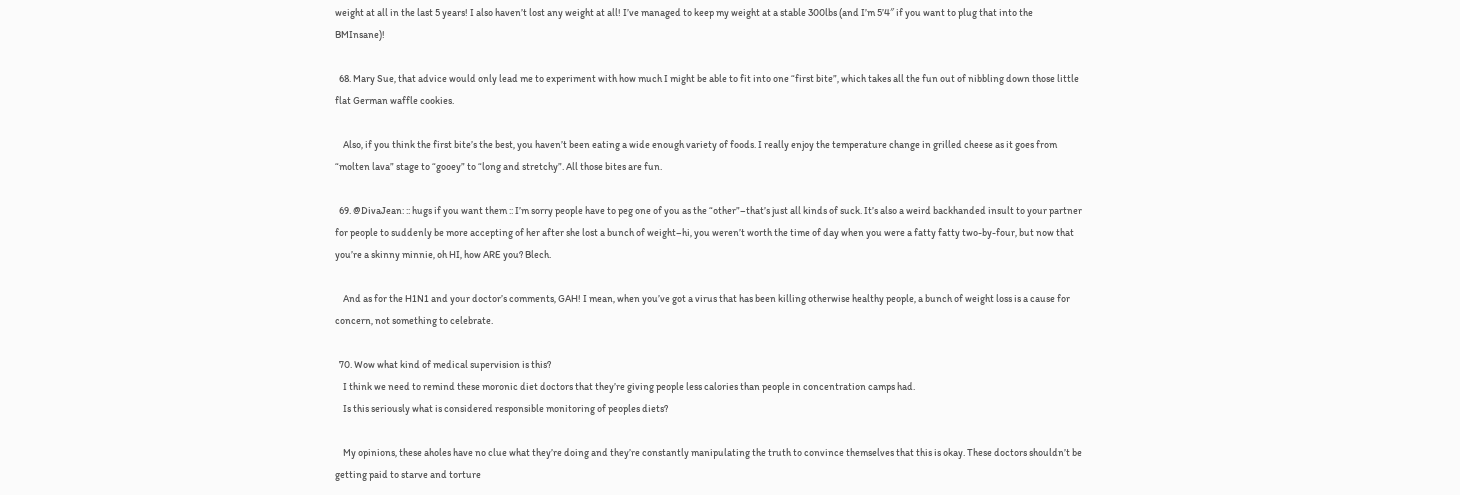weight at all in the last 5 years! I also haven’t lost any weight at all! I’ve managed to keep my weight at a stable 300lbs (and I’m 5’4″ if you want to plug that into the BMInsane)!

  68. Mary Sue, that advice would only lead me to experiment with how much I might be able to fit into one “first bite”, which takes all the fun out of nibbling down those little flat German waffle cookies.

    Also, if you think the first bite’s the best, you haven’t been eating a wide enough variety of foods. I really enjoy the temperature change in grilled cheese as it goes from “molten lava” stage to “gooey” to “long and stretchy”. All those bites are fun.

  69. @DivaJean: :: hugs if you want them :: I’m sorry people have to peg one of you as the “other”–that’s just all kinds of suck. It’s also a weird backhanded insult to your partner for people to suddenly be more accepting of her after she lost a bunch of weight–hi, you weren’t worth the time of day when you were a fatty fatty two-by-four, but now that you’re a skinny minnie, oh HI, how ARE you? Blech.

    And as for the H1N1 and your doctor’s comments, GAH! I mean, when you’ve got a virus that has been killing otherwise healthy people, a bunch of weight loss is a cause for concern, not something to celebrate.

  70. Wow what kind of medical supervision is this?
    I think we need to remind these moronic diet doctors that they’re giving people less calories than people in concentration camps had.
    Is this seriously what is considered responsible monitoring of peoples diets?

    My opinions, these aholes have no clue what they’re doing and they’re constantly manipulating the truth to convince themselves that this is okay. These doctors shouldn’t be getting paid to starve and torture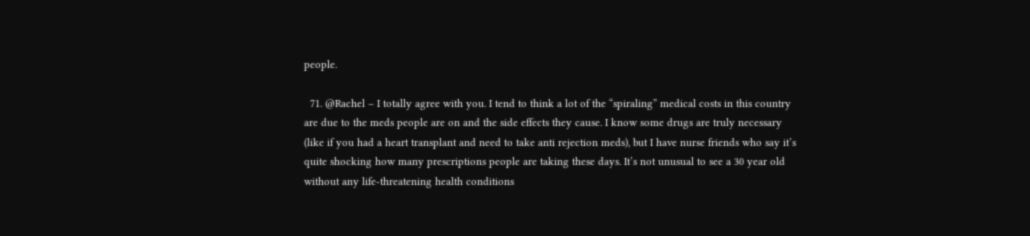people.

  71. @Rachel – I totally agree with you. I tend to think a lot of the “spiraling” medical costs in this country are due to the meds people are on and the side effects they cause. I know some drugs are truly necessary (like if you had a heart transplant and need to take anti rejection meds), but I have nurse friends who say it’s quite shocking how many prescriptions people are taking these days. It’s not unusual to see a 30 year old without any life-threatening health conditions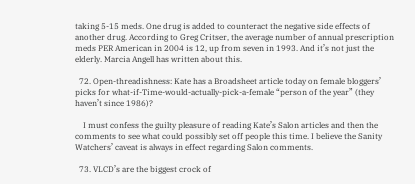taking 5-15 meds. One drug is added to counteract the negative side effects of another drug. According to Greg Critser, the average number of annual prescription meds PER American in 2004 is 12, up from seven in 1993. And it’s not just the elderly. Marcia Angell has written about this.

  72. Open-threadishness: Kate has a Broadsheet article today on female bloggers’ picks for what-if-Time-would-actually-pick-a-female “person of the year” (they haven’t since 1986)?

    I must confess the guilty pleasure of reading Kate’s Salon articles and then the comments to see what could possibly set off people this time. I believe the Sanity Watchers’ caveat is always in effect regarding Salon comments.

  73. VLCD’s are the biggest crock of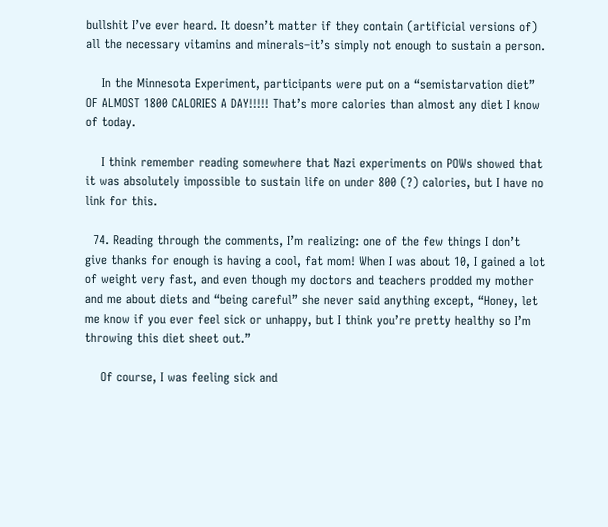bullshit I’ve ever heard. It doesn’t matter if they contain (artificial versions of) all the necessary vitamins and minerals–it’s simply not enough to sustain a person.

    In the Minnesota Experiment, participants were put on a “semistarvation diet” OF ALMOST 1800 CALORIES A DAY!!!!! That’s more calories than almost any diet I know of today.

    I think remember reading somewhere that Nazi experiments on POWs showed that it was absolutely impossible to sustain life on under 800 (?) calories, but I have no link for this.

  74. Reading through the comments, I’m realizing: one of the few things I don’t give thanks for enough is having a cool, fat mom! When I was about 10, I gained a lot of weight very fast, and even though my doctors and teachers prodded my mother and me about diets and “being careful” she never said anything except, “Honey, let me know if you ever feel sick or unhappy, but I think you’re pretty healthy so I’m throwing this diet sheet out.”

    Of course, I was feeling sick and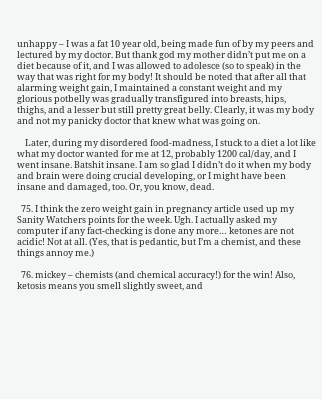unhappy – I was a fat 10 year old, being made fun of by my peers and lectured by my doctor. But thank god my mother didn’t put me on a diet because of it, and I was allowed to adolesce (so to speak) in the way that was right for my body! It should be noted that after all that alarming weight gain, I maintained a constant weight and my glorious potbelly was gradually transfigured into breasts, hips, thighs, and a lesser but still pretty great belly. Clearly, it was my body and not my panicky doctor that knew what was going on.

    Later, during my disordered food-madness, I stuck to a diet a lot like what my doctor wanted for me at 12, probably 1200 cal/day, and I went insane. Batshit insane. I am so glad I didn’t do it when my body and brain were doing crucial developing, or I might have been insane and damaged, too. Or, you know, dead.

  75. I think the zero weight gain in pregnancy article used up my Sanity Watchers points for the week. Ugh. I actually asked my computer if any fact-checking is done any more… ketones are not acidic! Not at all. (Yes, that is pedantic, but I’m a chemist, and these things annoy me.)

  76. mickey – chemists (and chemical accuracy!) for the win! Also, ketosis means you smell slightly sweet, and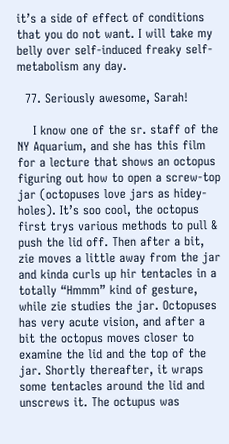it’s a side of effect of conditions that you do not want. I will take my belly over self-induced freaky self-metabolism any day.

  77. Seriously awesome, Sarah!

    I know one of the sr. staff of the NY Aquarium, and she has this film for a lecture that shows an octopus figuring out how to open a screw-top jar (octopuses love jars as hidey-holes). It’s soo cool, the octopus first trys various methods to pull & push the lid off. Then after a bit, zie moves a little away from the jar and kinda curls up hir tentacles in a totally “Hmmm” kind of gesture, while zie studies the jar. Octopuses has very acute vision, and after a bit the octopus moves closer to examine the lid and the top of the jar. Shortly thereafter, it wraps some tentacles around the lid and unscrews it. The octupus was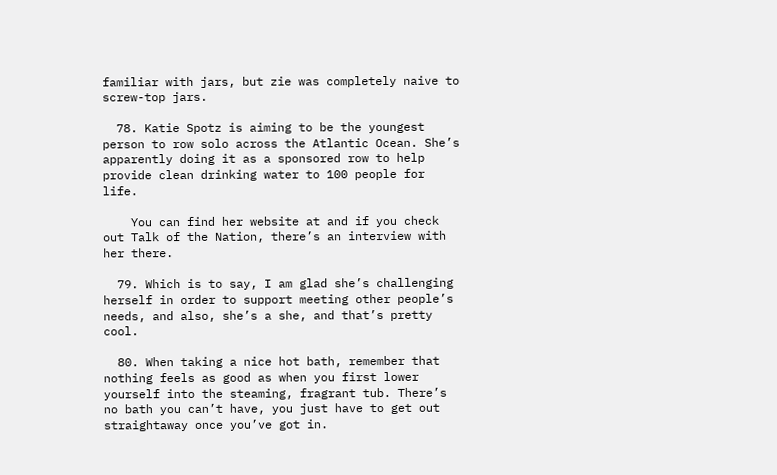familiar with jars, but zie was completely naive to screw-top jars.

  78. Katie Spotz is aiming to be the youngest person to row solo across the Atlantic Ocean. She’s apparently doing it as a sponsored row to help provide clean drinking water to 100 people for life.

    You can find her website at and if you check out Talk of the Nation, there’s an interview with her there.

  79. Which is to say, I am glad she’s challenging herself in order to support meeting other people’s needs, and also, she’s a she, and that’s pretty cool.

  80. When taking a nice hot bath, remember that nothing feels as good as when you first lower yourself into the steaming, fragrant tub. There’s no bath you can’t have, you just have to get out straightaway once you’ve got in.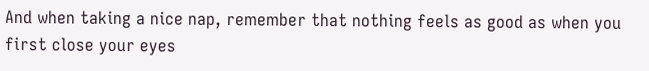And when taking a nice nap, remember that nothing feels as good as when you first close your eyes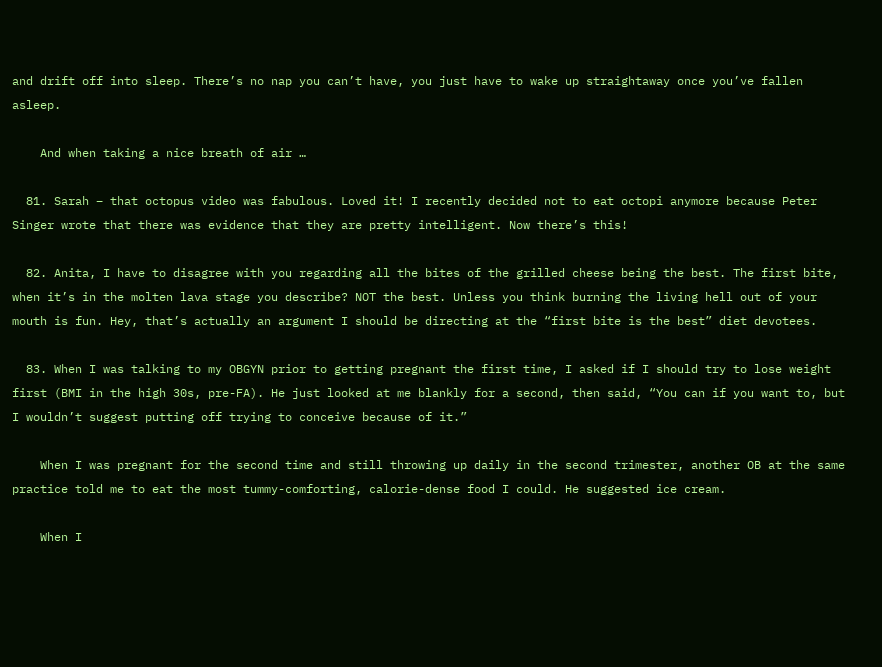and drift off into sleep. There’s no nap you can’t have, you just have to wake up straightaway once you’ve fallen asleep.

    And when taking a nice breath of air …

  81. Sarah – that octopus video was fabulous. Loved it! I recently decided not to eat octopi anymore because Peter Singer wrote that there was evidence that they are pretty intelligent. Now there’s this!

  82. Anita, I have to disagree with you regarding all the bites of the grilled cheese being the best. The first bite, when it’s in the molten lava stage you describe? NOT the best. Unless you think burning the living hell out of your mouth is fun. Hey, that’s actually an argument I should be directing at the “first bite is the best” diet devotees.

  83. When I was talking to my OBGYN prior to getting pregnant the first time, I asked if I should try to lose weight first (BMI in the high 30s, pre-FA). He just looked at me blankly for a second, then said, “You can if you want to, but I wouldn’t suggest putting off trying to conceive because of it.”

    When I was pregnant for the second time and still throwing up daily in the second trimester, another OB at the same practice told me to eat the most tummy-comforting, calorie-dense food I could. He suggested ice cream.

    When I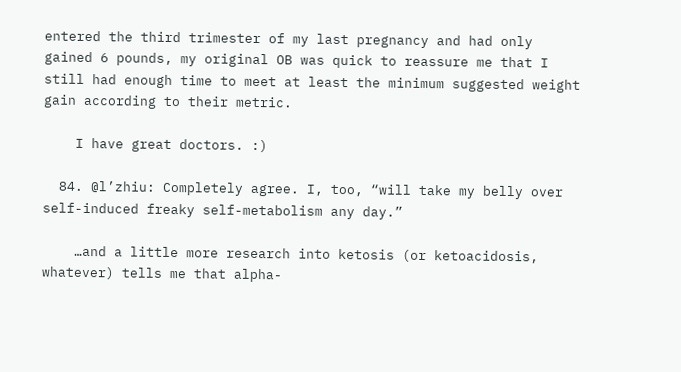entered the third trimester of my last pregnancy and had only gained 6 pounds, my original OB was quick to reassure me that I still had enough time to meet at least the minimum suggested weight gain according to their metric.

    I have great doctors. :)

  84. @l’zhiu: Completely agree. I, too, “will take my belly over self-induced freaky self-metabolism any day.”

    …and a little more research into ketosis (or ketoacidosis, whatever) tells me that alpha-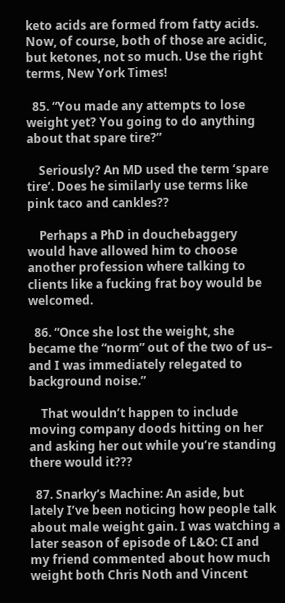keto acids are formed from fatty acids. Now, of course, both of those are acidic, but ketones, not so much. Use the right terms, New York Times!

  85. “You made any attempts to lose weight yet? You going to do anything about that spare tire?”

    Seriously? An MD used the term ‘spare tire’. Does he similarly use terms like pink taco and cankles??

    Perhaps a PhD in douchebaggery would have allowed him to choose another profession where talking to clients like a fucking frat boy would be welcomed.

  86. “Once she lost the weight, she became the “norm” out of the two of us– and I was immediately relegated to background noise.”

    That wouldn’t happen to include moving company doods hitting on her and asking her out while you’re standing there would it???

  87. Snarky’s Machine: An aside, but lately I’ve been noticing how people talk about male weight gain. I was watching a later season of episode of L&O: CI and my friend commented about how much weight both Chris Noth and Vincent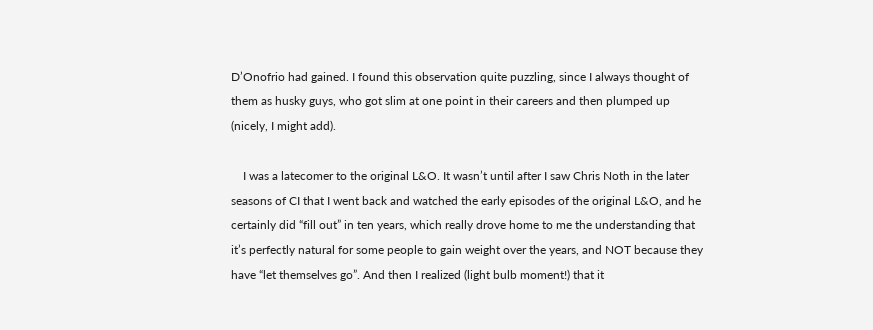D’Onofrio had gained. I found this observation quite puzzling, since I always thought of them as husky guys, who got slim at one point in their careers and then plumped up (nicely, I might add).

    I was a latecomer to the original L&O. It wasn’t until after I saw Chris Noth in the later seasons of CI that I went back and watched the early episodes of the original L&O, and he certainly did “fill out” in ten years, which really drove home to me the understanding that it’s perfectly natural for some people to gain weight over the years, and NOT because they have “let themselves go”. And then I realized (light bulb moment!) that it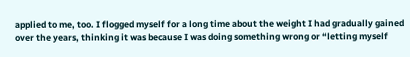applied to me, too. I flogged myself for a long time about the weight I had gradually gained over the years, thinking it was because I was doing something wrong or “letting myself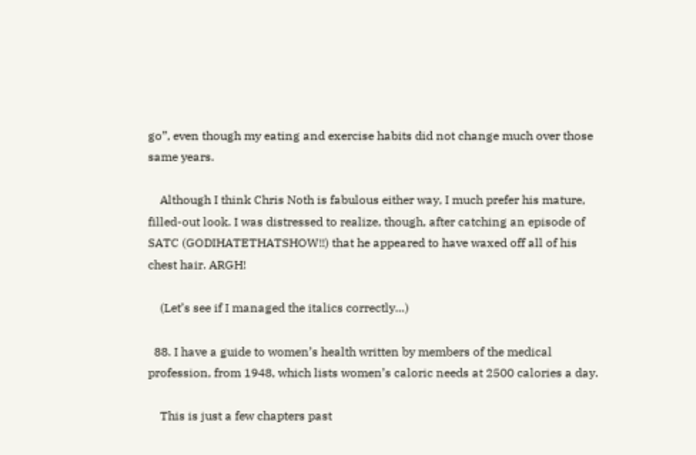go”, even though my eating and exercise habits did not change much over those same years.

    Although I think Chris Noth is fabulous either way, I much prefer his mature, filled-out look. I was distressed to realize, though, after catching an episode of SATC (GODIHATETHATSHOW!!) that he appeared to have waxed off all of his chest hair. ARGH!

    (Let’s see if I managed the italics correctly…)

  88. I have a guide to women’s health written by members of the medical profession, from 1948, which lists women’s caloric needs at 2500 calories a day.

    This is just a few chapters past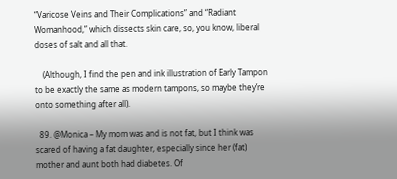“Varicose Veins and Their Complications” and “Radiant Womanhood,” which dissects skin care, so, you know, liberal doses of salt and all that.

    (Although, I find the pen and ink illustration of Early Tampon to be exactly the same as modern tampons, so maybe they’re onto something after all).

  89. @Monica – My mom was and is not fat, but I think was scared of having a fat daughter, especially since her (fat) mother and aunt both had diabetes. Of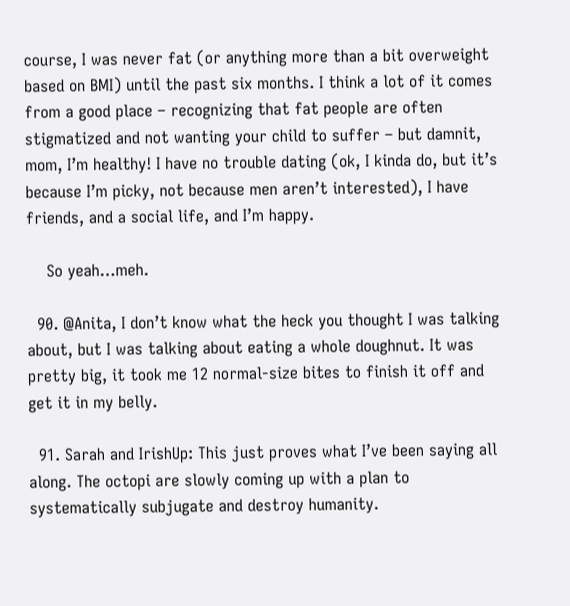course, I was never fat (or anything more than a bit overweight based on BMI) until the past six months. I think a lot of it comes from a good place – recognizing that fat people are often stigmatized and not wanting your child to suffer – but damnit, mom, I’m healthy! I have no trouble dating (ok, I kinda do, but it’s because I’m picky, not because men aren’t interested), I have friends, and a social life, and I’m happy.

    So yeah…meh.

  90. @Anita, I don’t know what the heck you thought I was talking about, but I was talking about eating a whole doughnut. It was pretty big, it took me 12 normal-size bites to finish it off and get it in my belly.

  91. Sarah and IrishUp: This just proves what I’ve been saying all along. The octopi are slowly coming up with a plan to systematically subjugate and destroy humanity.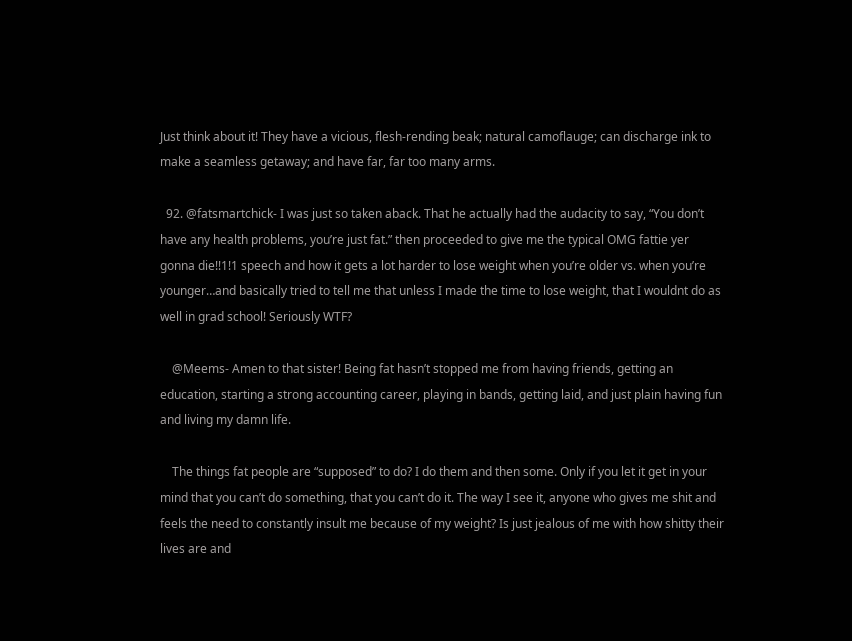Just think about it! They have a vicious, flesh-rending beak; natural camoflauge; can discharge ink to make a seamless getaway; and have far, far too many arms.

  92. @fatsmartchick- I was just so taken aback. That he actually had the audacity to say, “You don’t have any health problems, you’re just fat.” then proceeded to give me the typical OMG fattie yer gonna die!!1!1 speech and how it gets a lot harder to lose weight when you’re older vs. when you’re younger…and basically tried to tell me that unless I made the time to lose weight, that I wouldnt do as well in grad school! Seriously WTF?

    @Meems- Amen to that sister! Being fat hasn’t stopped me from having friends, getting an education, starting a strong accounting career, playing in bands, getting laid, and just plain having fun and living my damn life.

    The things fat people are “supposed” to do? I do them and then some. Only if you let it get in your mind that you can’t do something, that you can’t do it. The way I see it, anyone who gives me shit and feels the need to constantly insult me because of my weight? Is just jealous of me with how shitty their lives are and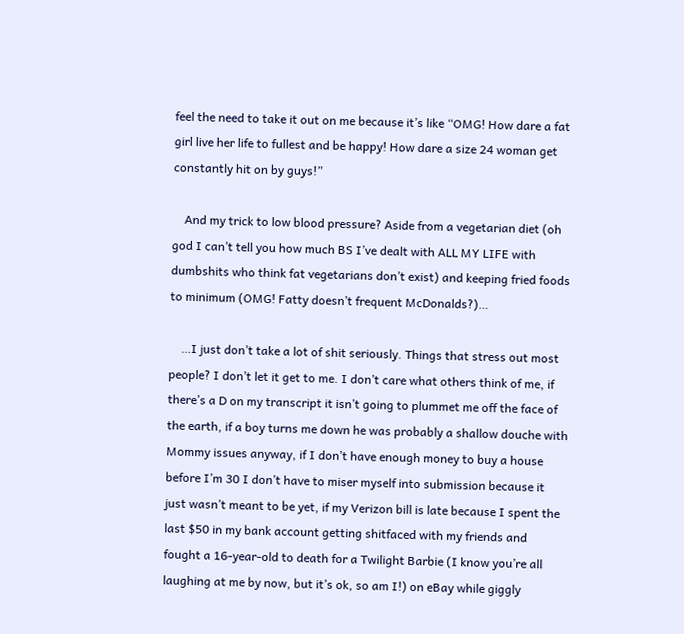feel the need to take it out on me because it’s like “OMG! How dare a fat girl live her life to fullest and be happy! How dare a size 24 woman get constantly hit on by guys!”

    And my trick to low blood pressure? Aside from a vegetarian diet (oh god I can’t tell you how much BS I’ve dealt with ALL MY LIFE with dumbshits who think fat vegetarians don’t exist) and keeping fried foods to minimum (OMG! Fatty doesn’t frequent McDonalds?)…

    …I just don’t take a lot of shit seriously. Things that stress out most people? I don’t let it get to me. I don’t care what others think of me, if there’s a D on my transcript it isn’t going to plummet me off the face of the earth, if a boy turns me down he was probably a shallow douche with Mommy issues anyway, if I don’t have enough money to buy a house before I’m 30 I don’t have to miser myself into submission because it just wasn’t meant to be yet, if my Verizon bill is late because I spent the last $50 in my bank account getting shitfaced with my friends and fought a 16-year-old to death for a Twilight Barbie (I know you’re all laughing at me by now, but it’s ok, so am I!) on eBay while giggly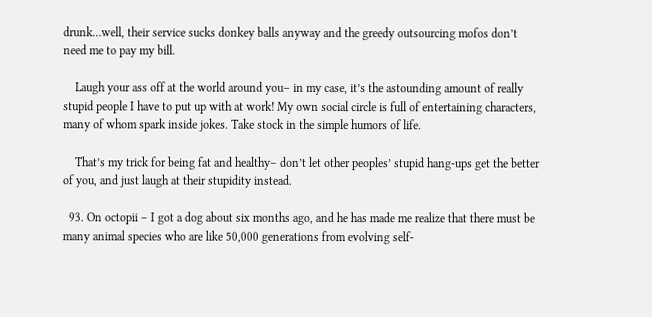drunk…well, their service sucks donkey balls anyway and the greedy outsourcing mofos don’t need me to pay my bill.

    Laugh your ass off at the world around you– in my case, it’s the astounding amount of really stupid people I have to put up with at work! My own social circle is full of entertaining characters, many of whom spark inside jokes. Take stock in the simple humors of life.

    That’s my trick for being fat and healthy– don’t let other peoples’ stupid hang-ups get the better of you, and just laugh at their stupidity instead.

  93. On octopii – I got a dog about six months ago, and he has made me realize that there must be many animal species who are like 50,000 generations from evolving self-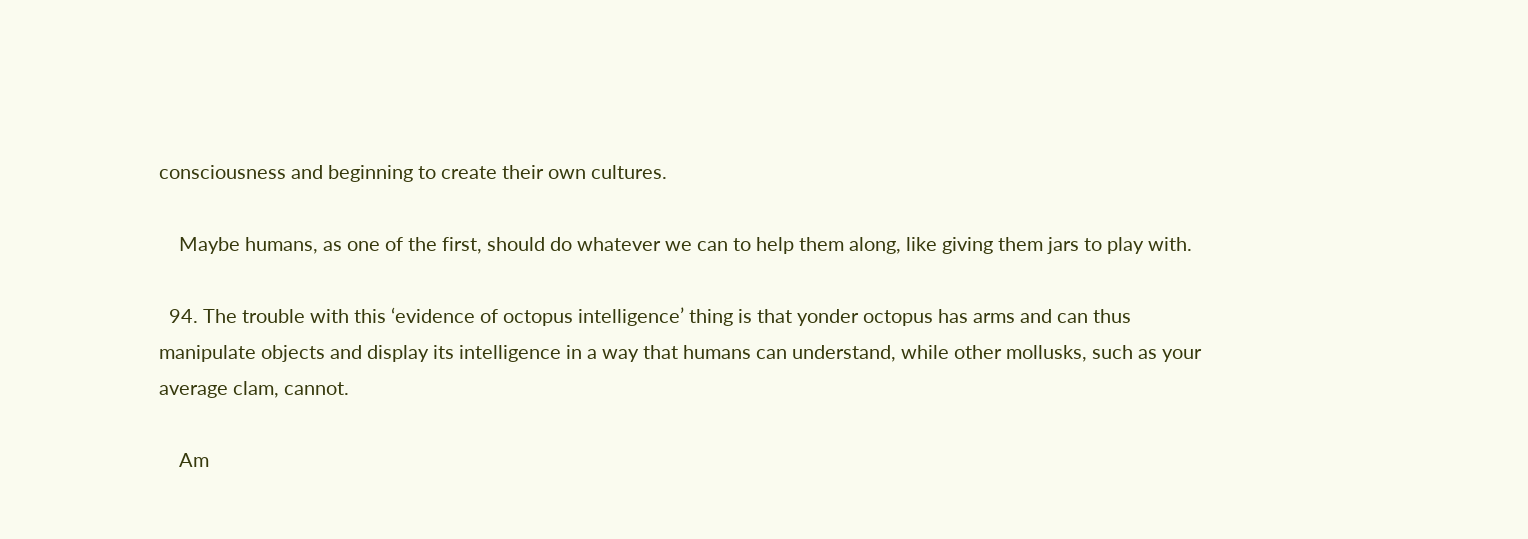consciousness and beginning to create their own cultures.

    Maybe humans, as one of the first, should do whatever we can to help them along, like giving them jars to play with.

  94. The trouble with this ‘evidence of octopus intelligence’ thing is that yonder octopus has arms and can thus manipulate objects and display its intelligence in a way that humans can understand, while other mollusks, such as your average clam, cannot.

    Am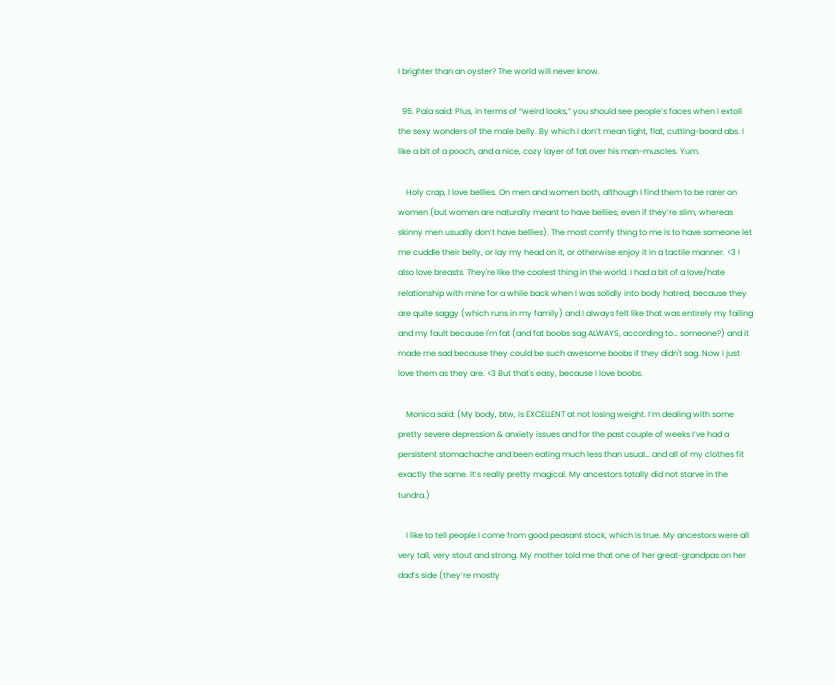I brighter than an oyster? The world will never know.

  95. Pala said: Plus, in terms of “weird looks,” you should see people’s faces when I extoll the sexy wonders of the male belly. By which I don’t mean tight, flat, cutting-board abs. I like a bit of a pooch, and a nice, cozy layer of fat over his man-muscles. Yum.

    Holy crap, I love bellies. On men and women both, although I find them to be rarer on women (but women are naturally meant to have bellies, even if they’re slim, whereas skinny men usually don’t have bellies). The most comfy thing to me is to have someone let me cuddle their belly, or lay my head on it, or otherwise enjoy it in a tactile manner. <3 I also love breasts. They're like the coolest thing in the world. I had a bit of a love/hate relationship with mine for a while back when I was solidly into body hatred, because they are quite saggy (which runs in my family) and I always felt like that was entirely my failing and my fault because I'm fat (and fat boobs sag ALWAYS, according to… someone?) and it made me sad because they could be such awesome boobs if they didn't sag. Now I just love them as they are. <3 But that's easy, because I love boobs.

    Monica said: (My body, btw, is EXCELLENT at not losing weight. I’m dealing with some pretty severe depression & anxiety issues and for the past couple of weeks I’ve had a persistent stomachache and been eating much less than usual… and all of my clothes fit exactly the same. It’s really pretty magical. My ancestors totally did not starve in the tundra.)

    I like to tell people I come from good peasant stock, which is true. My ancestors were all very tall, very stout and strong. My mother told me that one of her great-grandpas on her dad’s side (they’re mostly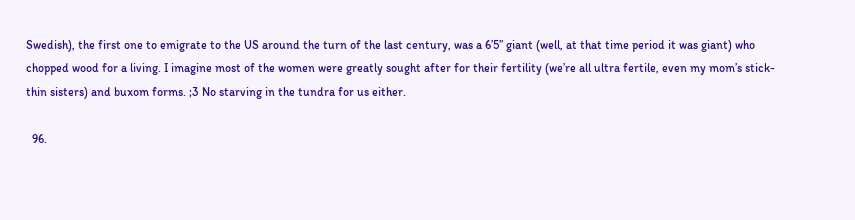Swedish), the first one to emigrate to the US around the turn of the last century, was a 6’5” giant (well, at that time period it was giant) who chopped wood for a living. I imagine most of the women were greatly sought after for their fertility (we’re all ultra fertile, even my mom’s stick-thin sisters) and buxom forms. ;3 No starving in the tundra for us either.

  96.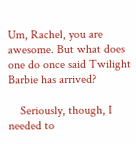Um, Rachel, you are awesome. But what does one do once said Twilight Barbie has arrived?

    Seriously, though, I needed to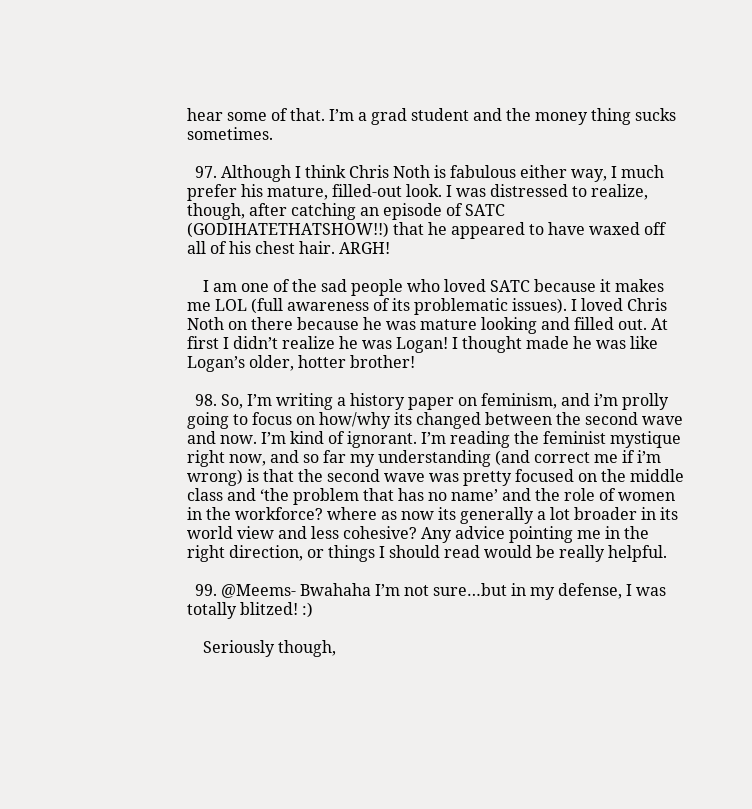hear some of that. I’m a grad student and the money thing sucks sometimes.

  97. Although I think Chris Noth is fabulous either way, I much prefer his mature, filled-out look. I was distressed to realize, though, after catching an episode of SATC (GODIHATETHATSHOW!!) that he appeared to have waxed off all of his chest hair. ARGH!

    I am one of the sad people who loved SATC because it makes me LOL (full awareness of its problematic issues). I loved Chris Noth on there because he was mature looking and filled out. At first I didn’t realize he was Logan! I thought made he was like Logan’s older, hotter brother!

  98. So, I’m writing a history paper on feminism, and i’m prolly going to focus on how/why its changed between the second wave and now. I’m kind of ignorant. I’m reading the feminist mystique right now, and so far my understanding (and correct me if i’m wrong) is that the second wave was pretty focused on the middle class and ‘the problem that has no name’ and the role of women in the workforce? where as now its generally a lot broader in its world view and less cohesive? Any advice pointing me in the right direction, or things I should read would be really helpful.

  99. @Meems- Bwahaha I’m not sure…but in my defense, I was totally blitzed! :)

    Seriously though,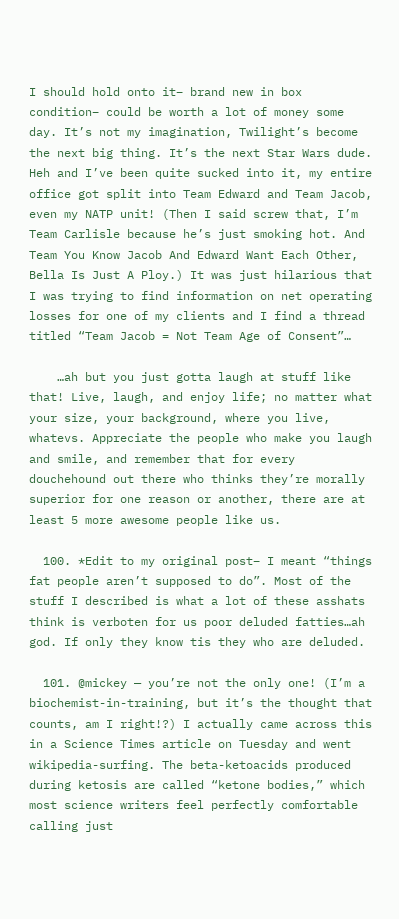I should hold onto it– brand new in box condition– could be worth a lot of money some day. It’s not my imagination, Twilight’s become the next big thing. It’s the next Star Wars dude. Heh and I’ve been quite sucked into it, my entire office got split into Team Edward and Team Jacob, even my NATP unit! (Then I said screw that, I’m Team Carlisle because he’s just smoking hot. And Team You Know Jacob And Edward Want Each Other, Bella Is Just A Ploy.) It was just hilarious that I was trying to find information on net operating losses for one of my clients and I find a thread titled “Team Jacob = Not Team Age of Consent”…

    …ah but you just gotta laugh at stuff like that! Live, laugh, and enjoy life; no matter what your size, your background, where you live, whatevs. Appreciate the people who make you laugh and smile, and remember that for every douchehound out there who thinks they’re morally superior for one reason or another, there are at least 5 more awesome people like us.

  100. *Edit to my original post– I meant “things fat people aren’t supposed to do”. Most of the stuff I described is what a lot of these asshats think is verboten for us poor deluded fatties…ah god. If only they know tis they who are deluded.

  101. @mickey — you’re not the only one! (I’m a biochemist-in-training, but it’s the thought that counts, am I right!?) I actually came across this in a Science Times article on Tuesday and went wikipedia-surfing. The beta-ketoacids produced during ketosis are called “ketone bodies,” which most science writers feel perfectly comfortable calling just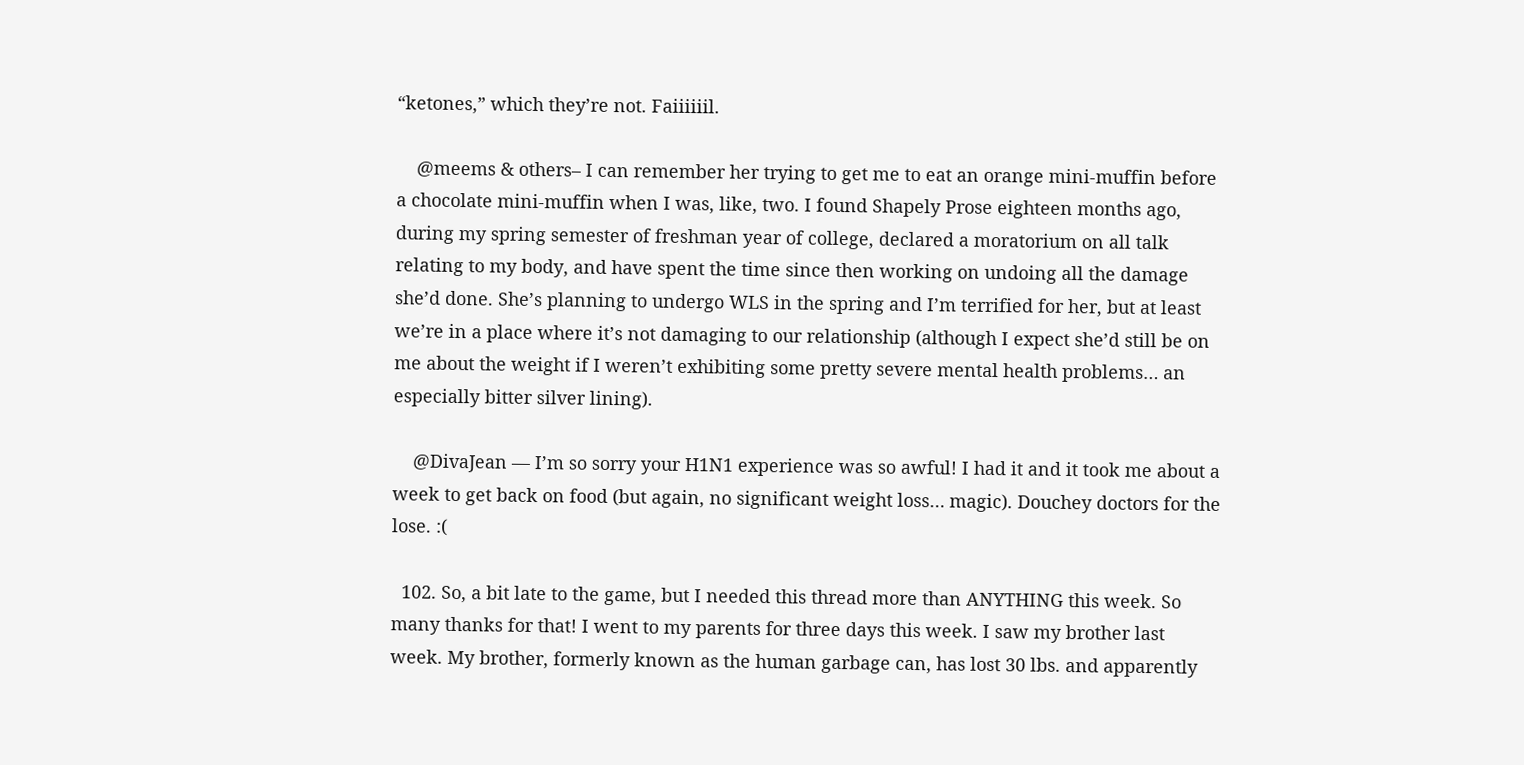“ketones,” which they’re not. Faiiiiiil.

    @meems & others– I can remember her trying to get me to eat an orange mini-muffin before a chocolate mini-muffin when I was, like, two. I found Shapely Prose eighteen months ago, during my spring semester of freshman year of college, declared a moratorium on all talk relating to my body, and have spent the time since then working on undoing all the damage she’d done. She’s planning to undergo WLS in the spring and I’m terrified for her, but at least we’re in a place where it’s not damaging to our relationship (although I expect she’d still be on me about the weight if I weren’t exhibiting some pretty severe mental health problems… an especially bitter silver lining).

    @DivaJean — I’m so sorry your H1N1 experience was so awful! I had it and it took me about a week to get back on food (but again, no significant weight loss… magic). Douchey doctors for the lose. :(

  102. So, a bit late to the game, but I needed this thread more than ANYTHING this week. So many thanks for that! I went to my parents for three days this week. I saw my brother last week. My brother, formerly known as the human garbage can, has lost 30 lbs. and apparently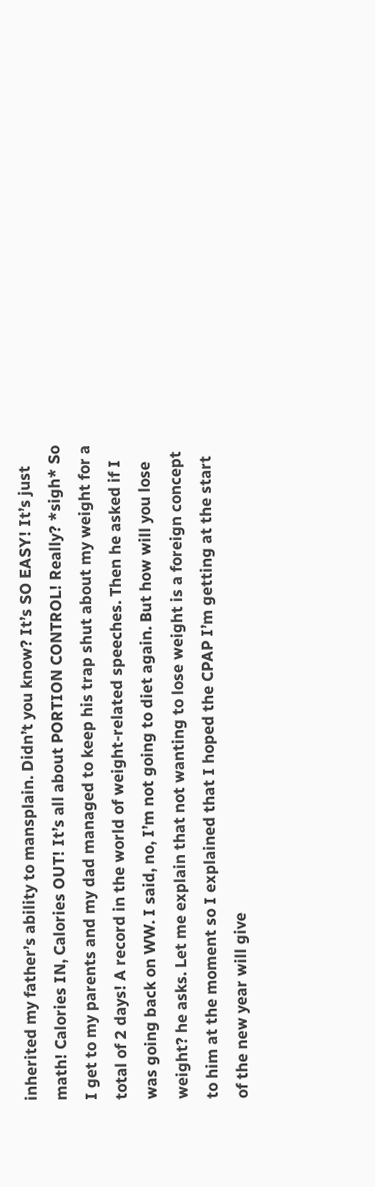inherited my father’s ability to mansplain. Didn’t you know? It’s SO EASY! It’s just math! Calories IN, Calories OUT! It’s all about PORTION CONTROL! Really? *sigh* So I get to my parents and my dad managed to keep his trap shut about my weight for a total of 2 days! A record in the world of weight-related speeches. Then he asked if I was going back on WW. I said, no, I’m not going to diet again. But how will you lose weight? he asks. Let me explain that not wanting to lose weight is a foreign concept to him at the moment so I explained that I hoped the CPAP I’m getting at the start of the new year will give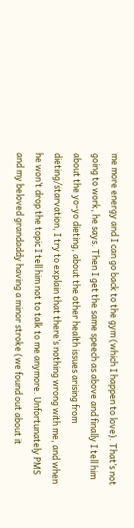me more energy and I can go back to the gym (which I happen to love). That’s not going to work, he says. Then I get the same speech as above and finally I tell him about the yo-yo dieting, about the other health issues arising from dieting/starvation, I try to explain that there’s nothing wrong with me, and when he won’t drop the topic I tell him not to talk to me anymore. Unfortunately PMS and my beloved grandaddy having a minor stroke (we found out about it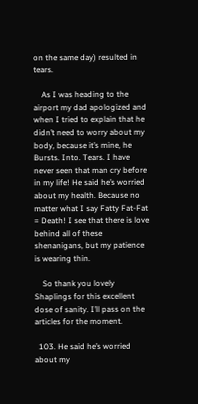on the same day) resulted in tears.

    As I was heading to the airport my dad apologized and when I tried to explain that he didn’t need to worry about my body, because it’s mine, he Bursts. Into. Tears. I have never seen that man cry before in my life! He said he’s worried about my health. Because no matter what I say Fatty Fat-Fat = Death! I see that there is love behind all of these shenanigans, but my patience is wearing thin.

    So thank you lovely Shaplings for this excellent dose of sanity. I’ll pass on the articles for the moment.

  103. He said he’s worried about my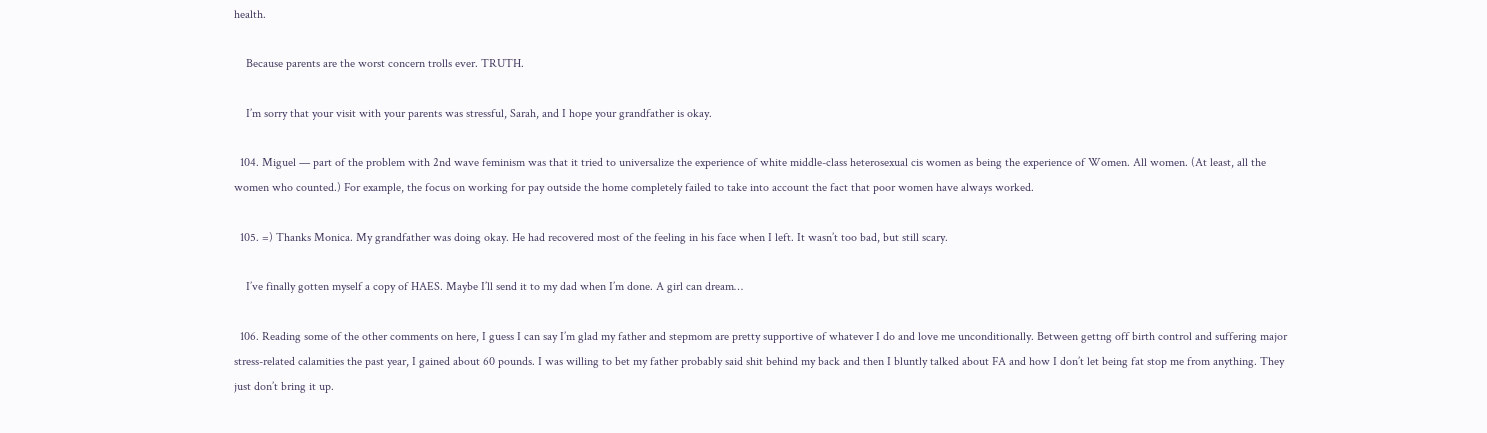health.

    Because parents are the worst concern trolls ever. TRUTH.

    I’m sorry that your visit with your parents was stressful, Sarah, and I hope your grandfather is okay.

  104. Miguel — part of the problem with 2nd wave feminism was that it tried to universalize the experience of white middle-class heterosexual cis women as being the experience of Women. All women. (At least, all the women who counted.) For example, the focus on working for pay outside the home completely failed to take into account the fact that poor women have always worked.

  105. =) Thanks Monica. My grandfather was doing okay. He had recovered most of the feeling in his face when I left. It wasn’t too bad, but still scary.

    I’ve finally gotten myself a copy of HAES. Maybe I’ll send it to my dad when I’m done. A girl can dream…

  106. Reading some of the other comments on here, I guess I can say I’m glad my father and stepmom are pretty supportive of whatever I do and love me unconditionally. Between gettng off birth control and suffering major stress-related calamities the past year, I gained about 60 pounds. I was willing to bet my father probably said shit behind my back and then I bluntly talked about FA and how I don’t let being fat stop me from anything. They just don’t bring it up.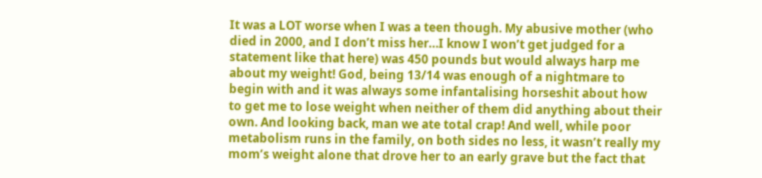It was a LOT worse when I was a teen though. My abusive mother (who died in 2000, and I don’t miss her…I know I won’t get judged for a statement like that here) was 450 pounds but would always harp me about my weight! God, being 13/14 was enough of a nightmare to begin with and it was always some infantalising horseshit about how to get me to lose weight when neither of them did anything about their own. And looking back, man we ate total crap! And well, while poor metabolism runs in the family, on both sides no less, it wasn’t really my mom’s weight alone that drove her to an early grave but the fact that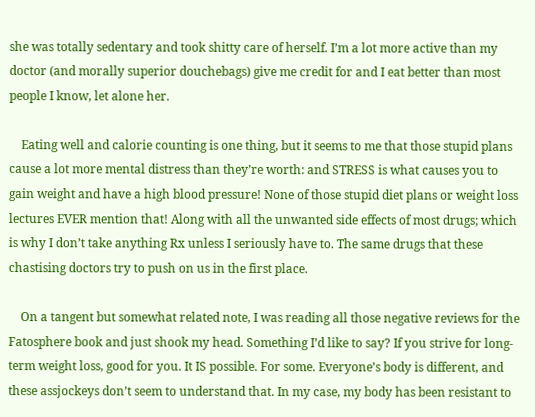she was totally sedentary and took shitty care of herself. I’m a lot more active than my doctor (and morally superior douchebags) give me credit for and I eat better than most people I know, let alone her.

    Eating well and calorie counting is one thing, but it seems to me that those stupid plans cause a lot more mental distress than they’re worth: and STRESS is what causes you to gain weight and have a high blood pressure! None of those stupid diet plans or weight loss lectures EVER mention that! Along with all the unwanted side effects of most drugs; which is why I don’t take anything Rx unless I seriously have to. The same drugs that these chastising doctors try to push on us in the first place.

    On a tangent but somewhat related note, I was reading all those negative reviews for the Fatosphere book and just shook my head. Something I’d like to say? If you strive for long-term weight loss, good for you. It IS possible. For some. Everyone’s body is different, and these assjockeys don’t seem to understand that. In my case, my body has been resistant to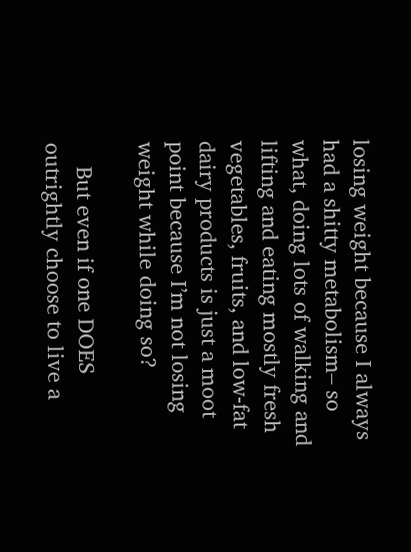losing weight because I always had a shitty metabolism– so what, doing lots of walking and lifting and eating mostly fresh vegetables, fruits, and low-fat dairy products is just a moot point because I’m not losing weight while doing so?

    But even if one DOES outrightly choose to live a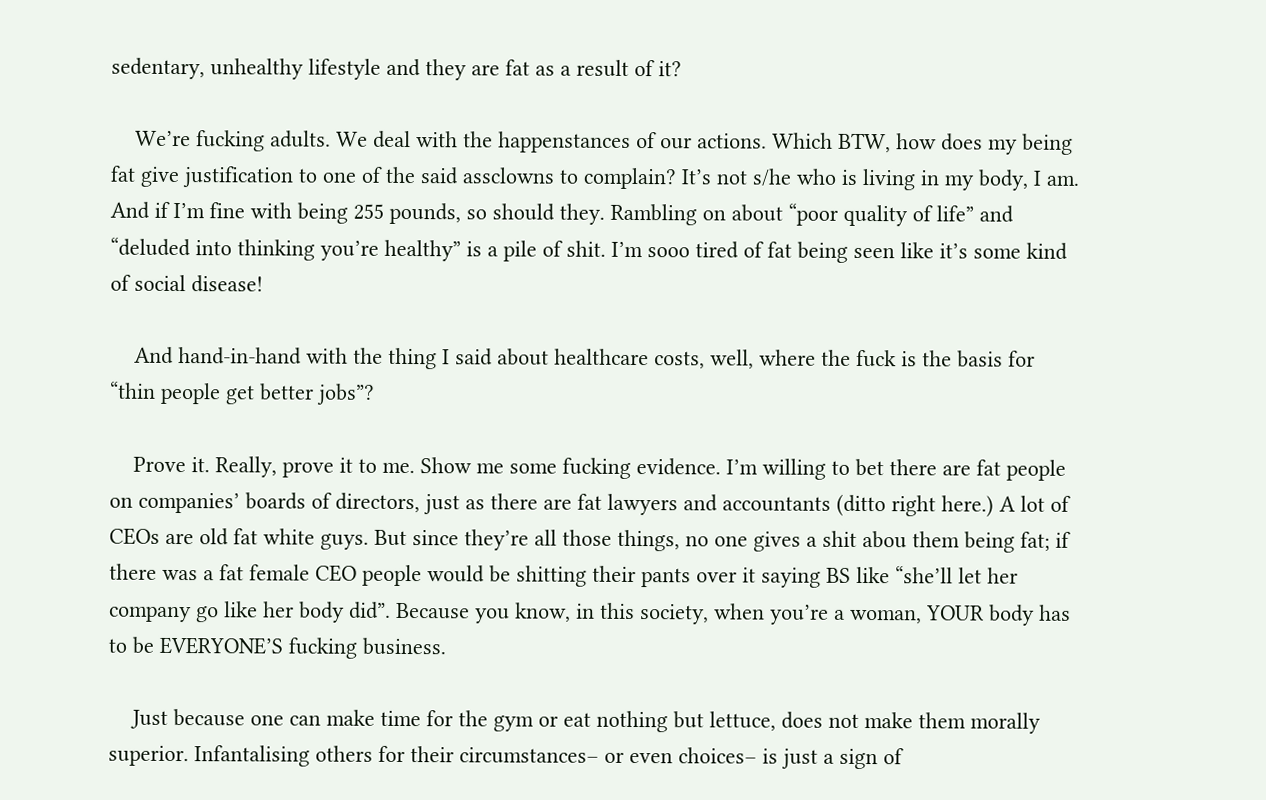sedentary, unhealthy lifestyle and they are fat as a result of it?

    We’re fucking adults. We deal with the happenstances of our actions. Which BTW, how does my being fat give justification to one of the said assclowns to complain? It’s not s/he who is living in my body, I am. And if I’m fine with being 255 pounds, so should they. Rambling on about “poor quality of life” and “deluded into thinking you’re healthy” is a pile of shit. I’m sooo tired of fat being seen like it’s some kind of social disease!

    And hand-in-hand with the thing I said about healthcare costs, well, where the fuck is the basis for “thin people get better jobs”?

    Prove it. Really, prove it to me. Show me some fucking evidence. I’m willing to bet there are fat people on companies’ boards of directors, just as there are fat lawyers and accountants (ditto right here.) A lot of CEOs are old fat white guys. But since they’re all those things, no one gives a shit abou them being fat; if there was a fat female CEO people would be shitting their pants over it saying BS like “she’ll let her company go like her body did”. Because you know, in this society, when you’re a woman, YOUR body has to be EVERYONE’S fucking business.

    Just because one can make time for the gym or eat nothing but lettuce, does not make them morally superior. Infantalising others for their circumstances– or even choices– is just a sign of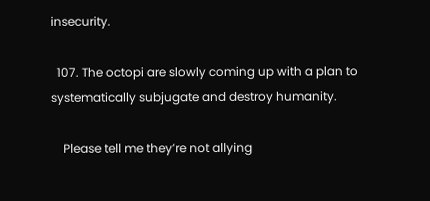insecurity.

  107. The octopi are slowly coming up with a plan to systematically subjugate and destroy humanity.

    Please tell me they’re not allying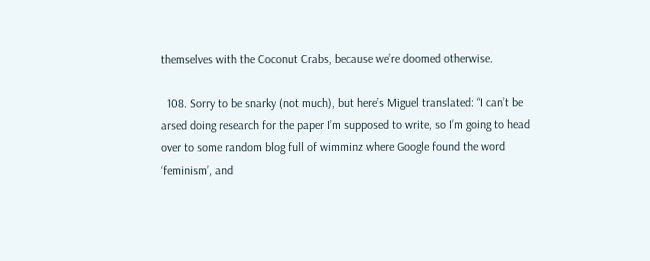themselves with the Coconut Crabs, because we’re doomed otherwise.

  108. Sorry to be snarky (not much), but here’s Miguel translated: “I can’t be arsed doing research for the paper I’m supposed to write, so I’m going to head over to some random blog full of wimminz where Google found the word ‘feminism’, and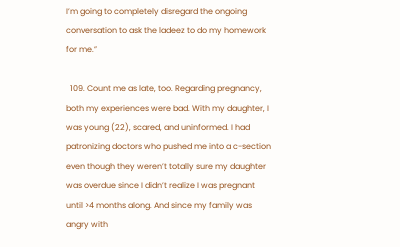I’m going to completely disregard the ongoing conversation to ask the ladeez to do my homework for me.”

  109. Count me as late, too. Regarding pregnancy, both my experiences were bad. With my daughter, I was young (22), scared, and uninformed. I had patronizing doctors who pushed me into a c-section even though they weren’t totally sure my daughter was overdue since I didn’t realize I was pregnant until >4 months along. And since my family was angry with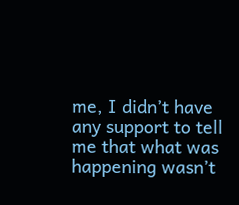me, I didn’t have any support to tell me that what was happening wasn’t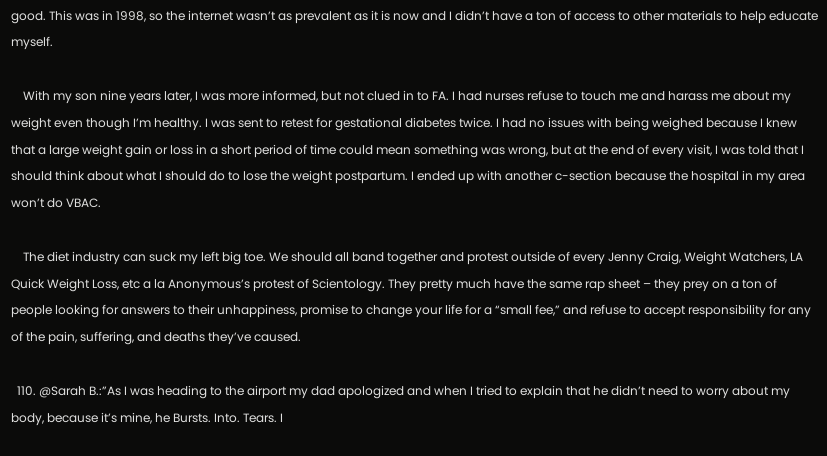good. This was in 1998, so the internet wasn’t as prevalent as it is now and I didn’t have a ton of access to other materials to help educate myself.

    With my son nine years later, I was more informed, but not clued in to FA. I had nurses refuse to touch me and harass me about my weight even though I’m healthy. I was sent to retest for gestational diabetes twice. I had no issues with being weighed because I knew that a large weight gain or loss in a short period of time could mean something was wrong, but at the end of every visit, I was told that I should think about what I should do to lose the weight postpartum. I ended up with another c-section because the hospital in my area won’t do VBAC.

    The diet industry can suck my left big toe. We should all band together and protest outside of every Jenny Craig, Weight Watchers, LA Quick Weight Loss, etc a la Anonymous’s protest of Scientology. They pretty much have the same rap sheet – they prey on a ton of people looking for answers to their unhappiness, promise to change your life for a “small fee,” and refuse to accept responsibility for any of the pain, suffering, and deaths they’ve caused.

  110. @Sarah B.:”As I was heading to the airport my dad apologized and when I tried to explain that he didn’t need to worry about my body, because it’s mine, he Bursts. Into. Tears. I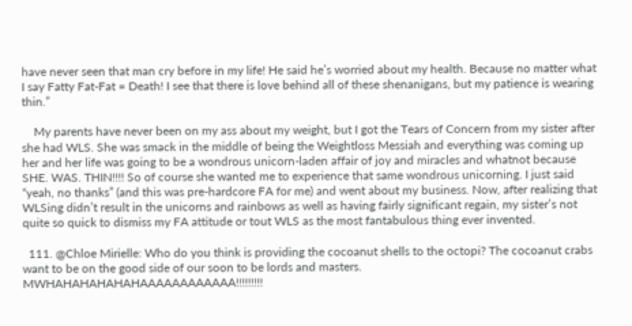have never seen that man cry before in my life! He said he’s worried about my health. Because no matter what I say Fatty Fat-Fat = Death! I see that there is love behind all of these shenanigans, but my patience is wearing thin.”

    My parents have never been on my ass about my weight, but I got the Tears of Concern from my sister after she had WLS. She was smack in the middle of being the Weightloss Messiah and everything was coming up her and her life was going to be a wondrous unicorn-laden affair of joy and miracles and whatnot because SHE. WAS. THIN!!!! So of course she wanted me to experience that same wondrous unicorning. I just said “yeah, no thanks” (and this was pre-hardcore FA for me) and went about my business. Now, after realizing that WLSing didn’t result in the unicorns and rainbows as well as having fairly significant regain, my sister’s not quite so quick to dismiss my FA attitude or tout WLS as the most fantabulous thing ever invented.

  111. @Chloe Mirielle: Who do you think is providing the cocoanut shells to the octopi? The cocoanut crabs want to be on the good side of our soon to be lords and masters. MWHAHAHAHAHAHAAAAAAAAAAAA!!!!!!!!!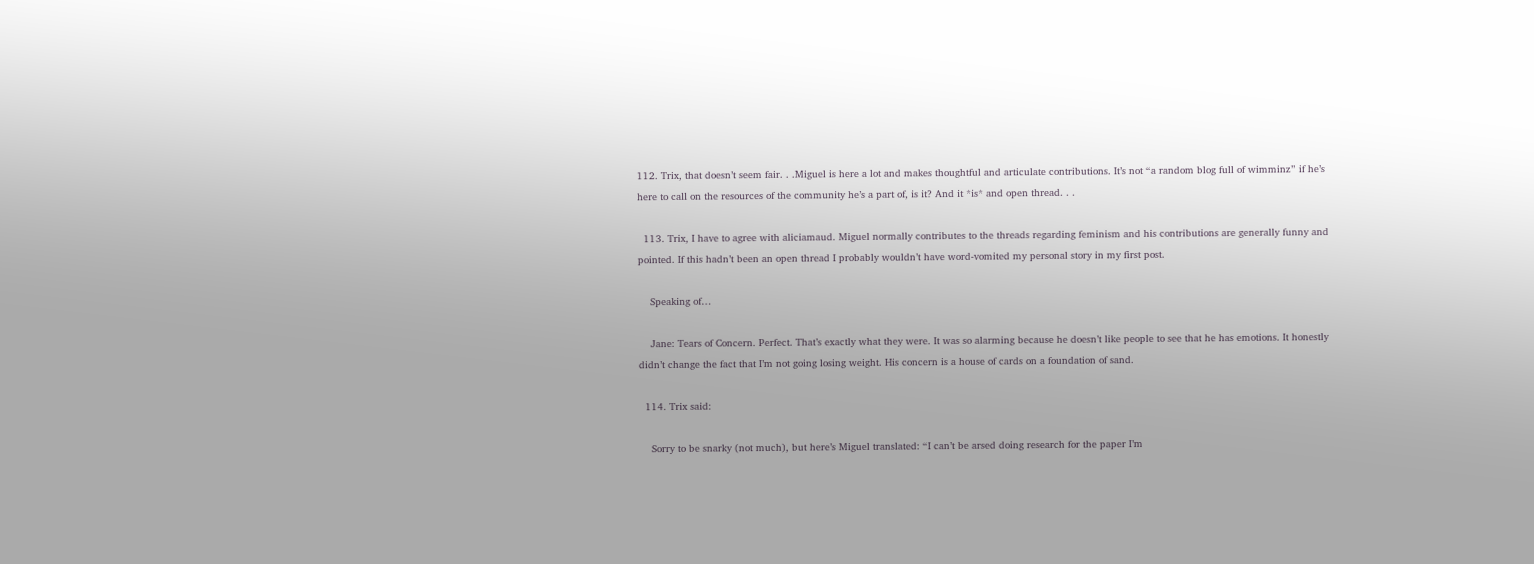112. Trix, that doesn’t seem fair. . .Miguel is here a lot and makes thoughtful and articulate contributions. It’s not “a random blog full of wimminz” if he’s here to call on the resources of the community he’s a part of, is it? And it *is* and open thread. . .

  113. Trix, I have to agree with aliciamaud. Miguel normally contributes to the threads regarding feminism and his contributions are generally funny and pointed. If this hadn’t been an open thread I probably wouldn’t have word-vomited my personal story in my first post.

    Speaking of…

    Jane: Tears of Concern. Perfect. That’s exactly what they were. It was so alarming because he doesn’t like people to see that he has emotions. It honestly didn’t change the fact that I’m not going losing weight. His concern is a house of cards on a foundation of sand.

  114. Trix said:

    Sorry to be snarky (not much), but here’s Miguel translated: “I can’t be arsed doing research for the paper I’m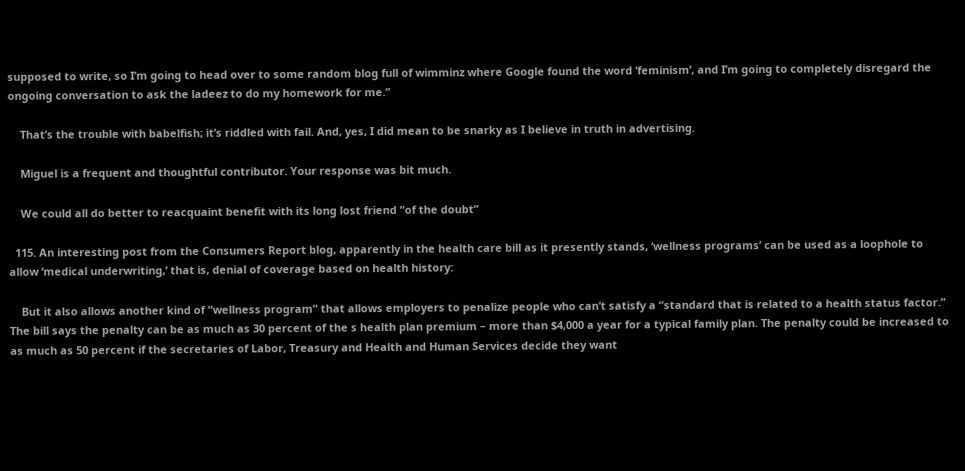supposed to write, so I’m going to head over to some random blog full of wimminz where Google found the word ‘feminism’, and I’m going to completely disregard the ongoing conversation to ask the ladeez to do my homework for me.”

    That’s the trouble with babelfish; it’s riddled with fail. And, yes, I did mean to be snarky as I believe in truth in advertising.

    Miguel is a frequent and thoughtful contributor. Your response was bit much.

    We could all do better to reacquaint benefit with its long lost friend “of the doubt”

  115. An interesting post from the Consumers Report blog, apparently in the health care bill as it presently stands, ‘wellness programs’ can be used as a loophole to allow ‘medical underwriting,’ that is, denial of coverage based on health history:

    But it also allows another kind of “wellness program” that allows employers to penalize people who can’t satisfy a “standard that is related to a health status factor.” The bill says the penalty can be as much as 30 percent of the s health plan premium – more than $4,000 a year for a typical family plan. The penalty could be increased to as much as 50 percent if the secretaries of Labor, Treasury and Health and Human Services decide they want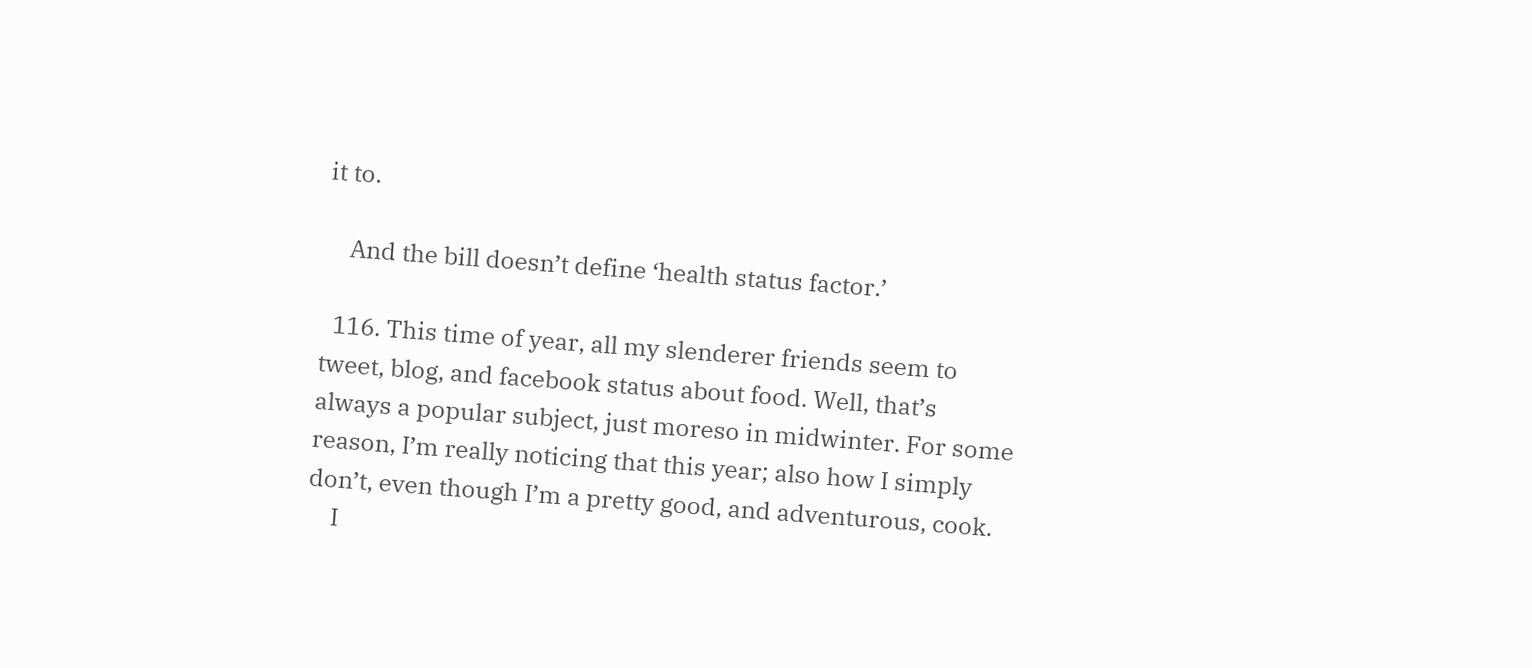it to.

    And the bill doesn’t define ‘health status factor.’

  116. This time of year, all my slenderer friends seem to tweet, blog, and facebook status about food. Well, that’s always a popular subject, just moreso in midwinter. For some reason, I’m really noticing that this year; also how I simply don’t, even though I’m a pretty good, and adventurous, cook.
    I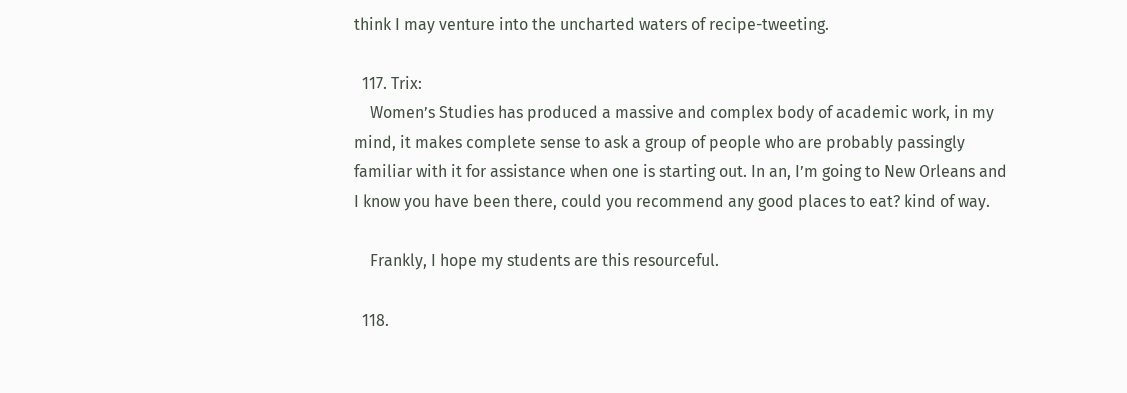think I may venture into the uncharted waters of recipe-tweeting.

  117. Trix:
    Women’s Studies has produced a massive and complex body of academic work, in my mind, it makes complete sense to ask a group of people who are probably passingly familiar with it for assistance when one is starting out. In an, I’m going to New Orleans and I know you have been there, could you recommend any good places to eat? kind of way.

    Frankly, I hope my students are this resourceful.

  118.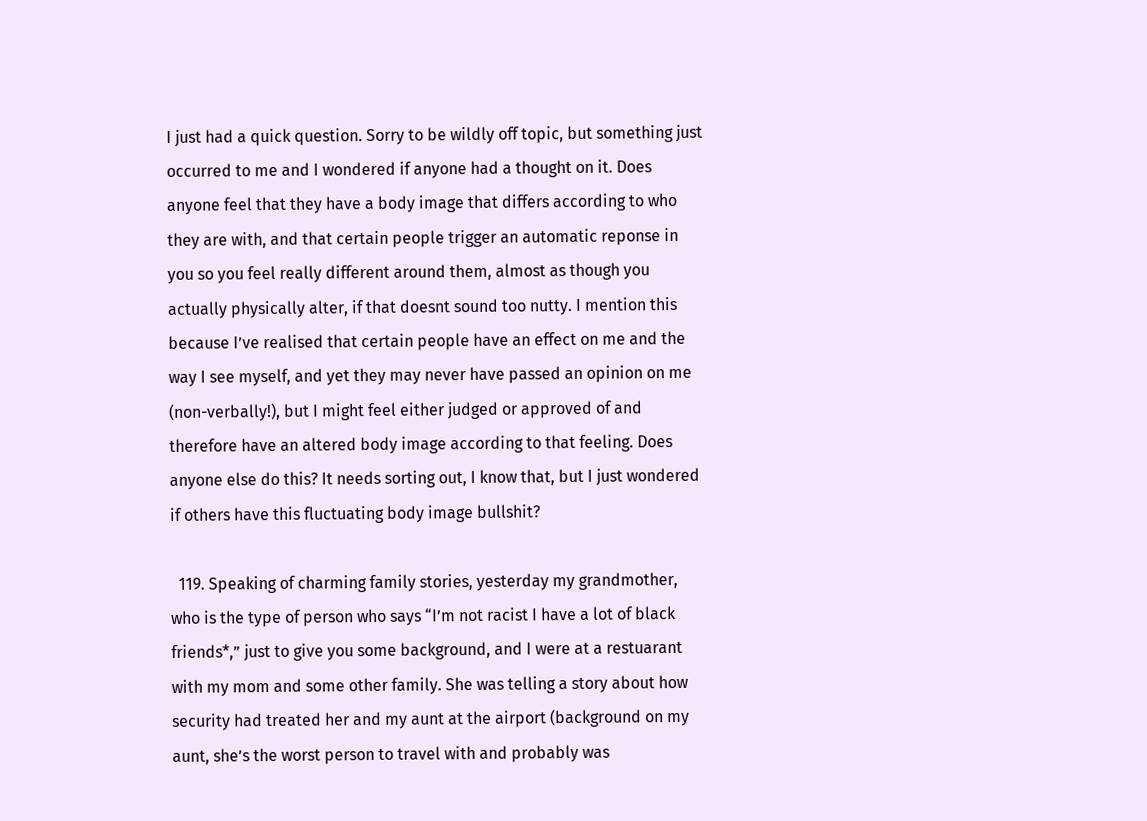I just had a quick question. Sorry to be wildly off topic, but something just occurred to me and I wondered if anyone had a thought on it. Does anyone feel that they have a body image that differs according to who they are with, and that certain people trigger an automatic reponse in you so you feel really different around them, almost as though you actually physically alter, if that doesnt sound too nutty. I mention this because I’ve realised that certain people have an effect on me and the way I see myself, and yet they may never have passed an opinion on me (non-verbally!), but I might feel either judged or approved of and therefore have an altered body image according to that feeling. Does anyone else do this? It needs sorting out, I know that, but I just wondered if others have this fluctuating body image bullshit?

  119. Speaking of charming family stories, yesterday my grandmother, who is the type of person who says “I’m not racist I have a lot of black friends*,” just to give you some background, and I were at a restuarant with my mom and some other family. She was telling a story about how security had treated her and my aunt at the airport (background on my aunt, she’s the worst person to travel with and probably was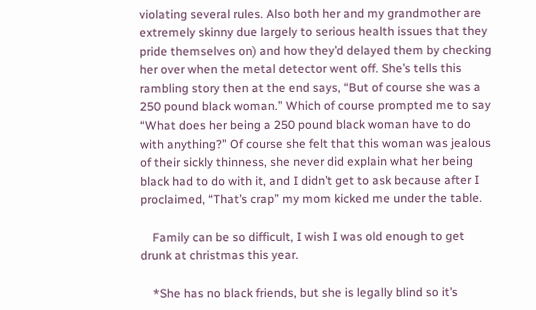violating several rules. Also both her and my grandmother are extremely skinny due largely to serious health issues that they pride themselves on) and how they’d delayed them by checking her over when the metal detector went off. She’s tells this rambling story then at the end says, “But of course she was a 250 pound black woman.” Which of course prompted me to say “What does her being a 250 pound black woman have to do with anything?” Of course she felt that this woman was jealous of their sickly thinness, she never did explain what her being black had to do with it, and I didn’t get to ask because after I proclaimed, “That’s crap” my mom kicked me under the table.

    Family can be so difficult, I wish I was old enough to get drunk at christmas this year.

    *She has no black friends, but she is legally blind so it’s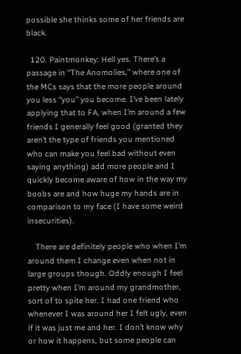possible she thinks some of her friends are black.

  120. Paintmonkey: Hell yes. There’s a passage in “The Anomolies,” where one of the MCs says that the more people around you less “you” you become. I’ve been lately applying that to FA, when I’m around a few friends I generally feel good (granted they aren’t the type of friends you mentioned who can make you feel bad without even saying anything) add more people and I quickly become aware of how in the way my boobs are and how huge my hands are in comparison to my face (I have some weird insecurities).

    There are definitely people who when I’m around them I change even when not in large groups though. Oddly enough I feel pretty when I’m around my grandmother, sort of to spite her. I had one friend who whenever I was around her I felt ugly, even if it was just me and her. I don’t know why or how it happens, but some people can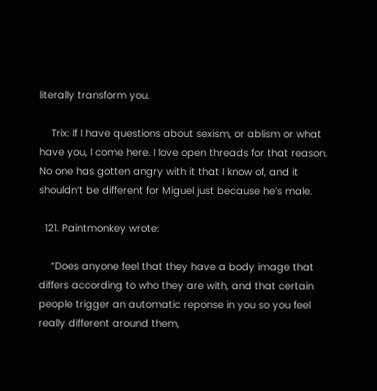literally transform you.

    Trix: If I have questions about sexism, or ablism or what have you, I come here. I love open threads for that reason. No one has gotten angry with it that I know of, and it shouldn’t be different for Miguel just because he’s male.

  121. Paintmonkey wrote:

    “Does anyone feel that they have a body image that differs according to who they are with, and that certain people trigger an automatic reponse in you so you feel really different around them,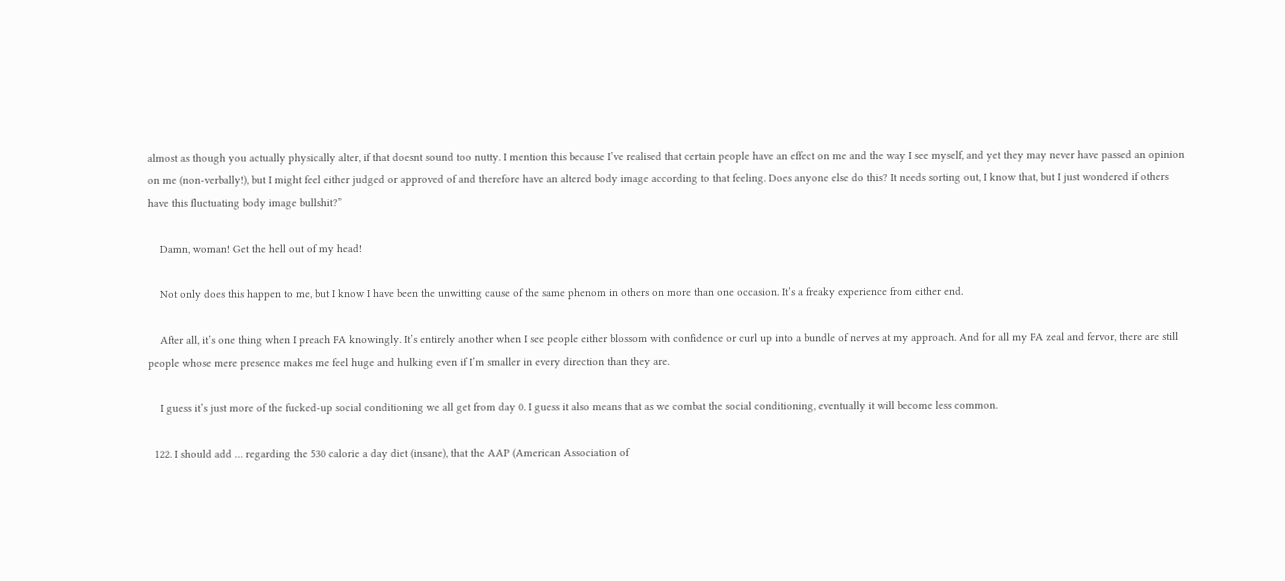almost as though you actually physically alter, if that doesnt sound too nutty. I mention this because I’ve realised that certain people have an effect on me and the way I see myself, and yet they may never have passed an opinion on me (non-verbally!), but I might feel either judged or approved of and therefore have an altered body image according to that feeling. Does anyone else do this? It needs sorting out, I know that, but I just wondered if others have this fluctuating body image bullshit?”

    Damn, woman! Get the hell out of my head!

    Not only does this happen to me, but I know I have been the unwitting cause of the same phenom in others on more than one occasion. It’s a freaky experience from either end.

    After all, it’s one thing when I preach FA knowingly. It’s entirely another when I see people either blossom with confidence or curl up into a bundle of nerves at my approach. And for all my FA zeal and fervor, there are still people whose mere presence makes me feel huge and hulking even if I’m smaller in every direction than they are.

    I guess it’s just more of the fucked-up social conditioning we all get from day 0. I guess it also means that as we combat the social conditioning, eventually it will become less common.

  122. I should add … regarding the 530 calorie a day diet (insane), that the AAP (American Association of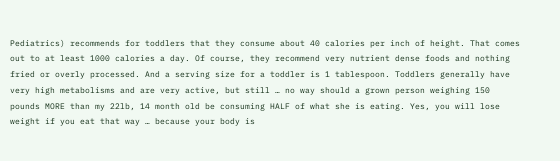Pediatrics) recommends for toddlers that they consume about 40 calories per inch of height. That comes out to at least 1000 calories a day. Of course, they recommend very nutrient dense foods and nothing fried or overly processed. And a serving size for a toddler is 1 tablespoon. Toddlers generally have very high metabolisms and are very active, but still … no way should a grown person weighing 150 pounds MORE than my 22lb, 14 month old be consuming HALF of what she is eating. Yes, you will lose weight if you eat that way … because your body is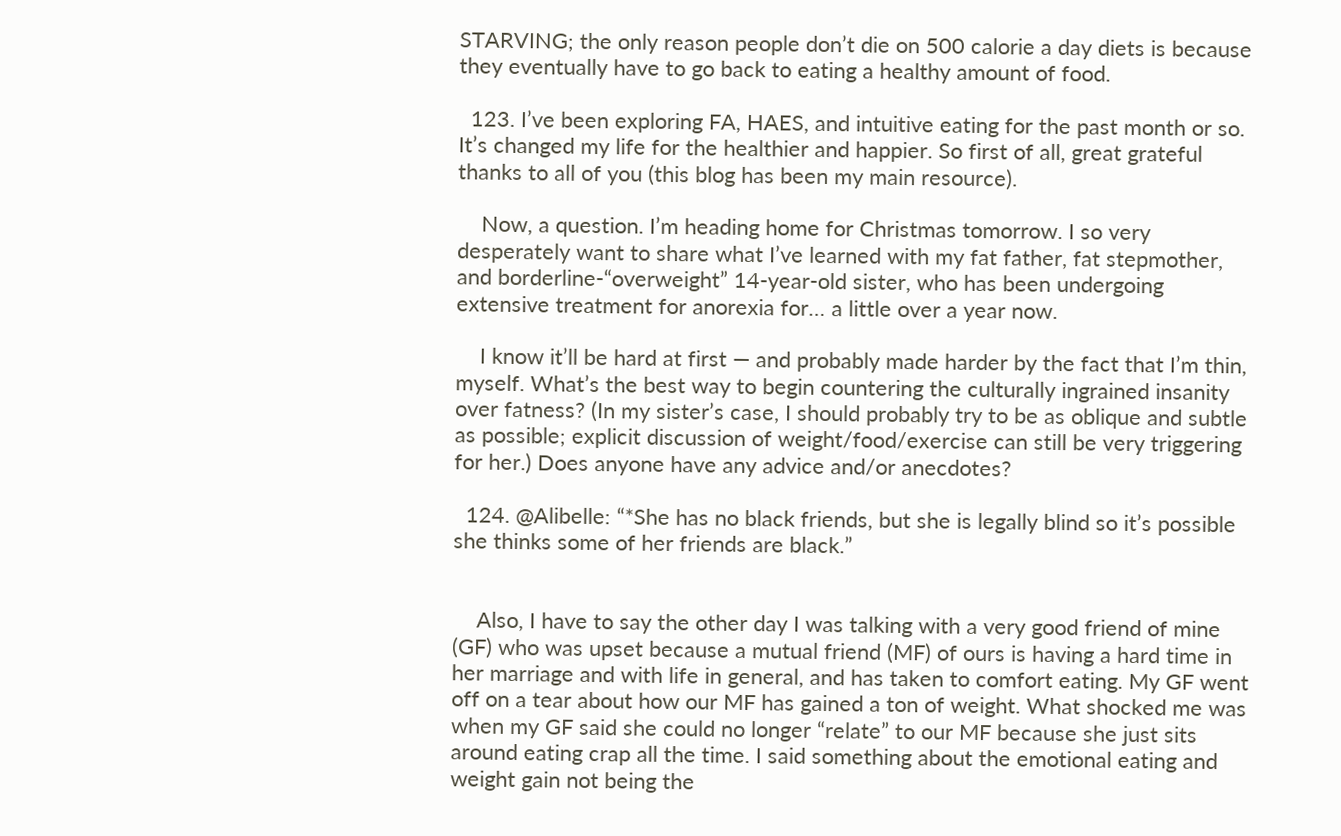STARVING; the only reason people don’t die on 500 calorie a day diets is because they eventually have to go back to eating a healthy amount of food.

  123. I’ve been exploring FA, HAES, and intuitive eating for the past month or so. It’s changed my life for the healthier and happier. So first of all, great grateful thanks to all of you (this blog has been my main resource).

    Now, a question. I’m heading home for Christmas tomorrow. I so very desperately want to share what I’ve learned with my fat father, fat stepmother, and borderline-“overweight” 14-year-old sister, who has been undergoing extensive treatment for anorexia for… a little over a year now.

    I know it’ll be hard at first — and probably made harder by the fact that I’m thin, myself. What’s the best way to begin countering the culturally ingrained insanity over fatness? (In my sister’s case, I should probably try to be as oblique and subtle as possible; explicit discussion of weight/food/exercise can still be very triggering for her.) Does anyone have any advice and/or anecdotes?

  124. @Alibelle: “*She has no black friends, but she is legally blind so it’s possible she thinks some of her friends are black.”


    Also, I have to say the other day I was talking with a very good friend of mine (GF) who was upset because a mutual friend (MF) of ours is having a hard time in her marriage and with life in general, and has taken to comfort eating. My GF went off on a tear about how our MF has gained a ton of weight. What shocked me was when my GF said she could no longer “relate” to our MF because she just sits around eating crap all the time. I said something about the emotional eating and weight gain not being the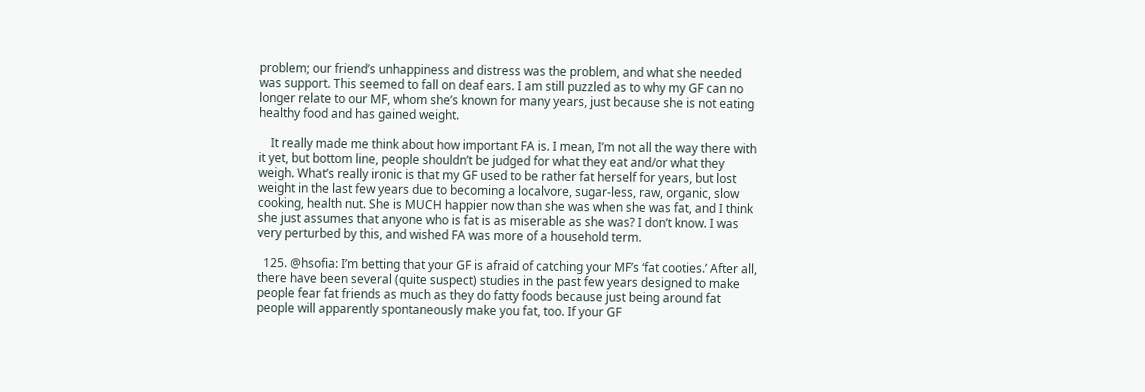problem; our friend’s unhappiness and distress was the problem, and what she needed was support. This seemed to fall on deaf ears. I am still puzzled as to why my GF can no longer relate to our MF, whom she’s known for many years, just because she is not eating healthy food and has gained weight.

    It really made me think about how important FA is. I mean, I’m not all the way there with it yet, but bottom line, people shouldn’t be judged for what they eat and/or what they weigh. What’s really ironic is that my GF used to be rather fat herself for years, but lost weight in the last few years due to becoming a localvore, sugar-less, raw, organic, slow cooking, health nut. She is MUCH happier now than she was when she was fat, and I think she just assumes that anyone who is fat is as miserable as she was? I don’t know. I was very perturbed by this, and wished FA was more of a household term.

  125. @hsofia: I’m betting that your GF is afraid of catching your MF’s ‘fat cooties.’ After all, there have been several (quite suspect) studies in the past few years designed to make people fear fat friends as much as they do fatty foods because just being around fat people will apparently spontaneously make you fat, too. If your GF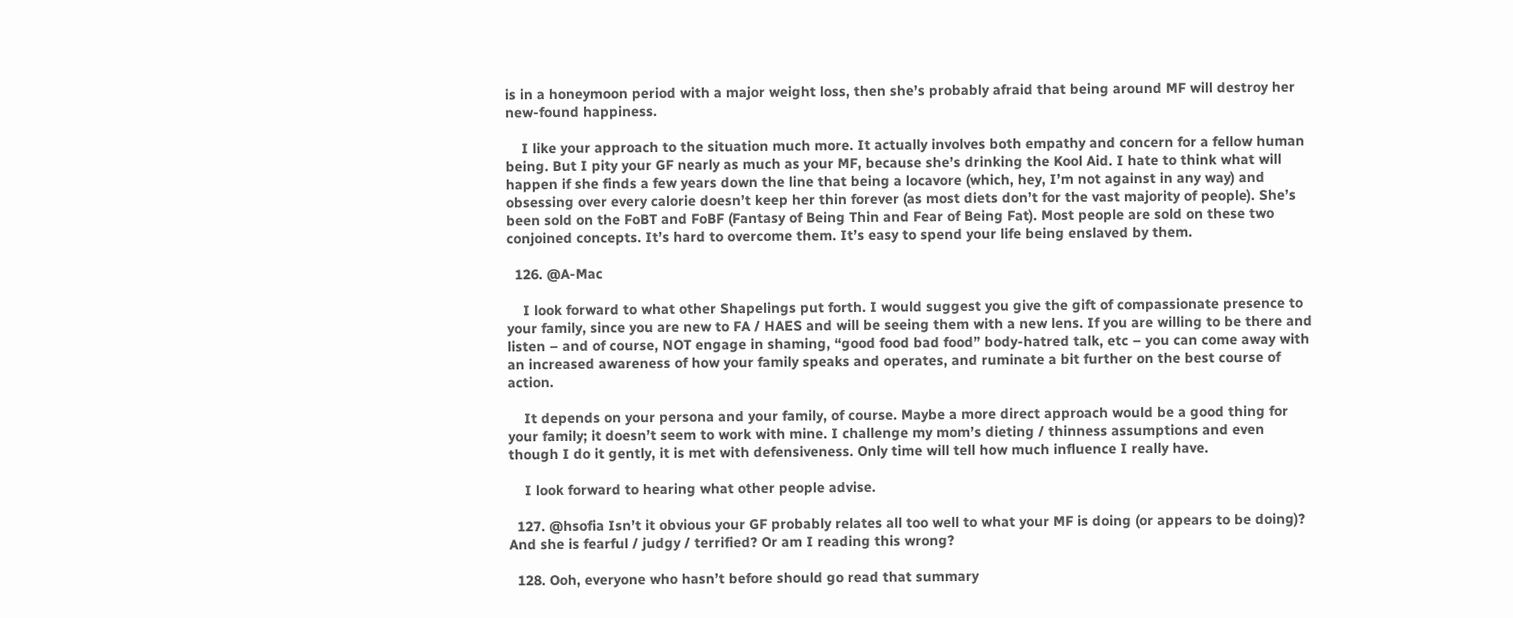is in a honeymoon period with a major weight loss, then she’s probably afraid that being around MF will destroy her new-found happiness.

    I like your approach to the situation much more. It actually involves both empathy and concern for a fellow human being. But I pity your GF nearly as much as your MF, because she’s drinking the Kool Aid. I hate to think what will happen if she finds a few years down the line that being a locavore (which, hey, I’m not against in any way) and obsessing over every calorie doesn’t keep her thin forever (as most diets don’t for the vast majority of people). She’s been sold on the FoBT and FoBF (Fantasy of Being Thin and Fear of Being Fat). Most people are sold on these two conjoined concepts. It’s hard to overcome them. It’s easy to spend your life being enslaved by them.

  126. @A-Mac

    I look forward to what other Shapelings put forth. I would suggest you give the gift of compassionate presence to your family, since you are new to FA / HAES and will be seeing them with a new lens. If you are willing to be there and listen – and of course, NOT engage in shaming, “good food bad food” body-hatred talk, etc – you can come away with an increased awareness of how your family speaks and operates, and ruminate a bit further on the best course of action.

    It depends on your persona and your family, of course. Maybe a more direct approach would be a good thing for your family; it doesn’t seem to work with mine. I challenge my mom’s dieting / thinness assumptions and even though I do it gently, it is met with defensiveness. Only time will tell how much influence I really have.

    I look forward to hearing what other people advise.

  127. @hsofia Isn’t it obvious your GF probably relates all too well to what your MF is doing (or appears to be doing)? And she is fearful / judgy / terrified? Or am I reading this wrong?

  128. Ooh, everyone who hasn’t before should go read that summary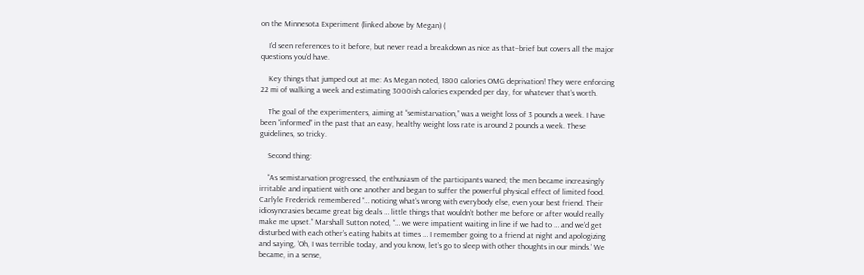on the Minnesota Experiment (linked above by Megan) (

    I’d seen references to it before, but never read a breakdown as nice as that–brief but covers all the major questions you’d have.

    Key things that jumped out at me: As Megan noted, 1800 calories OMG deprivation! They were enforcing 22 mi of walking a week and estimating 3000ish calories expended per day, for whatever that’s worth.

    The goal of the experimenters, aiming at “semistarvation,” was a weight loss of 3 pounds a week. I have been “informed” in the past that an easy, healthy weight loss rate is around 2 pounds a week. These guidelines, so tricky.

    Second thing:

    “As semistarvation progressed, the enthusiasm of the participants waned; the men became increasingly irritable and inpatient with one another and began to suffer the powerful physical effect of limited food. Carlyle Frederick remembered “… noticing what’s wrong with everybody else, even your best friend. Their idiosyncrasies became great big deals … little things that wouldn’t bother me before or after would really make me upset.” Marshall Sutton noted, “… we were impatient waiting in line if we had to … and we’d get disturbed with each other’s eating habits at times … I remember going to a friend at night and apologizing and saying, ‘Oh, I was terrible today, and you know, let’s go to sleep with other thoughts in our minds.’ We became, in a sense,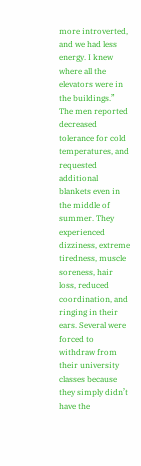more introverted, and we had less energy. I knew where all the elevators were in the buildings.” The men reported decreased tolerance for cold temperatures, and requested additional blankets even in the middle of summer. They experienced dizziness, extreme tiredness, muscle soreness, hair loss, reduced coordination, and ringing in their ears. Several were forced to withdraw from their university classes because they simply didn’t have the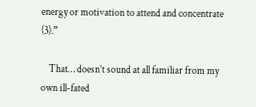energy or motivation to attend and concentrate (3).”

    That… doesn’t sound at all familiar from my own ill-fated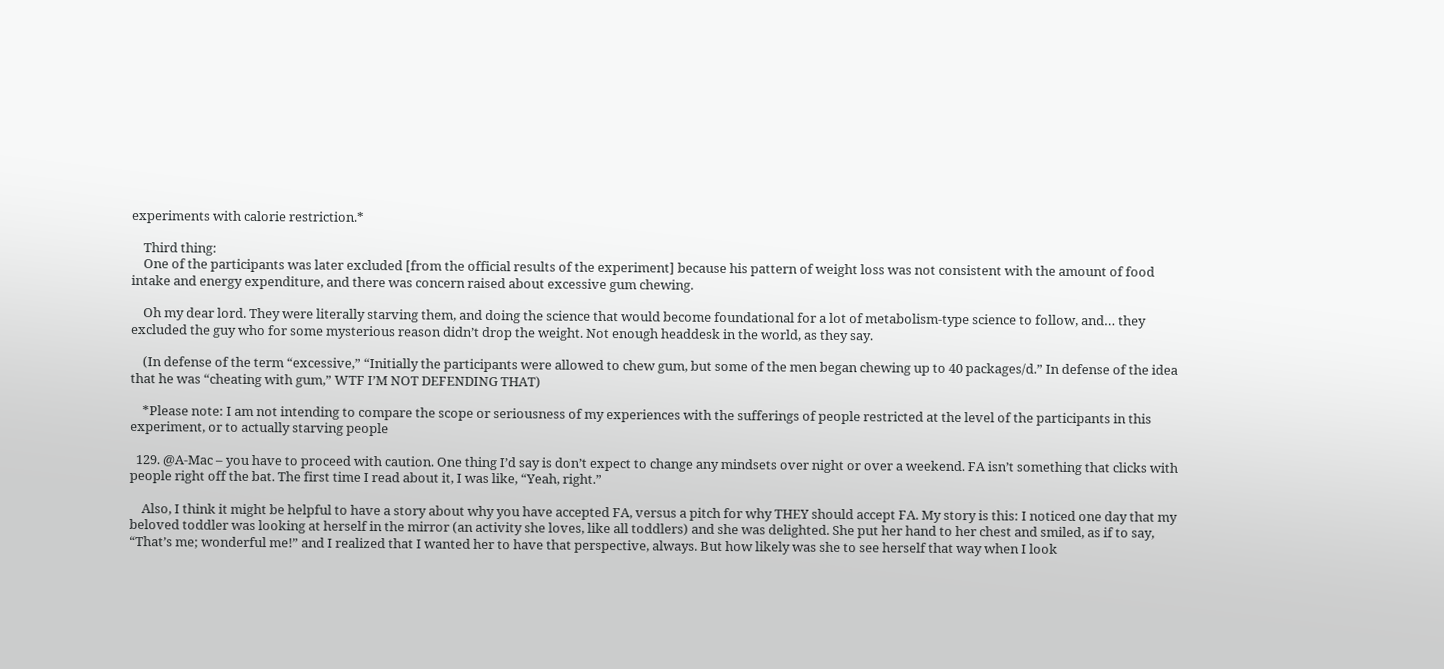experiments with calorie restriction.*

    Third thing:
    One of the participants was later excluded [from the official results of the experiment] because his pattern of weight loss was not consistent with the amount of food intake and energy expenditure, and there was concern raised about excessive gum chewing.

    Oh my dear lord. They were literally starving them, and doing the science that would become foundational for a lot of metabolism-type science to follow, and… they excluded the guy who for some mysterious reason didn’t drop the weight. Not enough headdesk in the world, as they say.

    (In defense of the term “excessive,” “Initially the participants were allowed to chew gum, but some of the men began chewing up to 40 packages/d.” In defense of the idea that he was “cheating with gum,” WTF I’M NOT DEFENDING THAT)

    *Please note: I am not intending to compare the scope or seriousness of my experiences with the sufferings of people restricted at the level of the participants in this experiment, or to actually starving people

  129. @A-Mac – you have to proceed with caution. One thing I’d say is don’t expect to change any mindsets over night or over a weekend. FA isn’t something that clicks with people right off the bat. The first time I read about it, I was like, “Yeah, right.”

    Also, I think it might be helpful to have a story about why you have accepted FA, versus a pitch for why THEY should accept FA. My story is this: I noticed one day that my beloved toddler was looking at herself in the mirror (an activity she loves, like all toddlers) and she was delighted. She put her hand to her chest and smiled, as if to say, “That’s me; wonderful me!” and I realized that I wanted her to have that perspective, always. But how likely was she to see herself that way when I look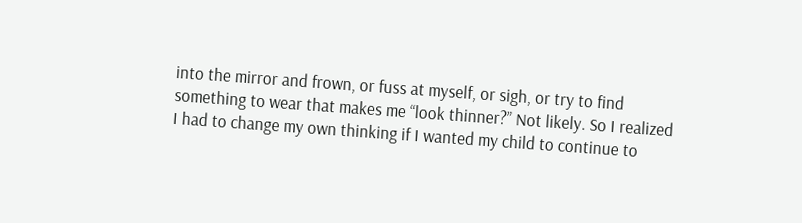into the mirror and frown, or fuss at myself, or sigh, or try to find something to wear that makes me “look thinner?” Not likely. So I realized I had to change my own thinking if I wanted my child to continue to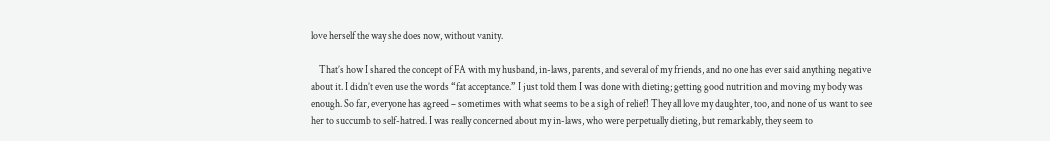love herself the way she does now, without vanity.

    That’s how I shared the concept of FA with my husband, in-laws, parents, and several of my friends, and no one has ever said anything negative about it. I didn’t even use the words “fat acceptance.” I just told them I was done with dieting; getting good nutrition and moving my body was enough. So far, everyone has agreed – sometimes with what seems to be a sigh of relief! They all love my daughter, too, and none of us want to see her to succumb to self-hatred. I was really concerned about my in-laws, who were perpetually dieting, but remarkably, they seem to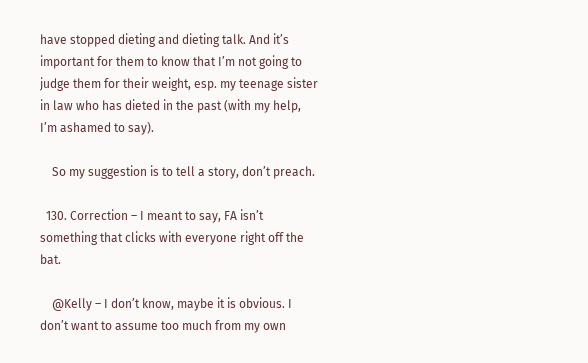have stopped dieting and dieting talk. And it’s important for them to know that I’m not going to judge them for their weight, esp. my teenage sister in law who has dieted in the past (with my help, I’m ashamed to say).

    So my suggestion is to tell a story, don’t preach.

  130. Correction – I meant to say, FA isn’t something that clicks with everyone right off the bat.

    @Kelly – I don’t know, maybe it is obvious. I don’t want to assume too much from my own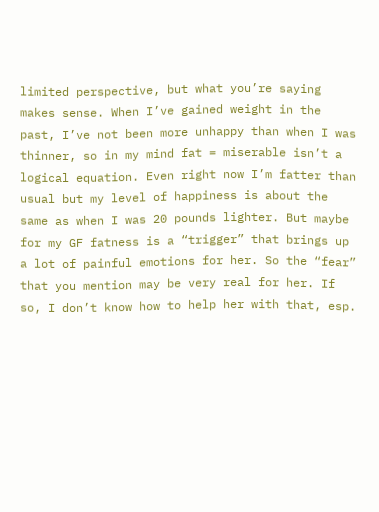limited perspective, but what you’re saying makes sense. When I’ve gained weight in the past, I’ve not been more unhappy than when I was thinner, so in my mind fat = miserable isn’t a logical equation. Even right now I’m fatter than usual but my level of happiness is about the same as when I was 20 pounds lighter. But maybe for my GF fatness is a “trigger” that brings up a lot of painful emotions for her. So the “fear” that you mention may be very real for her. If so, I don’t know how to help her with that, esp.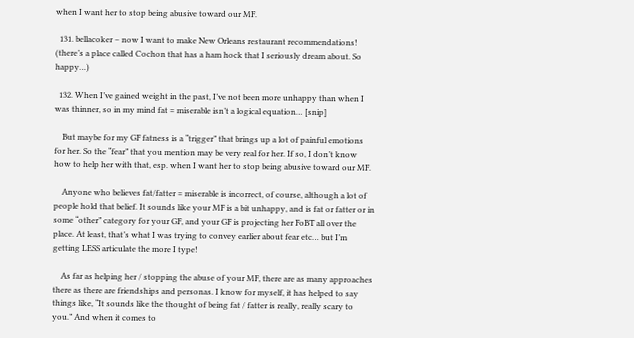when I want her to stop being abusive toward our MF.

  131. bellacoker – now I want to make New Orleans restaurant recommendations! (there’s a place called Cochon that has a ham hock that I seriously dream about. So happy…)

  132. When I’ve gained weight in the past, I’ve not been more unhappy than when I was thinner, so in my mind fat = miserable isn’t a logical equation… [snip]

    But maybe for my GF fatness is a “trigger” that brings up a lot of painful emotions for her. So the “fear” that you mention may be very real for her. If so, I don’t know how to help her with that, esp. when I want her to stop being abusive toward our MF.

    Anyone who believes fat/fatter = miserable is incorrect, of course, although a lot of people hold that belief. It sounds like your MF is a bit unhappy, and is fat or fatter or in some “other” category for your GF, and your GF is projecting her FoBT all over the place. At least, that’s what I was trying to convey earlier about fear etc… but I’m getting LESS articulate the more I type!

    As far as helping her / stopping the abuse of your MF, there are as many approaches there as there are friendships and personas. I know for myself, it has helped to say things like, “It sounds like the thought of being fat / fatter is really, really scary to you.” And when it comes to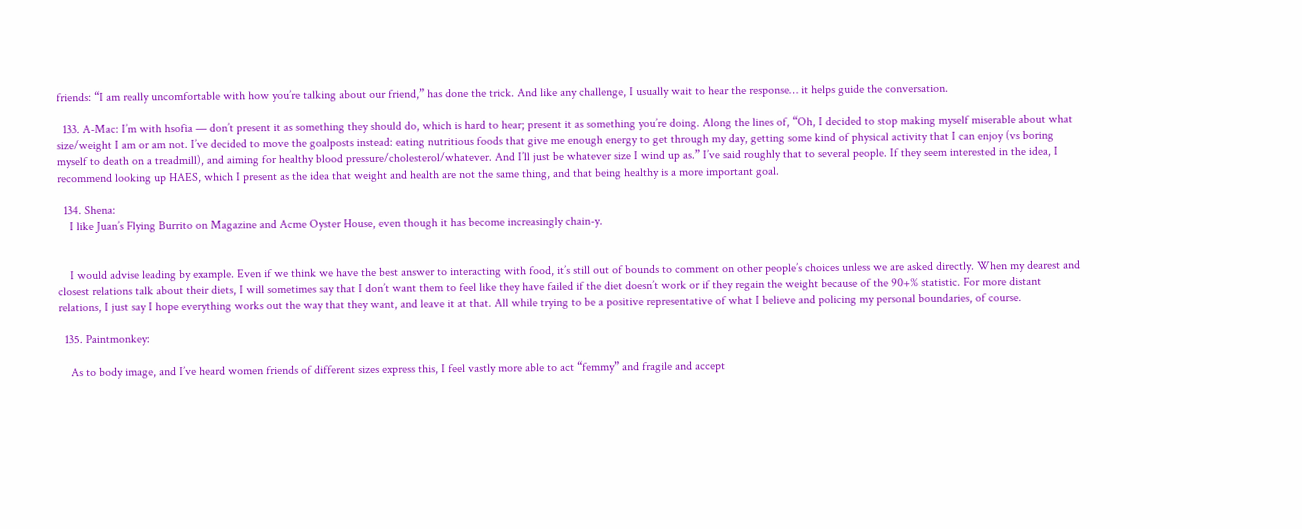friends: “I am really uncomfortable with how you’re talking about our friend,” has done the trick. And like any challenge, I usually wait to hear the response… it helps guide the conversation.

  133. A-Mac: I’m with hsofia — don’t present it as something they should do, which is hard to hear; present it as something you’re doing. Along the lines of, “Oh, I decided to stop making myself miserable about what size/weight I am or am not. I’ve decided to move the goalposts instead: eating nutritious foods that give me enough energy to get through my day, getting some kind of physical activity that I can enjoy (vs boring myself to death on a treadmill), and aiming for healthy blood pressure/cholesterol/whatever. And I’ll just be whatever size I wind up as.” I’ve said roughly that to several people. If they seem interested in the idea, I recommend looking up HAES, which I present as the idea that weight and health are not the same thing, and that being healthy is a more important goal.

  134. Shena:
    I like Juan’s Flying Burrito on Magazine and Acme Oyster House, even though it has become increasingly chain-y.


    I would advise leading by example. Even if we think we have the best answer to interacting with food, it’s still out of bounds to comment on other people’s choices unless we are asked directly. When my dearest and closest relations talk about their diets, I will sometimes say that I don’t want them to feel like they have failed if the diet doesn’t work or if they regain the weight because of the 90+% statistic. For more distant relations, I just say I hope everything works out the way that they want, and leave it at that. All while trying to be a positive representative of what I believe and policing my personal boundaries, of course.

  135. Paintmonkey:

    As to body image, and I’ve heard women friends of different sizes express this, I feel vastly more able to act “femmy” and fragile and accept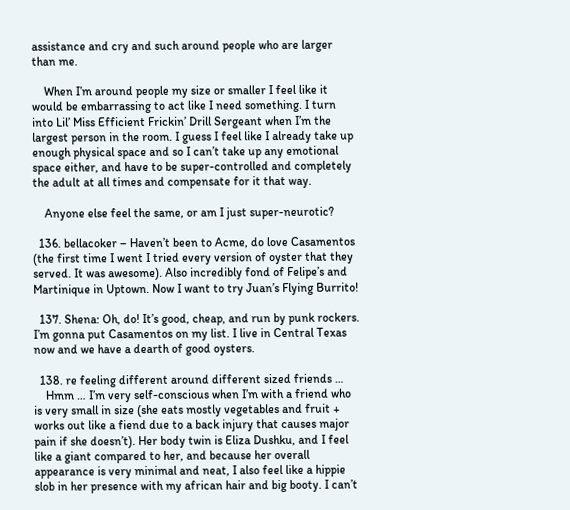assistance and cry and such around people who are larger than me.

    When I’m around people my size or smaller I feel like it would be embarrassing to act like I need something. I turn into Lil’ Miss Efficient Frickin’ Drill Sergeant when I’m the largest person in the room. I guess I feel like I already take up enough physical space and so I can’t take up any emotional space either, and have to be super-controlled and completely the adult at all times and compensate for it that way.

    Anyone else feel the same, or am I just super-neurotic?

  136. bellacoker – Haven’t been to Acme, do love Casamentos (the first time I went I tried every version of oyster that they served. It was awesome). Also incredibly fond of Felipe’s and Martinique in Uptown. Now I want to try Juan’s Flying Burrito!

  137. Shena: Oh, do! It’s good, cheap, and run by punk rockers. I’m gonna put Casamentos on my list. I live in Central Texas now and we have a dearth of good oysters.

  138. re feeling different around different sized friends …
    Hmm … I’m very self-conscious when I’m with a friend who is very small in size (she eats mostly vegetables and fruit + works out like a fiend due to a back injury that causes major pain if she doesn’t). Her body twin is Eliza Dushku, and I feel like a giant compared to her, and because her overall appearance is very minimal and neat, I also feel like a hippie slob in her presence with my african hair and big booty. I can’t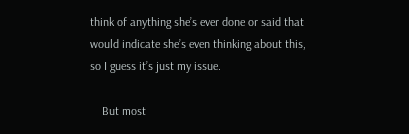think of anything she’s ever done or said that would indicate she’s even thinking about this, so I guess it’s just my issue.

    But most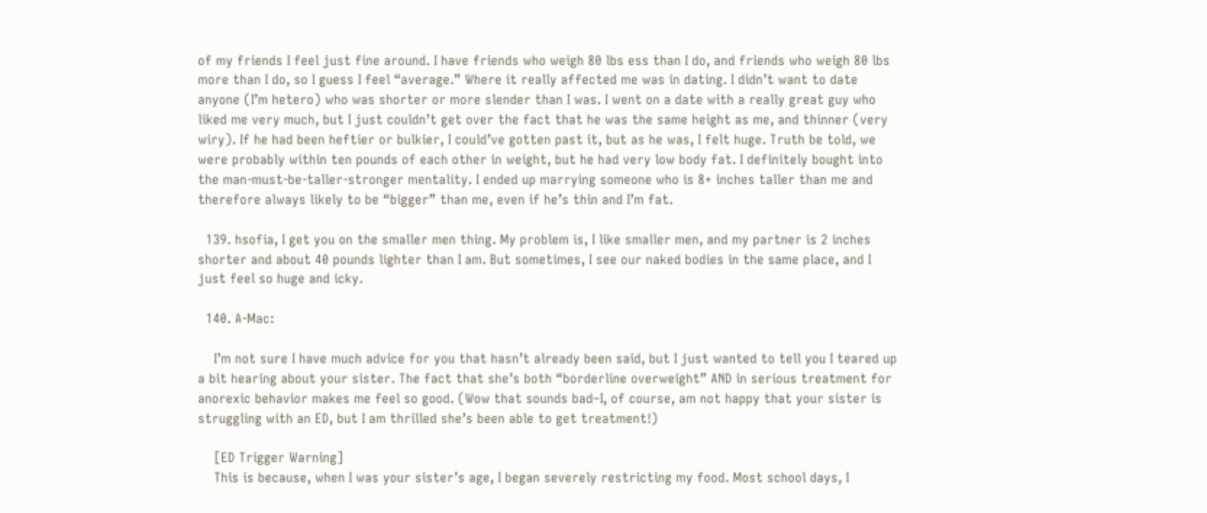of my friends I feel just fine around. I have friends who weigh 80 lbs ess than I do, and friends who weigh 80 lbs more than I do, so I guess I feel “average.” Where it really affected me was in dating. I didn’t want to date anyone (I’m hetero) who was shorter or more slender than I was. I went on a date with a really great guy who liked me very much, but I just couldn’t get over the fact that he was the same height as me, and thinner (very wiry). If he had been heftier or bulkier, I could’ve gotten past it, but as he was, I felt huge. Truth be told, we were probably within ten pounds of each other in weight, but he had very low body fat. I definitely bought into the man-must-be-taller-stronger mentality. I ended up marrying someone who is 8+ inches taller than me and therefore always likely to be “bigger” than me, even if he’s thin and I’m fat.

  139. hsofia, I get you on the smaller men thing. My problem is, I like smaller men, and my partner is 2 inches shorter and about 40 pounds lighter than I am. But sometimes, I see our naked bodies in the same place, and I just feel so huge and icky.

  140. A-Mac:

    I’m not sure I have much advice for you that hasn’t already been said, but I just wanted to tell you I teared up a bit hearing about your sister. The fact that she’s both “borderline overweight” AND in serious treatment for anorexic behavior makes me feel so good. (Wow that sounds bad–I, of course, am not happy that your sister is struggling with an ED, but I am thrilled she’s been able to get treatment!)

    [ED Trigger Warning]
    This is because, when I was your sister’s age, I began severely restricting my food. Most school days, I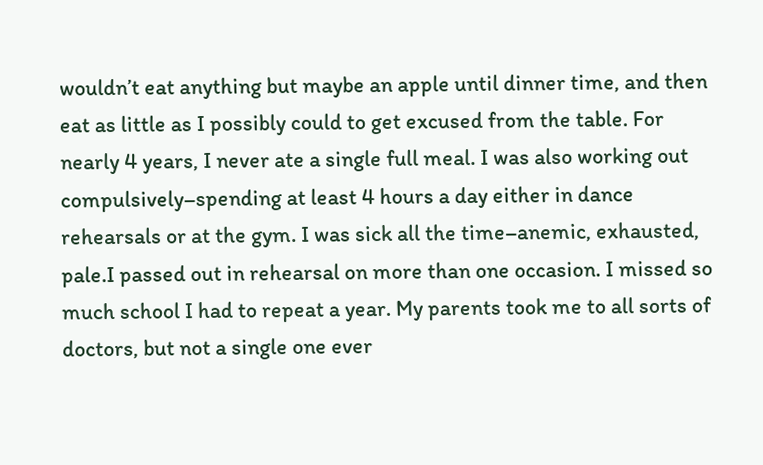wouldn’t eat anything but maybe an apple until dinner time, and then eat as little as I possibly could to get excused from the table. For nearly 4 years, I never ate a single full meal. I was also working out compulsively–spending at least 4 hours a day either in dance rehearsals or at the gym. I was sick all the time–anemic, exhausted, pale.I passed out in rehearsal on more than one occasion. I missed so much school I had to repeat a year. My parents took me to all sorts of doctors, but not a single one ever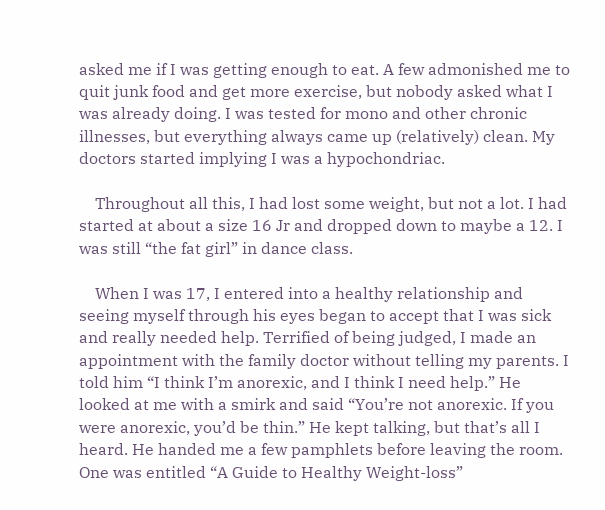asked me if I was getting enough to eat. A few admonished me to quit junk food and get more exercise, but nobody asked what I was already doing. I was tested for mono and other chronic illnesses, but everything always came up (relatively) clean. My doctors started implying I was a hypochondriac.

    Throughout all this, I had lost some weight, but not a lot. I had started at about a size 16 Jr and dropped down to maybe a 12. I was still “the fat girl” in dance class.

    When I was 17, I entered into a healthy relationship and seeing myself through his eyes began to accept that I was sick and really needed help. Terrified of being judged, I made an appointment with the family doctor without telling my parents. I told him “I think I’m anorexic, and I think I need help.” He looked at me with a smirk and said “You’re not anorexic. If you were anorexic, you’d be thin.” He kept talking, but that’s all I heard. He handed me a few pamphlets before leaving the room. One was entitled “A Guide to Healthy Weight-loss”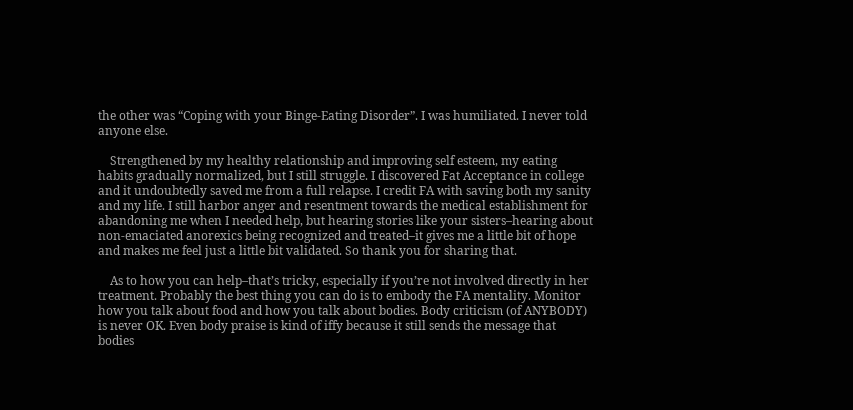the other was “Coping with your Binge-Eating Disorder”. I was humiliated. I never told anyone else.

    Strengthened by my healthy relationship and improving self esteem, my eating habits gradually normalized, but I still struggle. I discovered Fat Acceptance in college and it undoubtedly saved me from a full relapse. I credit FA with saving both my sanity and my life. I still harbor anger and resentment towards the medical establishment for abandoning me when I needed help, but hearing stories like your sisters–hearing about non-emaciated anorexics being recognized and treated–it gives me a little bit of hope and makes me feel just a little bit validated. So thank you for sharing that.

    As to how you can help–that’s tricky, especially if you’re not involved directly in her treatment. Probably the best thing you can do is to embody the FA mentality. Monitor how you talk about food and how you talk about bodies. Body criticism (of ANYBODY) is never OK. Even body praise is kind of iffy because it still sends the message that bodies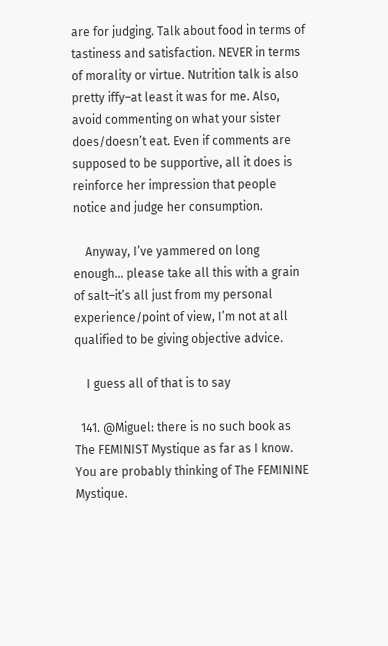are for judging. Talk about food in terms of tastiness and satisfaction. NEVER in terms of morality or virtue. Nutrition talk is also pretty iffy–at least it was for me. Also, avoid commenting on what your sister does/doesn’t eat. Even if comments are supposed to be supportive, all it does is reinforce her impression that people notice and judge her consumption.

    Anyway, I’ve yammered on long enough… please take all this with a grain of salt–it’s all just from my personal experience/point of view, I’m not at all qualified to be giving objective advice.

    I guess all of that is to say

  141. @Miguel: there is no such book as The FEMINIST Mystique as far as I know. You are probably thinking of The FEMININE Mystique.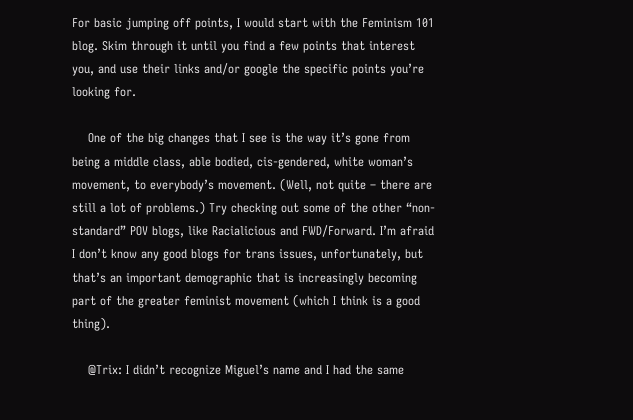For basic jumping off points, I would start with the Feminism 101 blog. Skim through it until you find a few points that interest you, and use their links and/or google the specific points you’re looking for.

    One of the big changes that I see is the way it’s gone from being a middle class, able bodied, cis-gendered, white woman’s movement, to everybody’s movement. (Well, not quite – there are still a lot of problems.) Try checking out some of the other “non-standard” POV blogs, like Racialicious and FWD/Forward. I’m afraid I don’t know any good blogs for trans issues, unfortunately, but that’s an important demographic that is increasingly becoming part of the greater feminist movement (which I think is a good thing).

    @Trix: I didn’t recognize Miguel’s name and I had the same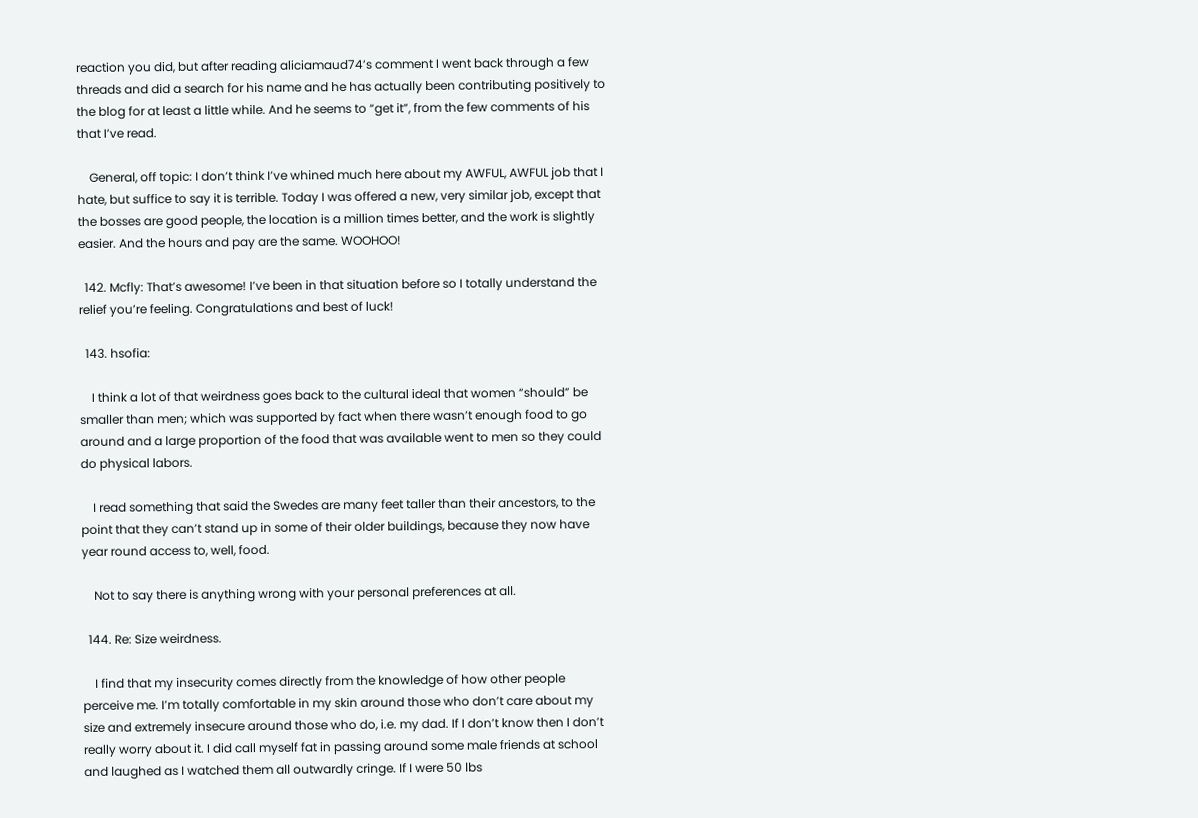reaction you did, but after reading aliciamaud74’s comment I went back through a few threads and did a search for his name and he has actually been contributing positively to the blog for at least a little while. And he seems to “get it”, from the few comments of his that I’ve read.

    General, off topic: I don’t think I’ve whined much here about my AWFUL, AWFUL job that I hate, but suffice to say it is terrible. Today I was offered a new, very similar job, except that the bosses are good people, the location is a million times better, and the work is slightly easier. And the hours and pay are the same. WOOHOO!

  142. Mcfly: That’s awesome! I’ve been in that situation before so I totally understand the relief you’re feeling. Congratulations and best of luck!

  143. hsofia:

    I think a lot of that weirdness goes back to the cultural ideal that women “should” be smaller than men; which was supported by fact when there wasn’t enough food to go around and a large proportion of the food that was available went to men so they could do physical labors.

    I read something that said the Swedes are many feet taller than their ancestors, to the point that they can’t stand up in some of their older buildings, because they now have year round access to, well, food.

    Not to say there is anything wrong with your personal preferences at all.

  144. Re: Size weirdness.

    I find that my insecurity comes directly from the knowledge of how other people perceive me. I’m totally comfortable in my skin around those who don’t care about my size and extremely insecure around those who do, i.e. my dad. If I don’t know then I don’t really worry about it. I did call myself fat in passing around some male friends at school and laughed as I watched them all outwardly cringe. If I were 50 lbs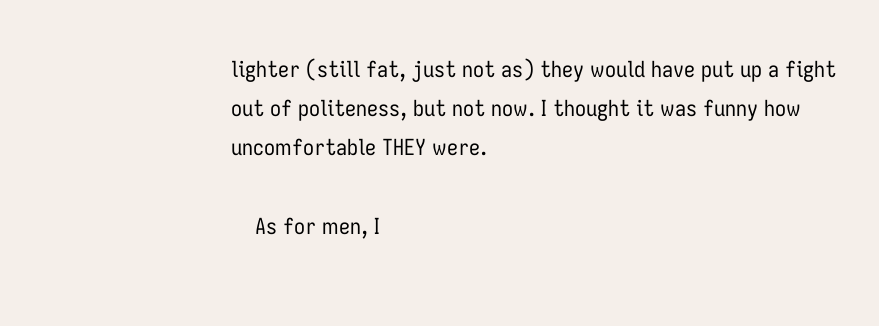lighter (still fat, just not as) they would have put up a fight out of politeness, but not now. I thought it was funny how uncomfortable THEY were.

    As for men, I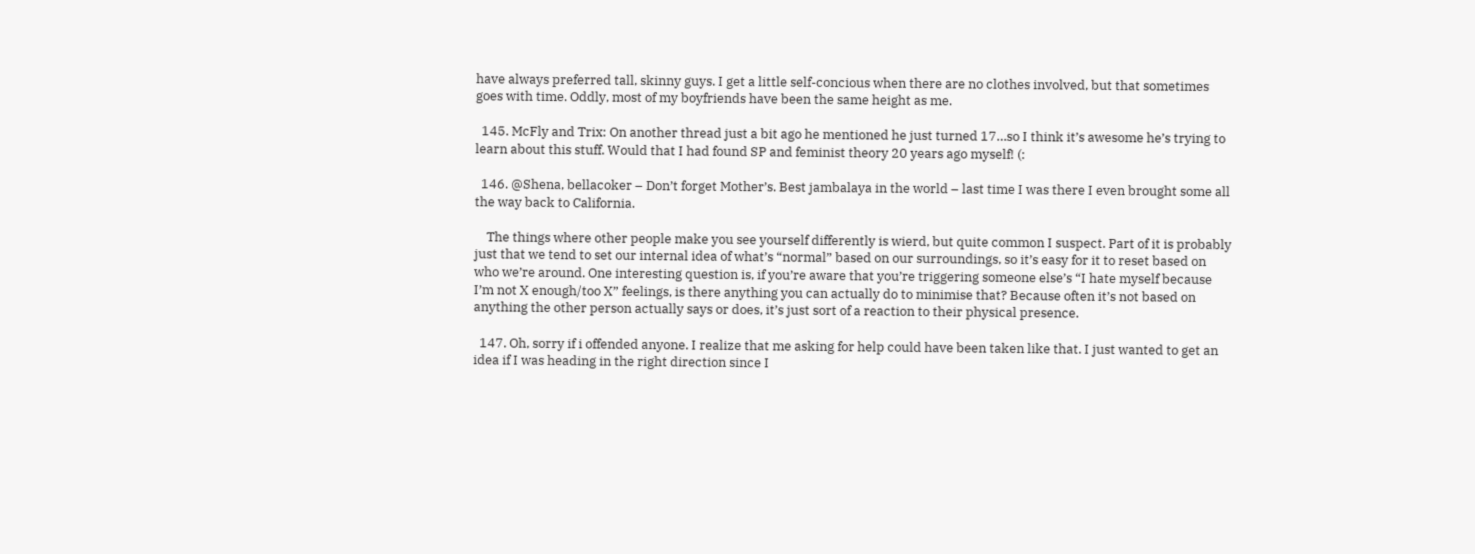have always preferred tall, skinny guys. I get a little self-concious when there are no clothes involved, but that sometimes goes with time. Oddly, most of my boyfriends have been the same height as me.

  145. McFly and Trix: On another thread just a bit ago he mentioned he just turned 17…so I think it’s awesome he’s trying to learn about this stuff. Would that I had found SP and feminist theory 20 years ago myself! (:

  146. @Shena, bellacoker – Don’t forget Mother’s. Best jambalaya in the world – last time I was there I even brought some all the way back to California.

    The things where other people make you see yourself differently is wierd, but quite common I suspect. Part of it is probably just that we tend to set our internal idea of what’s “normal” based on our surroundings, so it’s easy for it to reset based on who we’re around. One interesting question is, if you’re aware that you’re triggering someone else’s “I hate myself because I’m not X enough/too X” feelings, is there anything you can actually do to minimise that? Because often it’s not based on anything the other person actually says or does, it’s just sort of a reaction to their physical presence.

  147. Oh, sorry if i offended anyone. I realize that me asking for help could have been taken like that. I just wanted to get an idea if I was heading in the right direction since I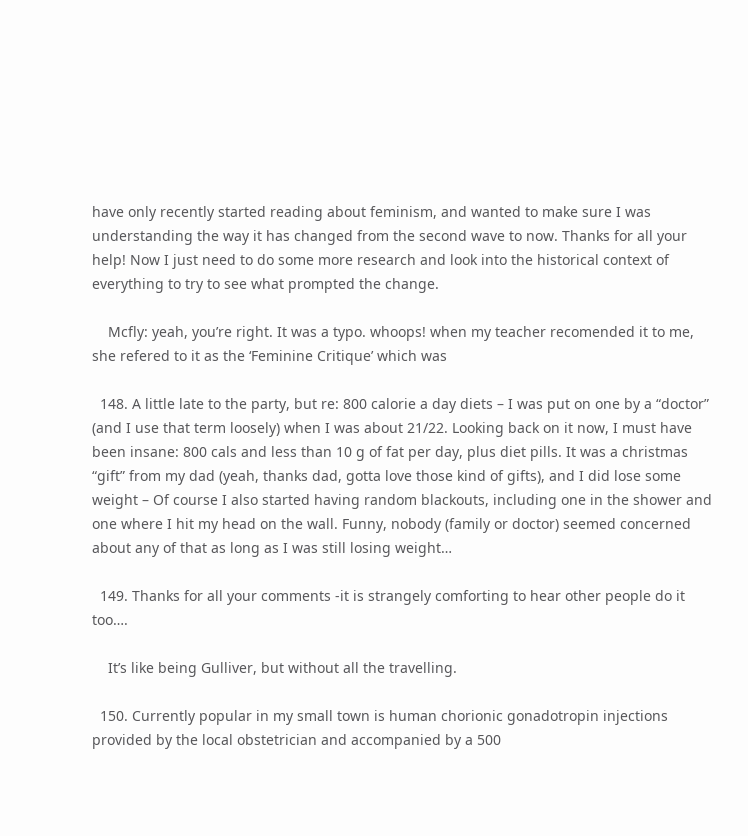have only recently started reading about feminism, and wanted to make sure I was understanding the way it has changed from the second wave to now. Thanks for all your help! Now I just need to do some more research and look into the historical context of everything to try to see what prompted the change.

    Mcfly: yeah, you’re right. It was a typo. whoops! when my teacher recomended it to me, she refered to it as the ‘Feminine Critique’ which was

  148. A little late to the party, but re: 800 calorie a day diets – I was put on one by a “doctor” (and I use that term loosely) when I was about 21/22. Looking back on it now, I must have been insane: 800 cals and less than 10 g of fat per day, plus diet pills. It was a christmas “gift” from my dad (yeah, thanks dad, gotta love those kind of gifts), and I did lose some weight – Of course I also started having random blackouts, including one in the shower and one where I hit my head on the wall. Funny, nobody (family or doctor) seemed concerned about any of that as long as I was still losing weight…

  149. Thanks for all your comments -it is strangely comforting to hear other people do it too….

    It’s like being Gulliver, but without all the travelling.

  150. Currently popular in my small town is human chorionic gonadotropin injections provided by the local obstetrician and accompanied by a 500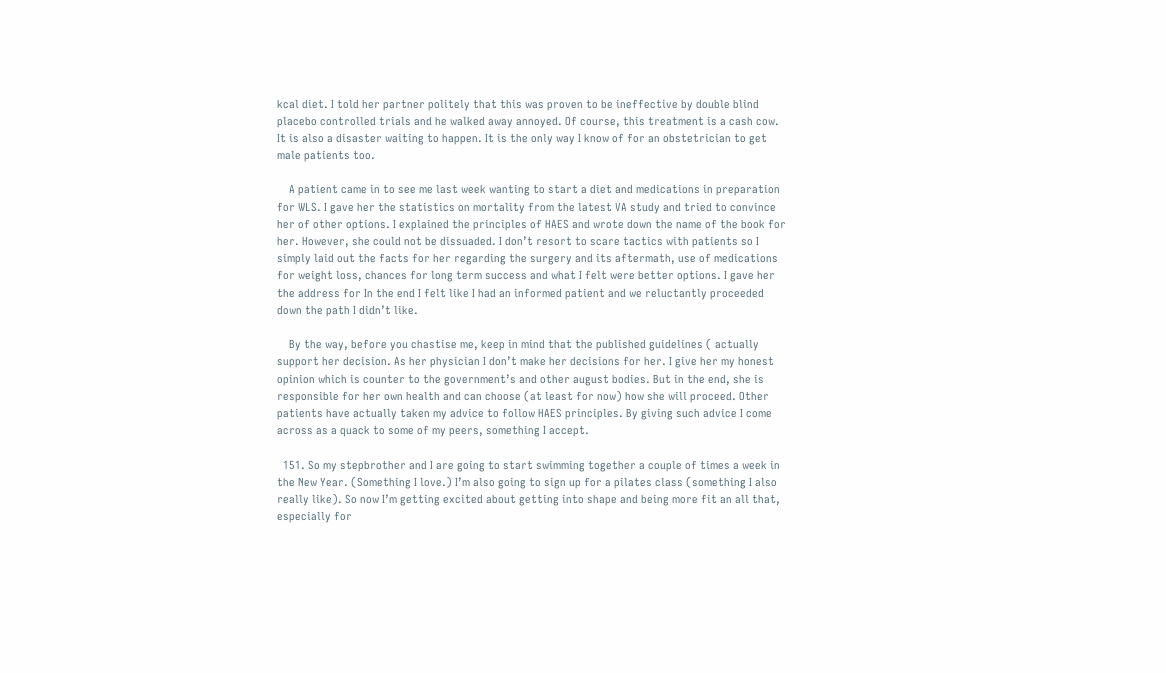kcal diet. I told her partner politely that this was proven to be ineffective by double blind placebo controlled trials and he walked away annoyed. Of course, this treatment is a cash cow. It is also a disaster waiting to happen. It is the only way I know of for an obstetrician to get male patients too.

    A patient came in to see me last week wanting to start a diet and medications in preparation for WLS. I gave her the statistics on mortality from the latest VA study and tried to convince her of other options. I explained the principles of HAES and wrote down the name of the book for her. However, she could not be dissuaded. I don’t resort to scare tactics with patients so I simply laid out the facts for her regarding the surgery and its aftermath, use of medications for weight loss, chances for long term success and what I felt were better options. I gave her the address for In the end I felt like I had an informed patient and we reluctantly proceeded down the path I didn’t like.

    By the way, before you chastise me, keep in mind that the published guidelines ( actually support her decision. As her physician I don’t make her decisions for her. I give her my honest opinion which is counter to the government’s and other august bodies. But in the end, she is responsible for her own health and can choose (at least for now) how she will proceed. Other patients have actually taken my advice to follow HAES principles. By giving such advice I come across as a quack to some of my peers, something I accept.

  151. So my stepbrother and I are going to start swimming together a couple of times a week in the New Year. (Something I love.) I’m also going to sign up for a pilates class (something I also really like). So now I’m getting excited about getting into shape and being more fit an all that, especially for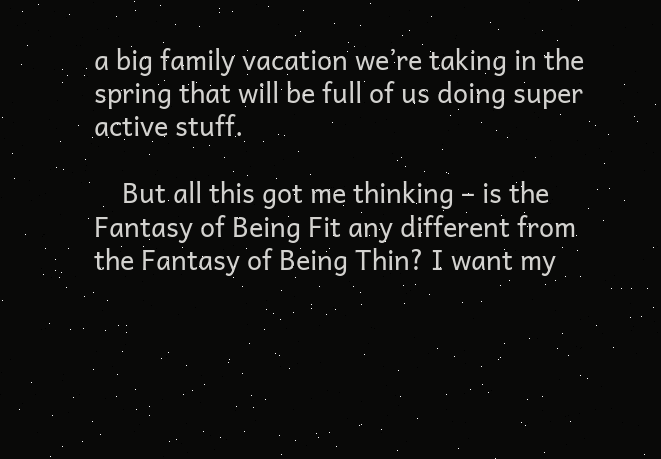a big family vacation we’re taking in the spring that will be full of us doing super active stuff.

    But all this got me thinking – is the Fantasy of Being Fit any different from the Fantasy of Being Thin? I want my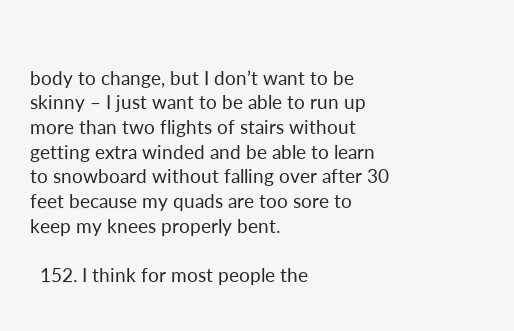body to change, but I don’t want to be skinny – I just want to be able to run up more than two flights of stairs without getting extra winded and be able to learn to snowboard without falling over after 30 feet because my quads are too sore to keep my knees properly bent.

  152. I think for most people the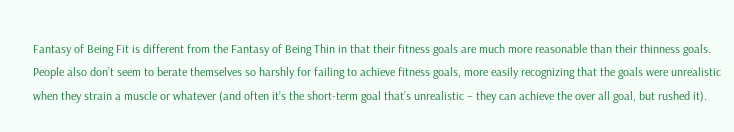Fantasy of Being Fit is different from the Fantasy of Being Thin in that their fitness goals are much more reasonable than their thinness goals. People also don’t seem to berate themselves so harshly for failing to achieve fitness goals, more easily recognizing that the goals were unrealistic when they strain a muscle or whatever (and often it’s the short-term goal that’s unrealistic – they can achieve the over all goal, but rushed it).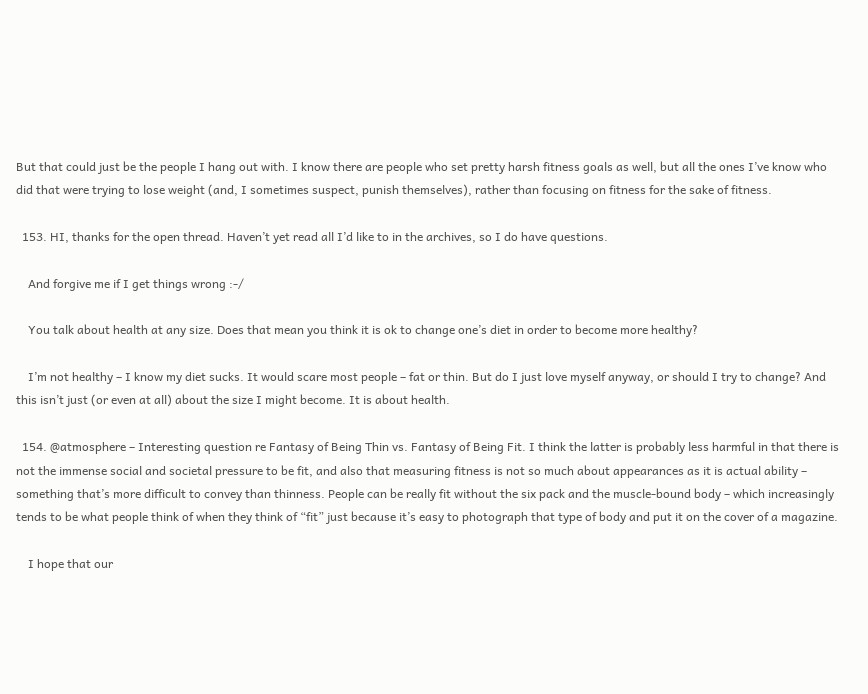But that could just be the people I hang out with. I know there are people who set pretty harsh fitness goals as well, but all the ones I’ve know who did that were trying to lose weight (and, I sometimes suspect, punish themselves), rather than focusing on fitness for the sake of fitness.

  153. HI, thanks for the open thread. Haven’t yet read all I’d like to in the archives, so I do have questions.

    And forgive me if I get things wrong :-/

    You talk about health at any size. Does that mean you think it is ok to change one’s diet in order to become more healthy?

    I’m not healthy – I know my diet sucks. It would scare most people – fat or thin. But do I just love myself anyway, or should I try to change? And this isn’t just (or even at all) about the size I might become. It is about health.

  154. @atmosphere – Interesting question re Fantasy of Being Thin vs. Fantasy of Being Fit. I think the latter is probably less harmful in that there is not the immense social and societal pressure to be fit, and also that measuring fitness is not so much about appearances as it is actual ability – something that’s more difficult to convey than thinness. People can be really fit without the six pack and the muscle-bound body – which increasingly tends to be what people think of when they think of “fit” just because it’s easy to photograph that type of body and put it on the cover of a magazine.

    I hope that our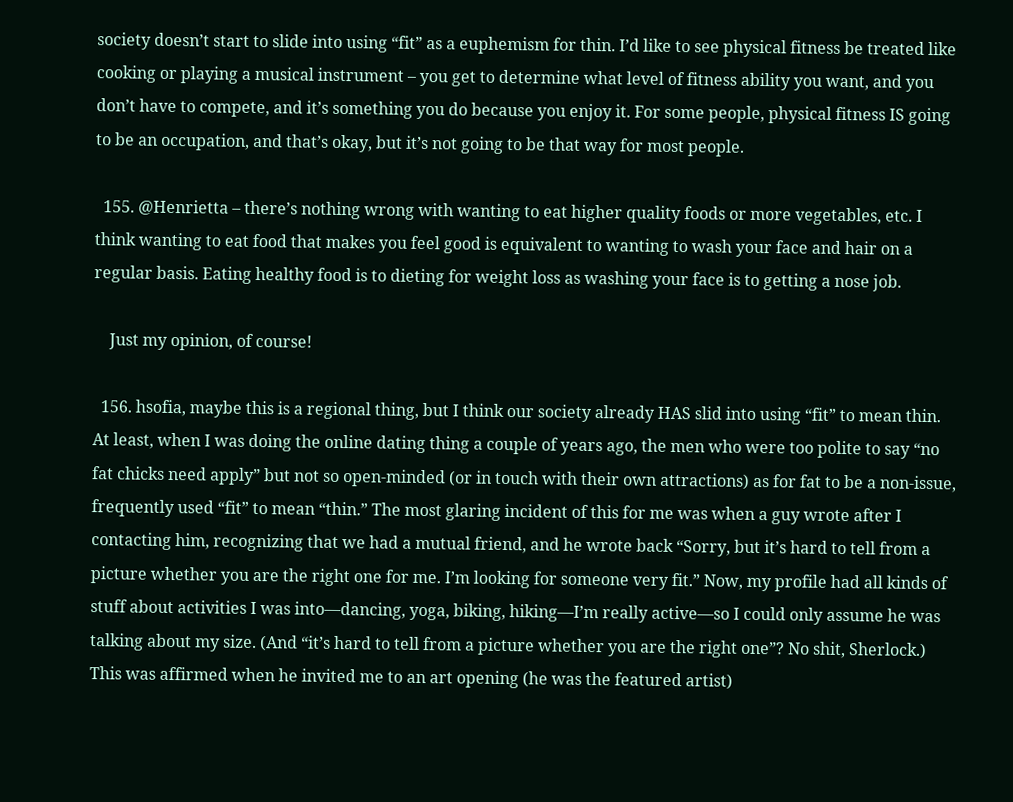society doesn’t start to slide into using “fit” as a euphemism for thin. I’d like to see physical fitness be treated like cooking or playing a musical instrument – you get to determine what level of fitness ability you want, and you don’t have to compete, and it’s something you do because you enjoy it. For some people, physical fitness IS going to be an occupation, and that’s okay, but it’s not going to be that way for most people.

  155. @Henrietta – there’s nothing wrong with wanting to eat higher quality foods or more vegetables, etc. I think wanting to eat food that makes you feel good is equivalent to wanting to wash your face and hair on a regular basis. Eating healthy food is to dieting for weight loss as washing your face is to getting a nose job.

    Just my opinion, of course!

  156. hsofia, maybe this is a regional thing, but I think our society already HAS slid into using “fit” to mean thin. At least, when I was doing the online dating thing a couple of years ago, the men who were too polite to say “no fat chicks need apply” but not so open-minded (or in touch with their own attractions) as for fat to be a non-issue, frequently used “fit” to mean “thin.” The most glaring incident of this for me was when a guy wrote after I contacting him, recognizing that we had a mutual friend, and he wrote back “Sorry, but it’s hard to tell from a picture whether you are the right one for me. I’m looking for someone very fit.” Now, my profile had all kinds of stuff about activities I was into—dancing, yoga, biking, hiking—I’m really active—so I could only assume he was talking about my size. (And “it’s hard to tell from a picture whether you are the right one”? No shit, Sherlock.) This was affirmed when he invited me to an art opening (he was the featured artist)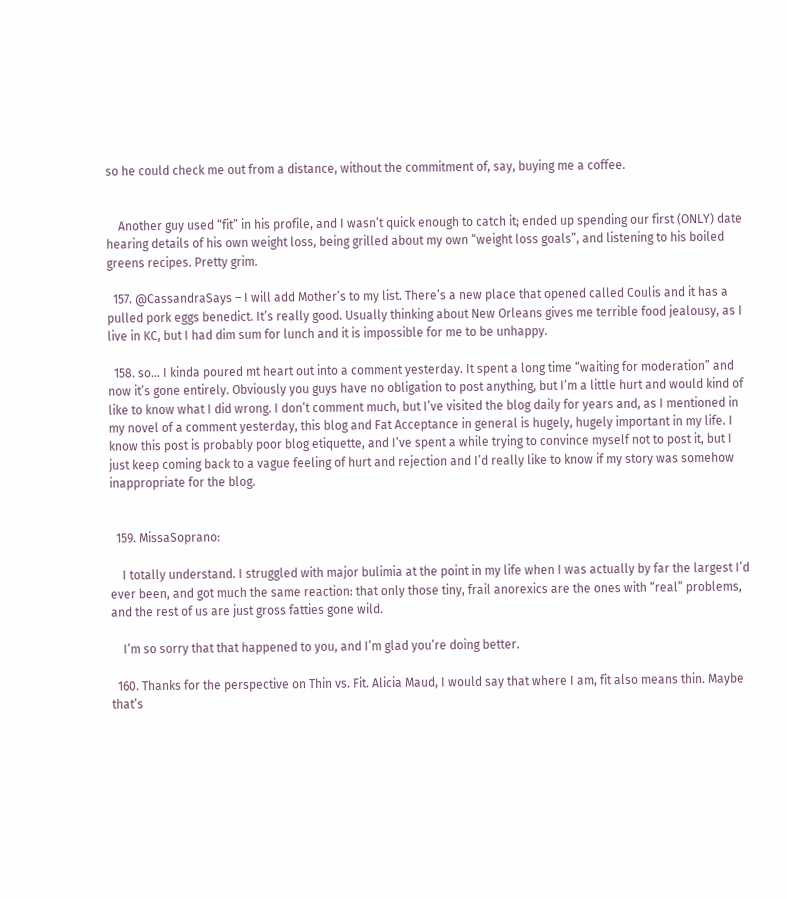so he could check me out from a distance, without the commitment of, say, buying me a coffee.


    Another guy used “fit” in his profile, and I wasn’t quick enough to catch it; ended up spending our first (ONLY) date hearing details of his own weight loss, being grilled about my own “weight loss goals”, and listening to his boiled greens recipes. Pretty grim.

  157. @CassandraSays – I will add Mother’s to my list. There’s a new place that opened called Coulis and it has a pulled pork eggs benedict. It’s really good. Usually thinking about New Orleans gives me terrible food jealousy, as I live in KC, but I had dim sum for lunch and it is impossible for me to be unhappy.

  158. so… I kinda poured mt heart out into a comment yesterday. It spent a long time “waiting for moderation” and now it’s gone entirely. Obviously you guys have no obligation to post anything, but I’m a little hurt and would kind of like to know what I did wrong. I don’t comment much, but I’ve visited the blog daily for years and, as I mentioned in my novel of a comment yesterday, this blog and Fat Acceptance in general is hugely, hugely important in my life. I know this post is probably poor blog etiquette, and I’ve spent a while trying to convince myself not to post it, but I just keep coming back to a vague feeling of hurt and rejection and I’d really like to know if my story was somehow inappropriate for the blog.


  159. MissaSoprano:

    I totally understand. I struggled with major bulimia at the point in my life when I was actually by far the largest I’d ever been, and got much the same reaction: that only those tiny, frail anorexics are the ones with “real” problems, and the rest of us are just gross fatties gone wild.

    I’m so sorry that that happened to you, and I’m glad you’re doing better.

  160. Thanks for the perspective on Thin vs. Fit. Alicia Maud, I would say that where I am, fit also means thin. Maybe that’s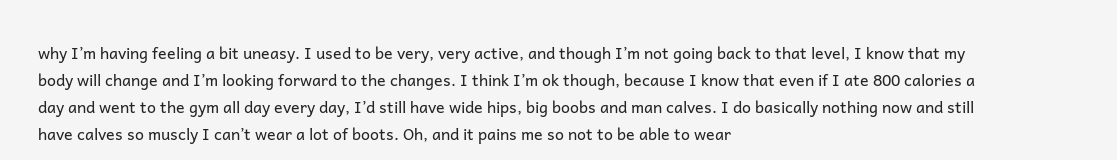why I’m having feeling a bit uneasy. I used to be very, very active, and though I’m not going back to that level, I know that my body will change and I’m looking forward to the changes. I think I’m ok though, because I know that even if I ate 800 calories a day and went to the gym all day every day, I’d still have wide hips, big boobs and man calves. I do basically nothing now and still have calves so muscly I can’t wear a lot of boots. Oh, and it pains me so not to be able to wear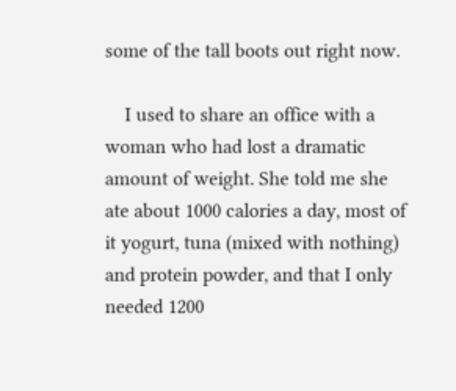some of the tall boots out right now.

    I used to share an office with a woman who had lost a dramatic amount of weight. She told me she ate about 1000 calories a day, most of it yogurt, tuna (mixed with nothing) and protein powder, and that I only needed 1200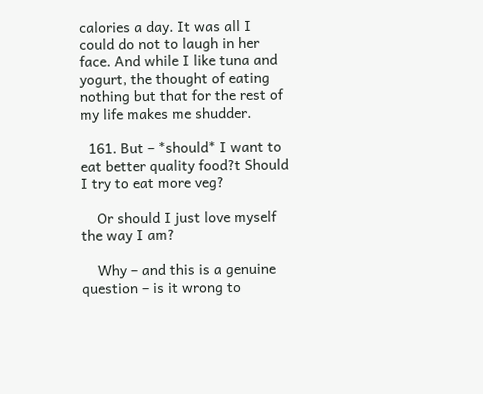calories a day. It was all I could do not to laugh in her face. And while I like tuna and yogurt, the thought of eating nothing but that for the rest of my life makes me shudder.

  161. But – *should* I want to eat better quality food?t Should I try to eat more veg?

    Or should I just love myself the way I am?

    Why – and this is a genuine question – is it wrong to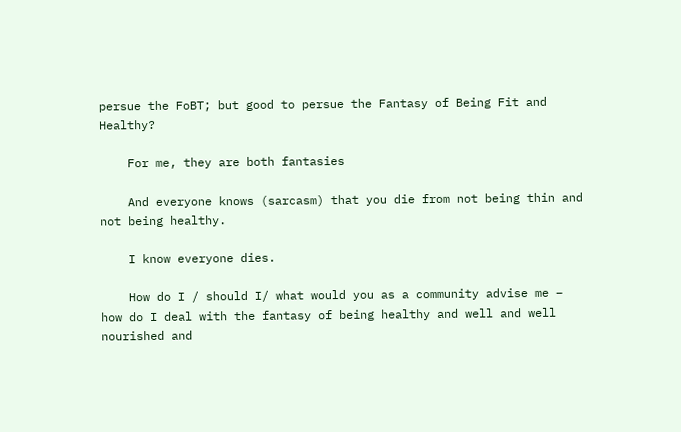persue the FoBT; but good to persue the Fantasy of Being Fit and Healthy?

    For me, they are both fantasies

    And everyone knows (sarcasm) that you die from not being thin and not being healthy.

    I know everyone dies.

    How do I / should I/ what would you as a community advise me – how do I deal with the fantasy of being healthy and well and well nourished and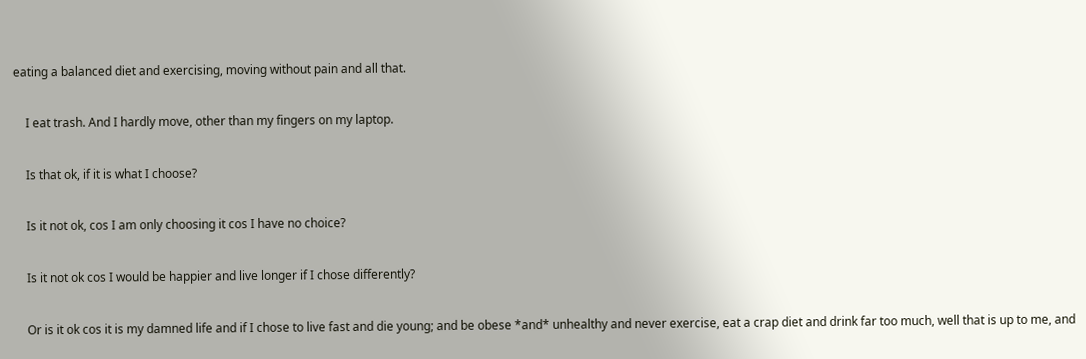eating a balanced diet and exercising, moving without pain and all that.

    I eat trash. And I hardly move, other than my fingers on my laptop.

    Is that ok, if it is what I choose?

    Is it not ok, cos I am only choosing it cos I have no choice?

    Is it not ok cos I would be happier and live longer if I chose differently?

    Or is it ok cos it is my damned life and if I chose to live fast and die young; and be obese *and* unhealthy and never exercise, eat a crap diet and drink far too much, well that is up to me, and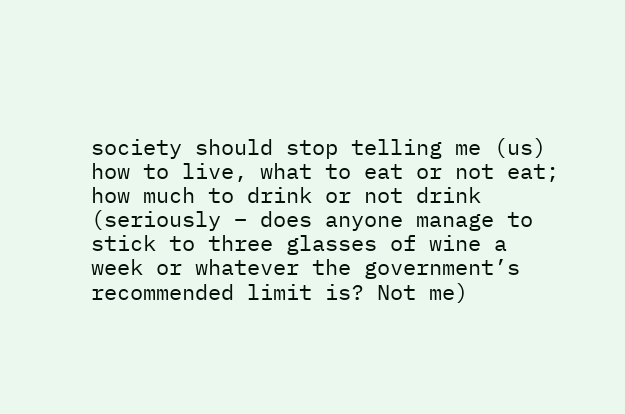society should stop telling me (us) how to live, what to eat or not eat; how much to drink or not drink (seriously – does anyone manage to stick to three glasses of wine a week or whatever the government’s recommended limit is? Not me)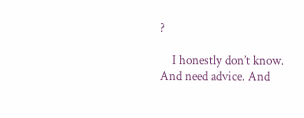?

    I honestly don’t know. And need advice. And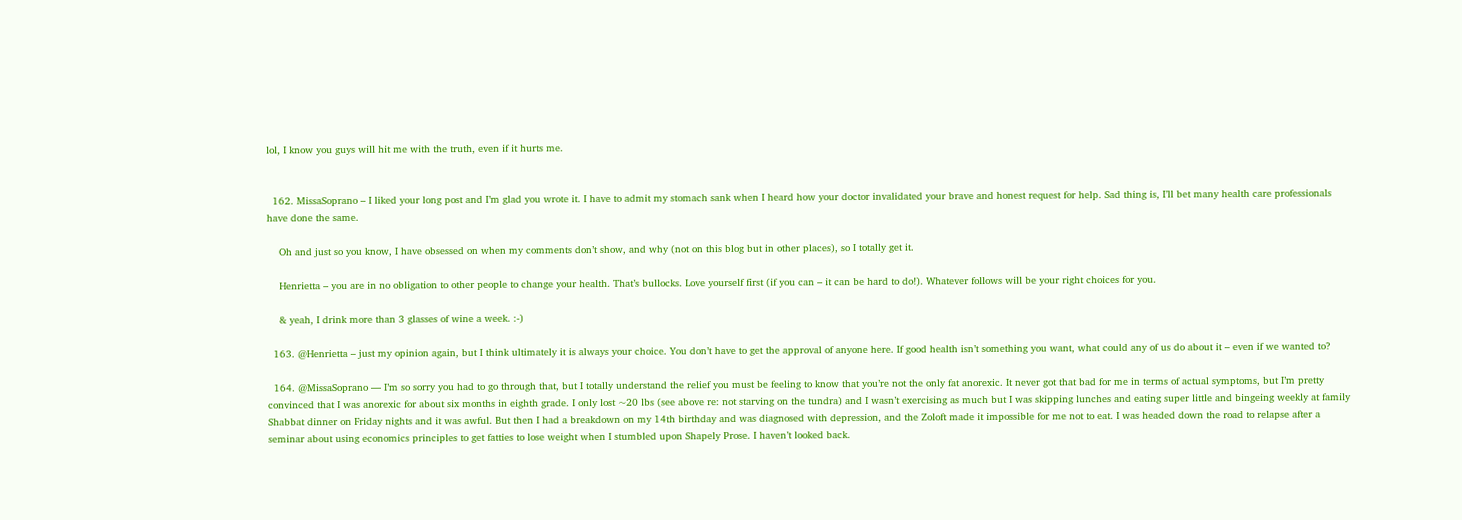lol, I know you guys will hit me with the truth, even if it hurts me.


  162. MissaSoprano – I liked your long post and I’m glad you wrote it. I have to admit my stomach sank when I heard how your doctor invalidated your brave and honest request for help. Sad thing is, I’ll bet many health care professionals have done the same.

    Oh and just so you know, I have obsessed on when my comments don’t show, and why (not on this blog but in other places), so I totally get it.

    Henrietta – you are in no obligation to other people to change your health. That’s bullocks. Love yourself first (if you can – it can be hard to do!). Whatever follows will be your right choices for you.

    & yeah, I drink more than 3 glasses of wine a week. :-)

  163. @Henrietta – just my opinion again, but I think ultimately it is always your choice. You don’t have to get the approval of anyone here. If good health isn’t something you want, what could any of us do about it – even if we wanted to?

  164. @MissaSoprano — I’m so sorry you had to go through that, but I totally understand the relief you must be feeling to know that you’re not the only fat anorexic. It never got that bad for me in terms of actual symptoms, but I’m pretty convinced that I was anorexic for about six months in eighth grade. I only lost ~20 lbs (see above re: not starving on the tundra) and I wasn’t exercising as much but I was skipping lunches and eating super little and bingeing weekly at family Shabbat dinner on Friday nights and it was awful. But then I had a breakdown on my 14th birthday and was diagnosed with depression, and the Zoloft made it impossible for me not to eat. I was headed down the road to relapse after a seminar about using economics principles to get fatties to lose weight when I stumbled upon Shapely Prose. I haven’t looked back.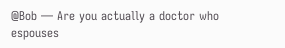@Bob — Are you actually a doctor who espouses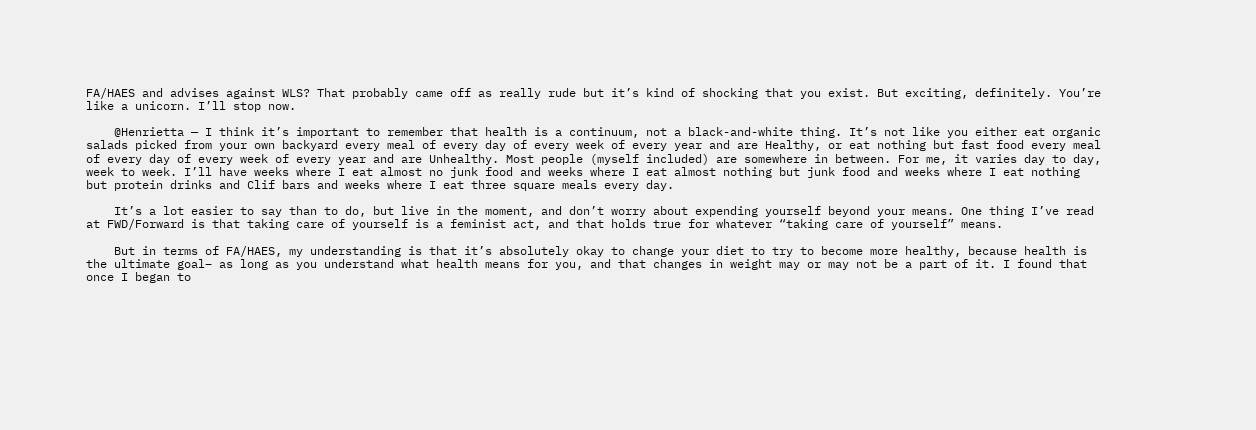FA/HAES and advises against WLS? That probably came off as really rude but it’s kind of shocking that you exist. But exciting, definitely. You’re like a unicorn. I’ll stop now.

    @Henrietta — I think it’s important to remember that health is a continuum, not a black-and-white thing. It’s not like you either eat organic salads picked from your own backyard every meal of every day of every week of every year and are Healthy, or eat nothing but fast food every meal of every day of every week of every year and are Unhealthy. Most people (myself included) are somewhere in between. For me, it varies day to day, week to week. I’ll have weeks where I eat almost no junk food and weeks where I eat almost nothing but junk food and weeks where I eat nothing but protein drinks and Clif bars and weeks where I eat three square meals every day.

    It’s a lot easier to say than to do, but live in the moment, and don’t worry about expending yourself beyond your means. One thing I’ve read at FWD/Forward is that taking care of yourself is a feminist act, and that holds true for whatever “taking care of yourself” means.

    But in terms of FA/HAES, my understanding is that it’s absolutely okay to change your diet to try to become more healthy, because health is the ultimate goal– as long as you understand what health means for you, and that changes in weight may or may not be a part of it. I found that once I began to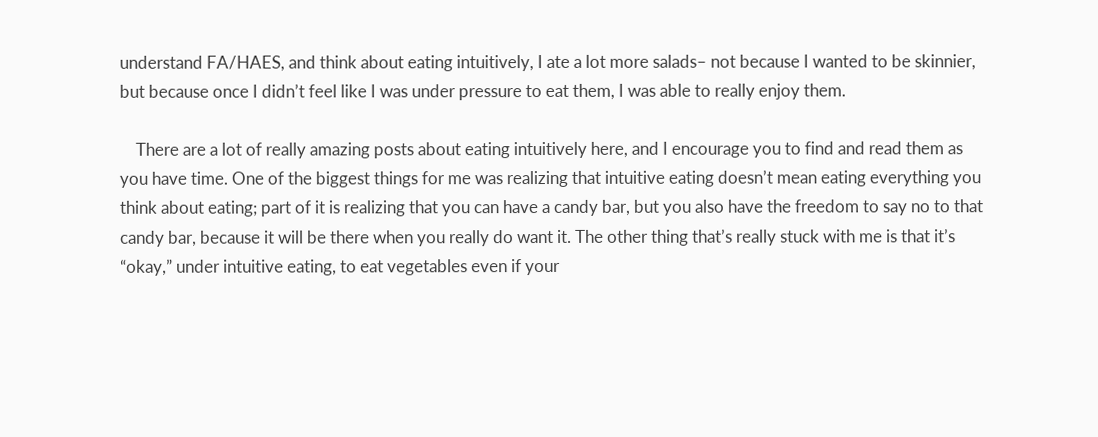understand FA/HAES, and think about eating intuitively, I ate a lot more salads– not because I wanted to be skinnier, but because once I didn’t feel like I was under pressure to eat them, I was able to really enjoy them.

    There are a lot of really amazing posts about eating intuitively here, and I encourage you to find and read them as you have time. One of the biggest things for me was realizing that intuitive eating doesn’t mean eating everything you think about eating; part of it is realizing that you can have a candy bar, but you also have the freedom to say no to that candy bar, because it will be there when you really do want it. The other thing that’s really stuck with me is that it’s “okay,” under intuitive eating, to eat vegetables even if your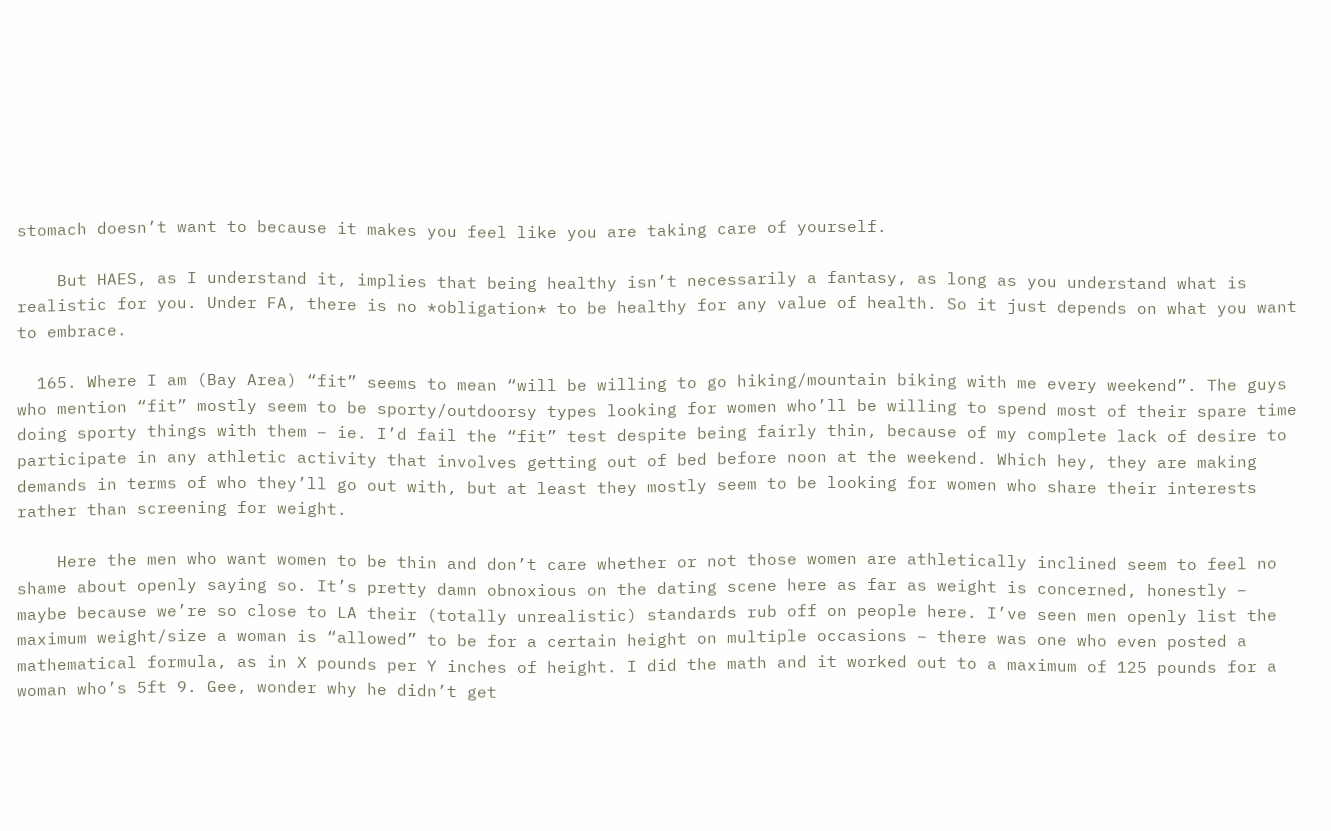stomach doesn’t want to because it makes you feel like you are taking care of yourself.

    But HAES, as I understand it, implies that being healthy isn’t necessarily a fantasy, as long as you understand what is realistic for you. Under FA, there is no *obligation* to be healthy for any value of health. So it just depends on what you want to embrace.

  165. Where I am (Bay Area) “fit” seems to mean “will be willing to go hiking/mountain biking with me every weekend”. The guys who mention “fit” mostly seem to be sporty/outdoorsy types looking for women who’ll be willing to spend most of their spare time doing sporty things with them – ie. I’d fail the “fit” test despite being fairly thin, because of my complete lack of desire to participate in any athletic activity that involves getting out of bed before noon at the weekend. Which hey, they are making demands in terms of who they’ll go out with, but at least they mostly seem to be looking for women who share their interests rather than screening for weight.

    Here the men who want women to be thin and don’t care whether or not those women are athletically inclined seem to feel no shame about openly saying so. It’s pretty damn obnoxious on the dating scene here as far as weight is concerned, honestly – maybe because we’re so close to LA their (totally unrealistic) standards rub off on people here. I’ve seen men openly list the maximum weight/size a woman is “allowed” to be for a certain height on multiple occasions – there was one who even posted a mathematical formula, as in X pounds per Y inches of height. I did the math and it worked out to a maximum of 125 pounds for a woman who’s 5ft 9. Gee, wonder why he didn’t get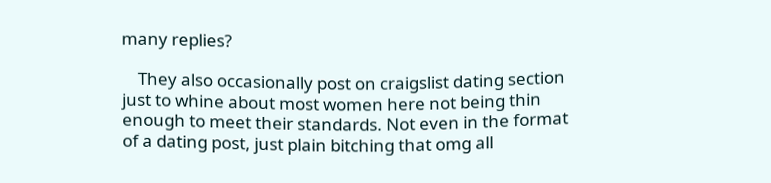many replies?

    They also occasionally post on craigslist dating section just to whine about most women here not being thin enough to meet their standards. Not even in the format of a dating post, just plain bitching that omg all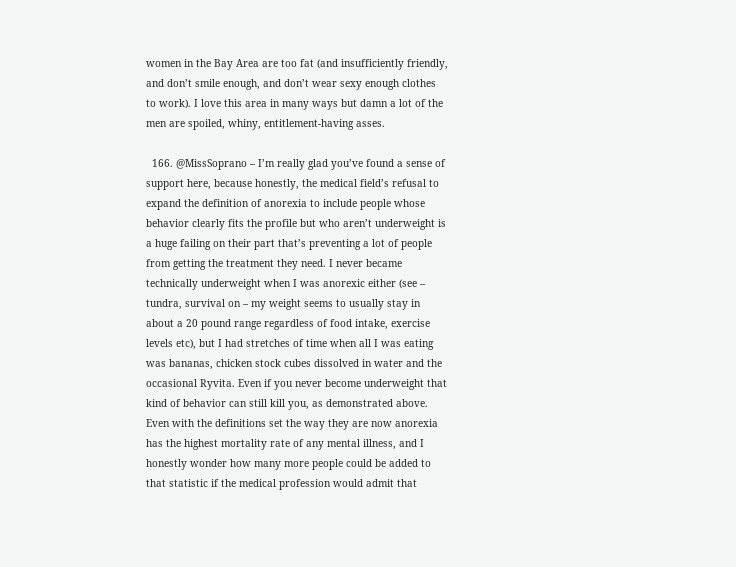women in the Bay Area are too fat (and insufficiently friendly, and don’t smile enough, and don’t wear sexy enough clothes to work). I love this area in many ways but damn a lot of the men are spoiled, whiny, entitlement-having asses.

  166. @MissSoprano – I’m really glad you’ve found a sense of support here, because honestly, the medical field’s refusal to expand the definition of anorexia to include people whose behavior clearly fits the profile but who aren’t underweight is a huge failing on their part that’s preventing a lot of people from getting the treatment they need. I never became technically underweight when I was anorexic either (see – tundra, survival on – my weight seems to usually stay in about a 20 pound range regardless of food intake, exercise levels etc), but I had stretches of time when all I was eating was bananas, chicken stock cubes dissolved in water and the occasional Ryvita. Even if you never become underweight that kind of behavior can still kill you, as demonstrated above. Even with the definitions set the way they are now anorexia has the highest mortality rate of any mental illness, and I honestly wonder how many more people could be added to that statistic if the medical profession would admit that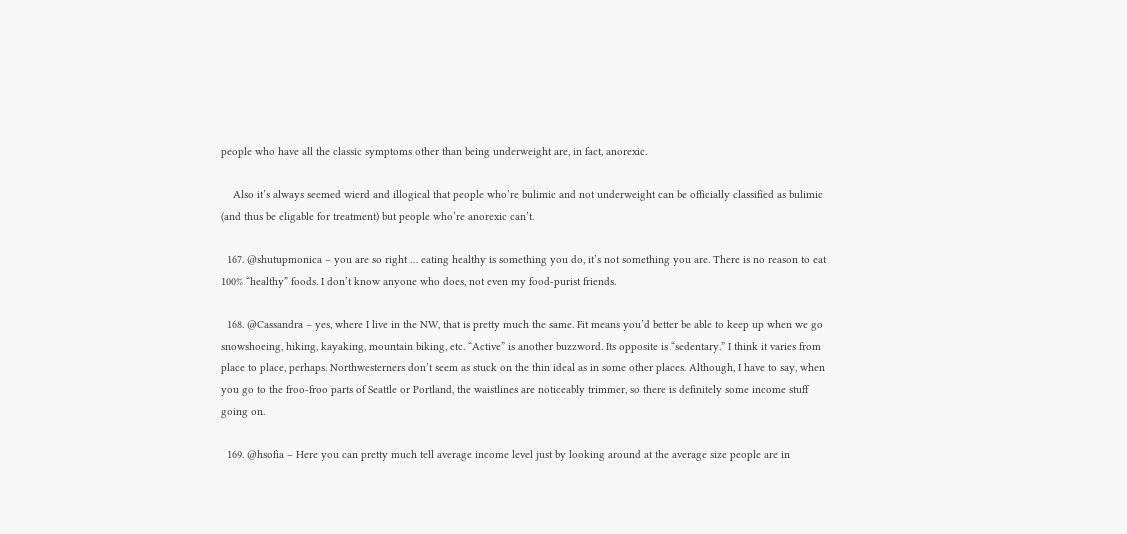people who have all the classic symptoms other than being underweight are, in fact, anorexic.

    Also it’s always seemed wierd and illogical that people who’re bulimic and not underweight can be officially classified as bulimic (and thus be eligable for treatment) but people who’re anorexic can’t.

  167. @shutupmonica – you are so right … eating healthy is something you do, it’s not something you are. There is no reason to eat 100% “healthy” foods. I don’t know anyone who does, not even my food-purist friends.

  168. @Cassandra – yes, where I live in the NW, that is pretty much the same. Fit means you’d better be able to keep up when we go snowshoeing, hiking, kayaking, mountain biking, etc. “Active” is another buzzword. Its opposite is “sedentary.” I think it varies from place to place, perhaps. Northwesterners don’t seem as stuck on the thin ideal as in some other places. Although, I have to say, when you go to the froo-froo parts of Seattle or Portland, the waistlines are noticeably trimmer, so there is definitely some income stuff going on.

  169. @hsofia – Here you can pretty much tell average income level just by looking around at the average size people are in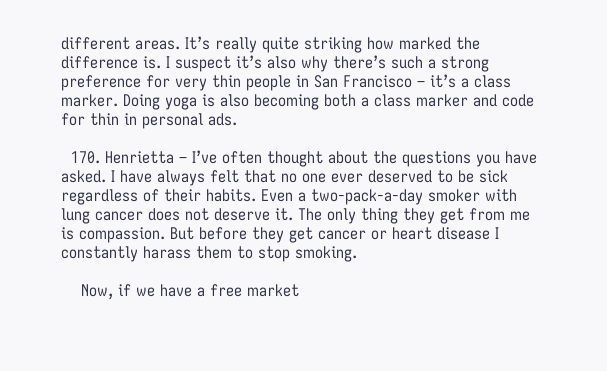different areas. It’s really quite striking how marked the difference is. I suspect it’s also why there’s such a strong preference for very thin people in San Francisco – it’s a class marker. Doing yoga is also becoming both a class marker and code for thin in personal ads.

  170. Henrietta – I’ve often thought about the questions you have asked. I have always felt that no one ever deserved to be sick regardless of their habits. Even a two-pack-a-day smoker with lung cancer does not deserve it. The only thing they get from me is compassion. But before they get cancer or heart disease I constantly harass them to stop smoking.

    Now, if we have a free market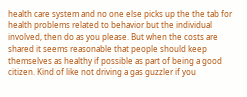health care system and no one else picks up the the tab for health problems related to behavior but the individual involved, then do as you please. But when the costs are shared it seems reasonable that people should keep themselves as healthy if possible as part of being a good citizen. Kind of like not driving a gas guzzler if you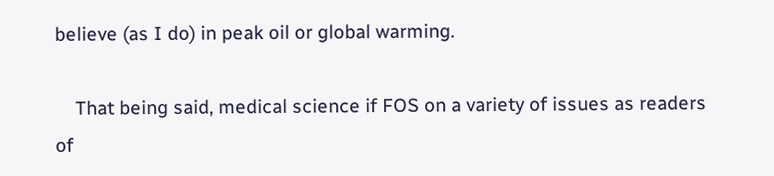believe (as I do) in peak oil or global warming.

    That being said, medical science if FOS on a variety of issues as readers of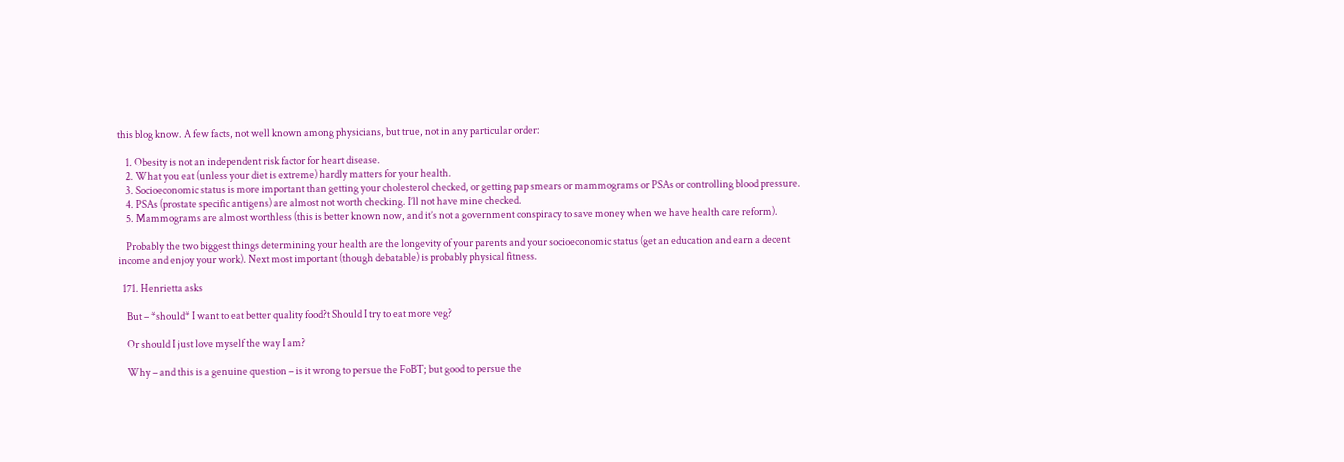this blog know. A few facts, not well known among physicians, but true, not in any particular order:

    1. Obesity is not an independent risk factor for heart disease.
    2. What you eat (unless your diet is extreme) hardly matters for your health.
    3. Socioeconomic status is more important than getting your cholesterol checked, or getting pap smears or mammograms or PSAs or controlling blood pressure.
    4. PSAs (prostate specific antigens) are almost not worth checking. I’ll not have mine checked.
    5. Mammograms are almost worthless (this is better known now, and it’s not a government conspiracy to save money when we have health care reform).

    Probably the two biggest things determining your health are the longevity of your parents and your socioeconomic status (get an education and earn a decent income and enjoy your work). Next most important (though debatable) is probably physical fitness.

  171. Henrietta asks

    But – *should* I want to eat better quality food?t Should I try to eat more veg?

    Or should I just love myself the way I am?

    Why – and this is a genuine question – is it wrong to persue the FoBT; but good to persue the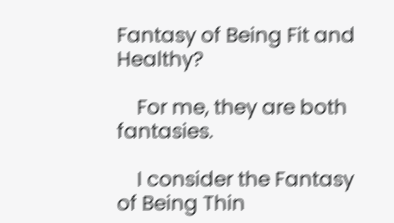Fantasy of Being Fit and Healthy?

    For me, they are both fantasies.

    I consider the Fantasy of Being Thin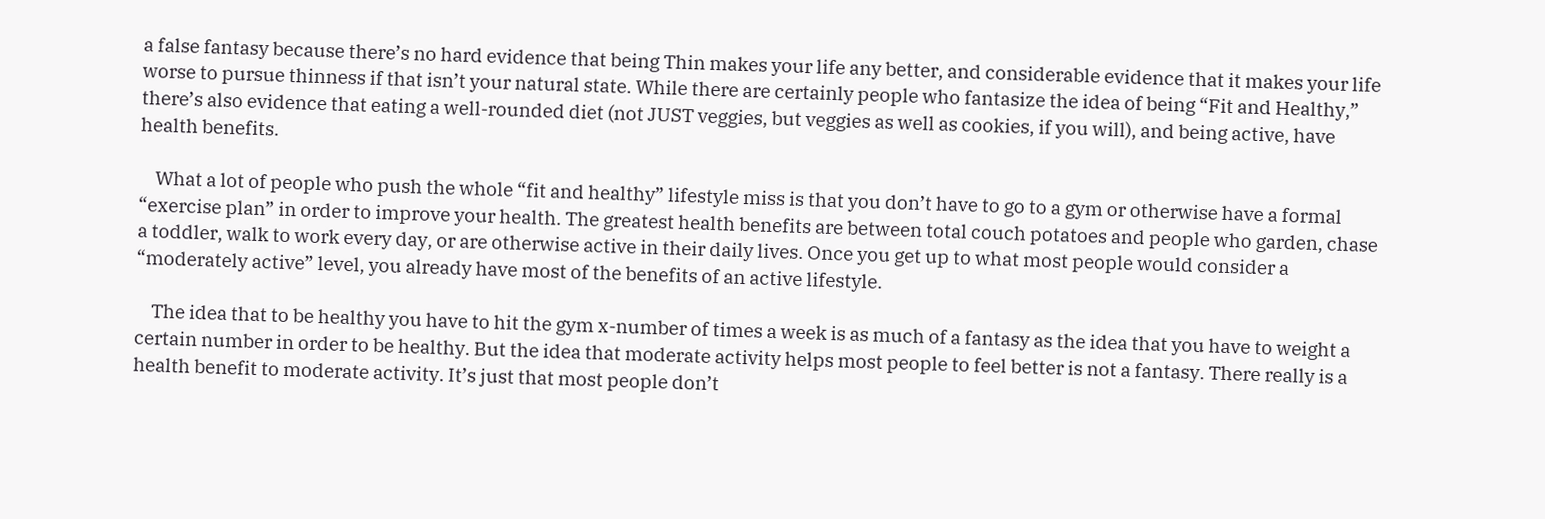a false fantasy because there’s no hard evidence that being Thin makes your life any better, and considerable evidence that it makes your life worse to pursue thinness if that isn’t your natural state. While there are certainly people who fantasize the idea of being “Fit and Healthy,” there’s also evidence that eating a well-rounded diet (not JUST veggies, but veggies as well as cookies, if you will), and being active, have health benefits.

    What a lot of people who push the whole “fit and healthy” lifestyle miss is that you don’t have to go to a gym or otherwise have a formal “exercise plan” in order to improve your health. The greatest health benefits are between total couch potatoes and people who garden, chase a toddler, walk to work every day, or are otherwise active in their daily lives. Once you get up to what most people would consider a “moderately active” level, you already have most of the benefits of an active lifestyle.

    The idea that to be healthy you have to hit the gym x-number of times a week is as much of a fantasy as the idea that you have to weight a certain number in order to be healthy. But the idea that moderate activity helps most people to feel better is not a fantasy. There really is a health benefit to moderate activity. It’s just that most people don’t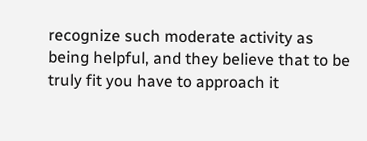recognize such moderate activity as being helpful, and they believe that to be truly fit you have to approach it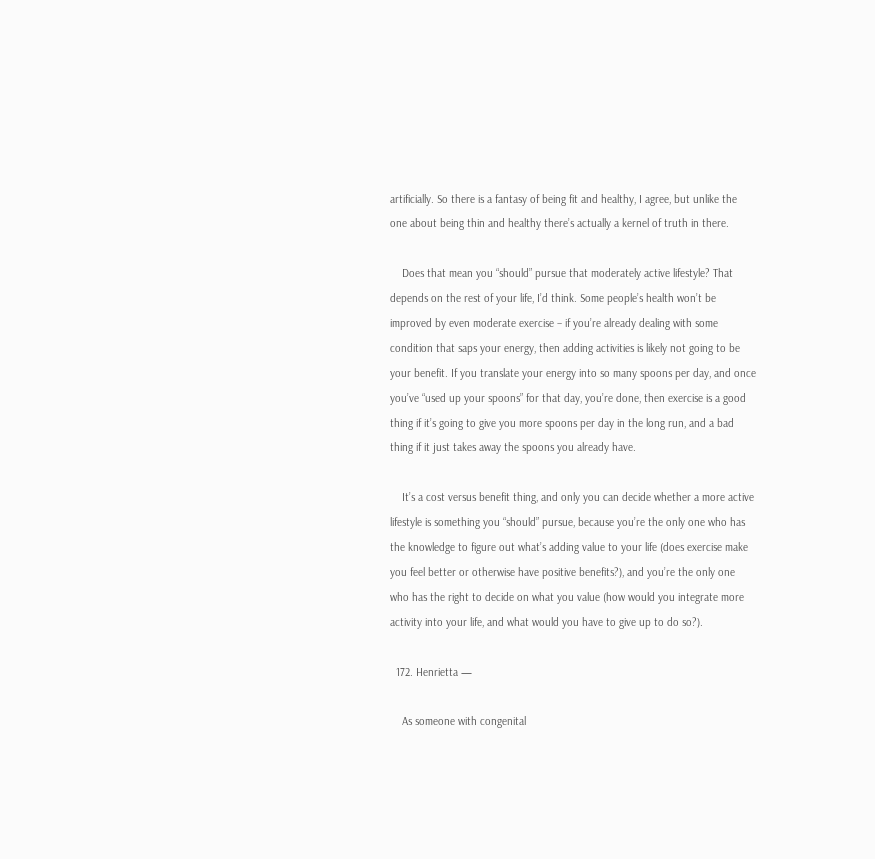artificially. So there is a fantasy of being fit and healthy, I agree, but unlike the one about being thin and healthy there’s actually a kernel of truth in there.

    Does that mean you “should” pursue that moderately active lifestyle? That depends on the rest of your life, I’d think. Some people’s health won’t be improved by even moderate exercise – if you’re already dealing with some condition that saps your energy, then adding activities is likely not going to be your benefit. If you translate your energy into so many spoons per day, and once you’ve “used up your spoons” for that day, you’re done, then exercise is a good thing if it’s going to give you more spoons per day in the long run, and a bad thing if it just takes away the spoons you already have.

    It’s a cost versus benefit thing, and only you can decide whether a more active lifestyle is something you “should” pursue, because you’re the only one who has the knowledge to figure out what’s adding value to your life (does exercise make you feel better or otherwise have positive benefits?), and you’re the only one who has the right to decide on what you value (how would you integrate more activity into your life, and what would you have to give up to do so?).

  172. Henrietta —

    As someone with congenital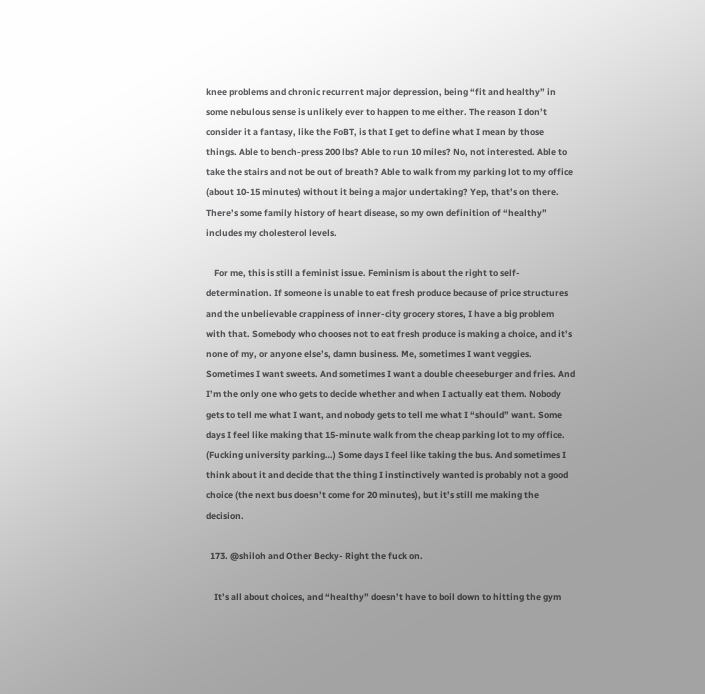knee problems and chronic recurrent major depression, being “fit and healthy” in some nebulous sense is unlikely ever to happen to me either. The reason I don’t consider it a fantasy, like the FoBT, is that I get to define what I mean by those things. Able to bench-press 200 lbs? Able to run 10 miles? No, not interested. Able to take the stairs and not be out of breath? Able to walk from my parking lot to my office (about 10-15 minutes) without it being a major undertaking? Yep, that’s on there. There’s some family history of heart disease, so my own definition of “healthy” includes my cholesterol levels.

    For me, this is still a feminist issue. Feminism is about the right to self-determination. If someone is unable to eat fresh produce because of price structures and the unbelievable crappiness of inner-city grocery stores, I have a big problem with that. Somebody who chooses not to eat fresh produce is making a choice, and it’s none of my, or anyone else’s, damn business. Me, sometimes I want veggies. Sometimes I want sweets. And sometimes I want a double cheeseburger and fries. And I’m the only one who gets to decide whether and when I actually eat them. Nobody gets to tell me what I want, and nobody gets to tell me what I “should” want. Some days I feel like making that 15-minute walk from the cheap parking lot to my office. (Fucking university parking…) Some days I feel like taking the bus. And sometimes I think about it and decide that the thing I instinctively wanted is probably not a good choice (the next bus doesn’t come for 20 minutes), but it’s still me making the decision.

  173. @shiloh and Other Becky- Right the fuck on.

    It’s all about choices, and “healthy” doesn’t have to boil down to hitting the gym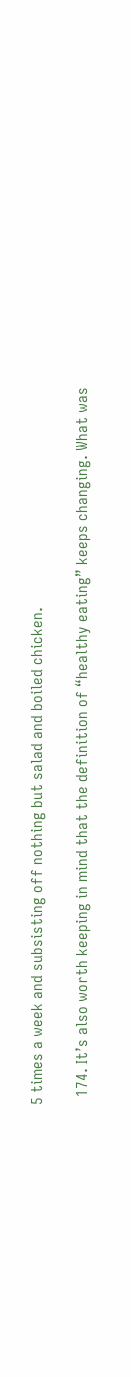5 times a week and subsisting off nothing but salad and boiled chicken.

  174. It’s also worth keeping in mind that the definition of “healthy eating” keeps changing. What was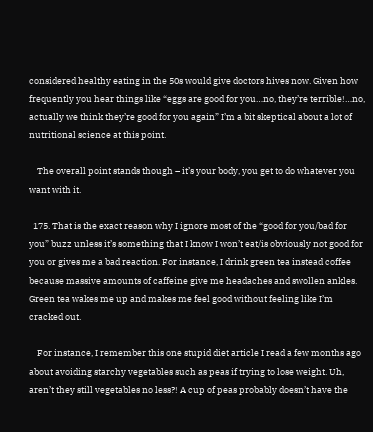considered healthy eating in the 50s would give doctors hives now. Given how frequently you hear things like “eggs are good for you…no, they’re terrible!…no, actually we think they’re good for you again” I’m a bit skeptical about a lot of nutritional science at this point.

    The overall point stands though – it’s your body, you get to do whatever you want with it.

  175. That is the exact reason why I ignore most of the “good for you/bad for you” buzz unless it’s something that I know I won’t eat/is obviously not good for you or gives me a bad reaction. For instance, I drink green tea instead coffee because massive amounts of caffeine give me headaches and swollen ankles. Green tea wakes me up and makes me feel good without feeling like I’m cracked out.

    For instance, I remember this one stupid diet article I read a few months ago about avoiding starchy vegetables such as peas if trying to lose weight. Uh, aren’t they still vegetables no less?! A cup of peas probably doesn’t have the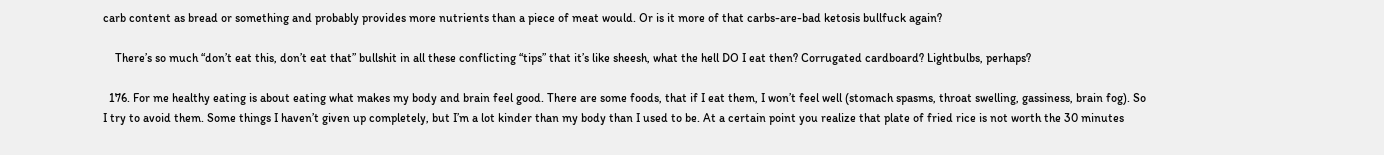carb content as bread or something and probably provides more nutrients than a piece of meat would. Or is it more of that carbs-are-bad ketosis bullfuck again?

    There’s so much “don’t eat this, don’t eat that” bullshit in all these conflicting “tips” that it’s like sheesh, what the hell DO I eat then? Corrugated cardboard? Lightbulbs, perhaps?

  176. For me healthy eating is about eating what makes my body and brain feel good. There are some foods, that if I eat them, I won’t feel well (stomach spasms, throat swelling, gassiness, brain fog). So I try to avoid them. Some things I haven’t given up completely, but I’m a lot kinder than my body than I used to be. At a certain point you realize that plate of fried rice is not worth the 30 minutes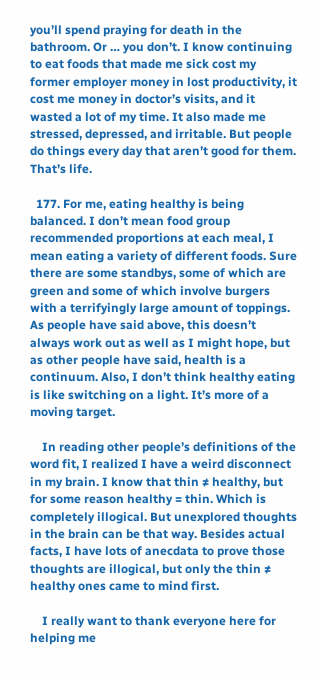you’ll spend praying for death in the bathroom. Or … you don’t. I know continuing to eat foods that made me sick cost my former employer money in lost productivity, it cost me money in doctor’s visits, and it wasted a lot of my time. It also made me stressed, depressed, and irritable. But people do things every day that aren’t good for them. That’s life.

  177. For me, eating healthy is being balanced. I don’t mean food group recommended proportions at each meal, I mean eating a variety of different foods. Sure there are some standbys, some of which are green and some of which involve burgers with a terrifyingly large amount of toppings. As people have said above, this doesn’t always work out as well as I might hope, but as other people have said, health is a continuum. Also, I don’t think healthy eating is like switching on a light. It’s more of a moving target.

    In reading other people’s definitions of the word fit, I realized I have a weird disconnect in my brain. I know that thin ≠ healthy, but for some reason healthy = thin. Which is completely illogical. But unexplored thoughts in the brain can be that way. Besides actual facts, I have lots of anecdata to prove those thoughts are illogical, but only the thin ≠ healthy ones came to mind first.

    I really want to thank everyone here for helping me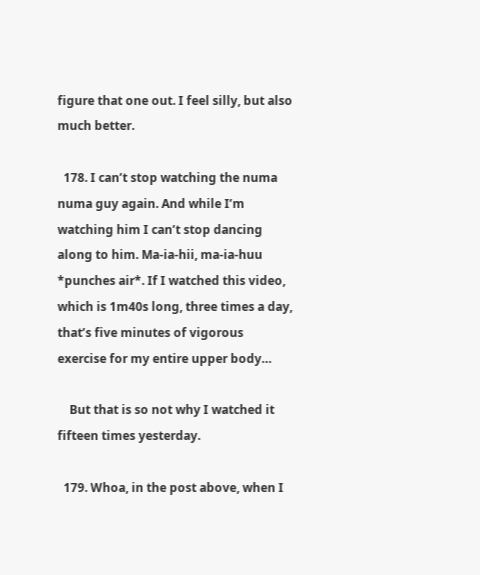figure that one out. I feel silly, but also much better.

  178. I can’t stop watching the numa numa guy again. And while I’m watching him I can’t stop dancing along to him. Ma-ia-hii, ma-ia-huu *punches air*. If I watched this video, which is 1m40s long, three times a day, that’s five minutes of vigorous exercise for my entire upper body…

    But that is so not why I watched it fifteen times yesterday.

  179. Whoa, in the post above, when I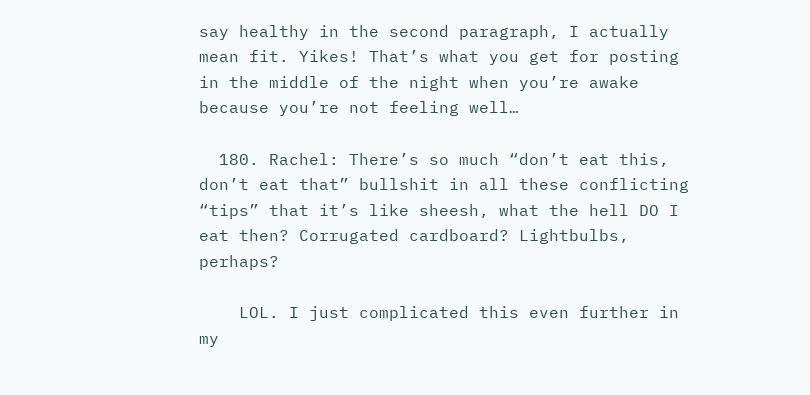say healthy in the second paragraph, I actually mean fit. Yikes! That’s what you get for posting in the middle of the night when you’re awake because you’re not feeling well…

  180. Rachel: There’s so much “don’t eat this, don’t eat that” bullshit in all these conflicting “tips” that it’s like sheesh, what the hell DO I eat then? Corrugated cardboard? Lightbulbs, perhaps?

    LOL. I just complicated this even further in my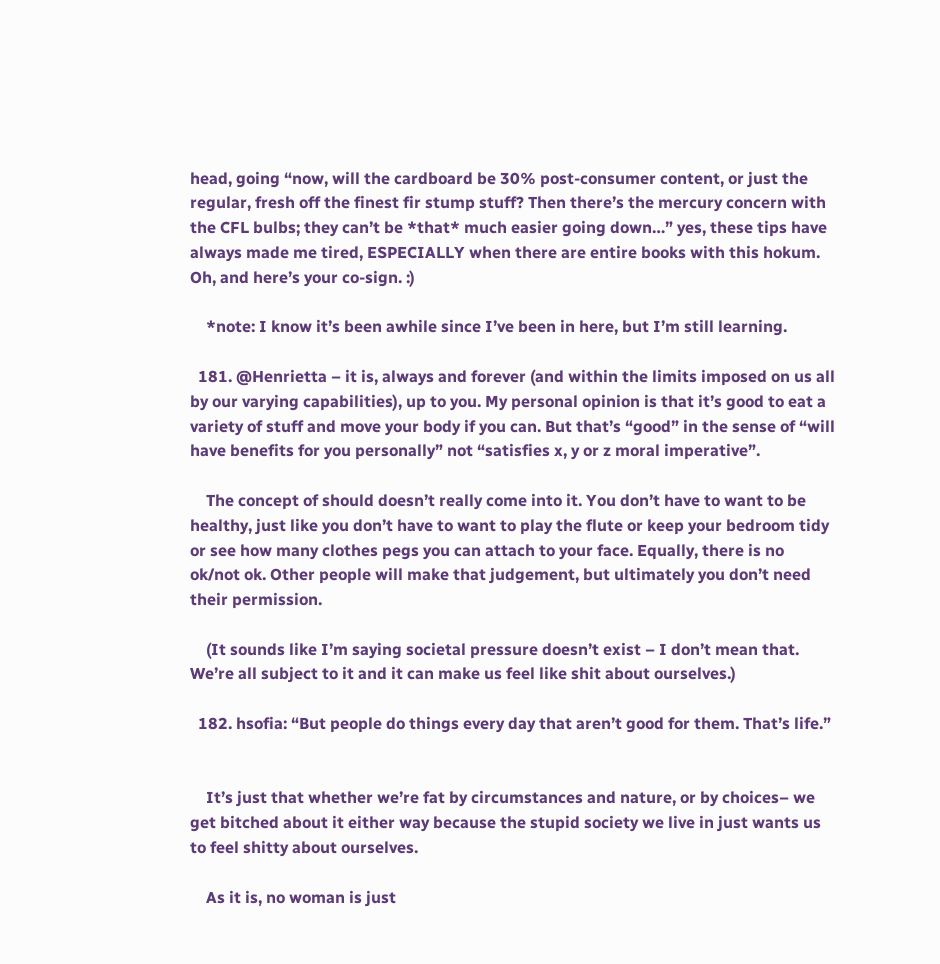head, going “now, will the cardboard be 30% post-consumer content, or just the regular, fresh off the finest fir stump stuff? Then there’s the mercury concern with the CFL bulbs; they can’t be *that* much easier going down…” yes, these tips have always made me tired, ESPECIALLY when there are entire books with this hokum. Oh, and here’s your co-sign. :)

    *note: I know it’s been awhile since I’ve been in here, but I’m still learning.

  181. @Henrietta – it is, always and forever (and within the limits imposed on us all by our varying capabilities), up to you. My personal opinion is that it’s good to eat a variety of stuff and move your body if you can. But that’s “good” in the sense of “will have benefits for you personally” not “satisfies x, y or z moral imperative”.

    The concept of should doesn’t really come into it. You don’t have to want to be healthy, just like you don’t have to want to play the flute or keep your bedroom tidy or see how many clothes pegs you can attach to your face. Equally, there is no ok/not ok. Other people will make that judgement, but ultimately you don’t need their permission.

    (It sounds like I’m saying societal pressure doesn’t exist – I don’t mean that. We’re all subject to it and it can make us feel like shit about ourselves.)

  182. hsofia: “But people do things every day that aren’t good for them. That’s life.”


    It’s just that whether we’re fat by circumstances and nature, or by choices– we get bitched about it either way because the stupid society we live in just wants us to feel shitty about ourselves.

    As it is, no woman is just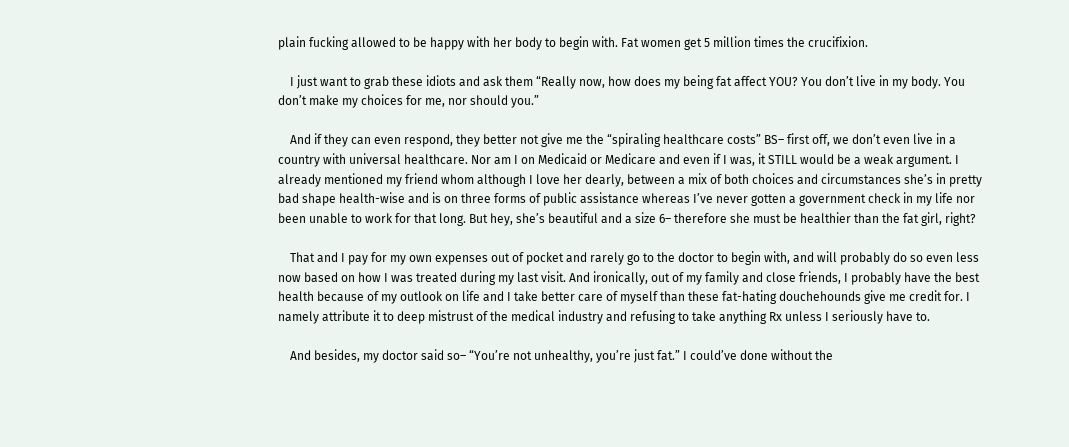plain fucking allowed to be happy with her body to begin with. Fat women get 5 million times the crucifixion.

    I just want to grab these idiots and ask them “Really now, how does my being fat affect YOU? You don’t live in my body. You don’t make my choices for me, nor should you.”

    And if they can even respond, they better not give me the “spiraling healthcare costs” BS– first off, we don’t even live in a country with universal healthcare. Nor am I on Medicaid or Medicare and even if I was, it STILL would be a weak argument. I already mentioned my friend whom although I love her dearly, between a mix of both choices and circumstances she’s in pretty bad shape health-wise and is on three forms of public assistance whereas I’ve never gotten a government check in my life nor been unable to work for that long. But hey, she’s beautiful and a size 6– therefore she must be healthier than the fat girl, right?

    That and I pay for my own expenses out of pocket and rarely go to the doctor to begin with, and will probably do so even less now based on how I was treated during my last visit. And ironically, out of my family and close friends, I probably have the best health because of my outlook on life and I take better care of myself than these fat-hating douchehounds give me credit for. I namely attribute it to deep mistrust of the medical industry and refusing to take anything Rx unless I seriously have to.

    And besides, my doctor said so– “You’re not unhealthy, you’re just fat.” I could’ve done without the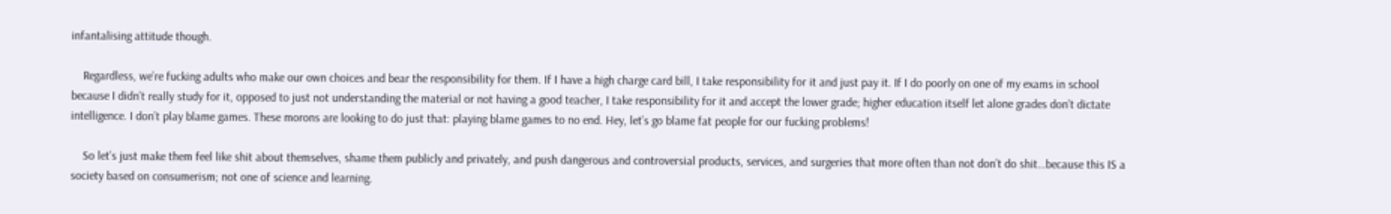infantalising attitude though.

    Regardless, we’re fucking adults who make our own choices and bear the responsibility for them. If I have a high charge card bill, I take responsibility for it and just pay it. If I do poorly on one of my exams in school because I didn’t really study for it, opposed to just not understanding the material or not having a good teacher, I take responsibility for it and accept the lower grade; higher education itself let alone grades don’t dictate intelligence. I don’t play blame games. These morons are looking to do just that: playing blame games to no end. Hey, let’s go blame fat people for our fucking problems!

    So let’s just make them feel like shit about themselves, shame them publicly and privately, and push dangerous and controversial products, services, and surgeries that more often than not don’t do shit…because this IS a society based on consumerism; not one of science and learning.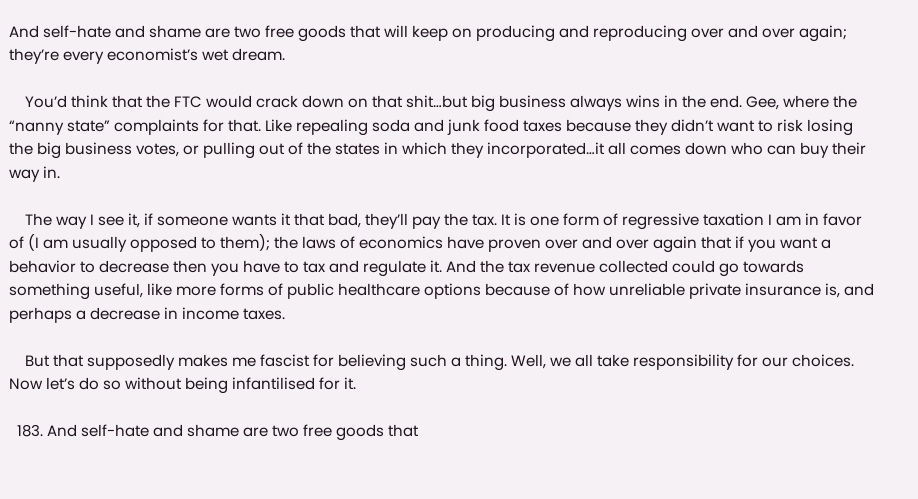And self-hate and shame are two free goods that will keep on producing and reproducing over and over again; they’re every economist’s wet dream.

    You’d think that the FTC would crack down on that shit…but big business always wins in the end. Gee, where the “nanny state” complaints for that. Like repealing soda and junk food taxes because they didn’t want to risk losing the big business votes, or pulling out of the states in which they incorporated…it all comes down who can buy their way in.

    The way I see it, if someone wants it that bad, they’ll pay the tax. It is one form of regressive taxation I am in favor of (I am usually opposed to them); the laws of economics have proven over and over again that if you want a behavior to decrease then you have to tax and regulate it. And the tax revenue collected could go towards something useful, like more forms of public healthcare options because of how unreliable private insurance is, and perhaps a decrease in income taxes.

    But that supposedly makes me fascist for believing such a thing. Well, we all take responsibility for our choices. Now let’s do so without being infantilised for it.

  183. And self-hate and shame are two free goods that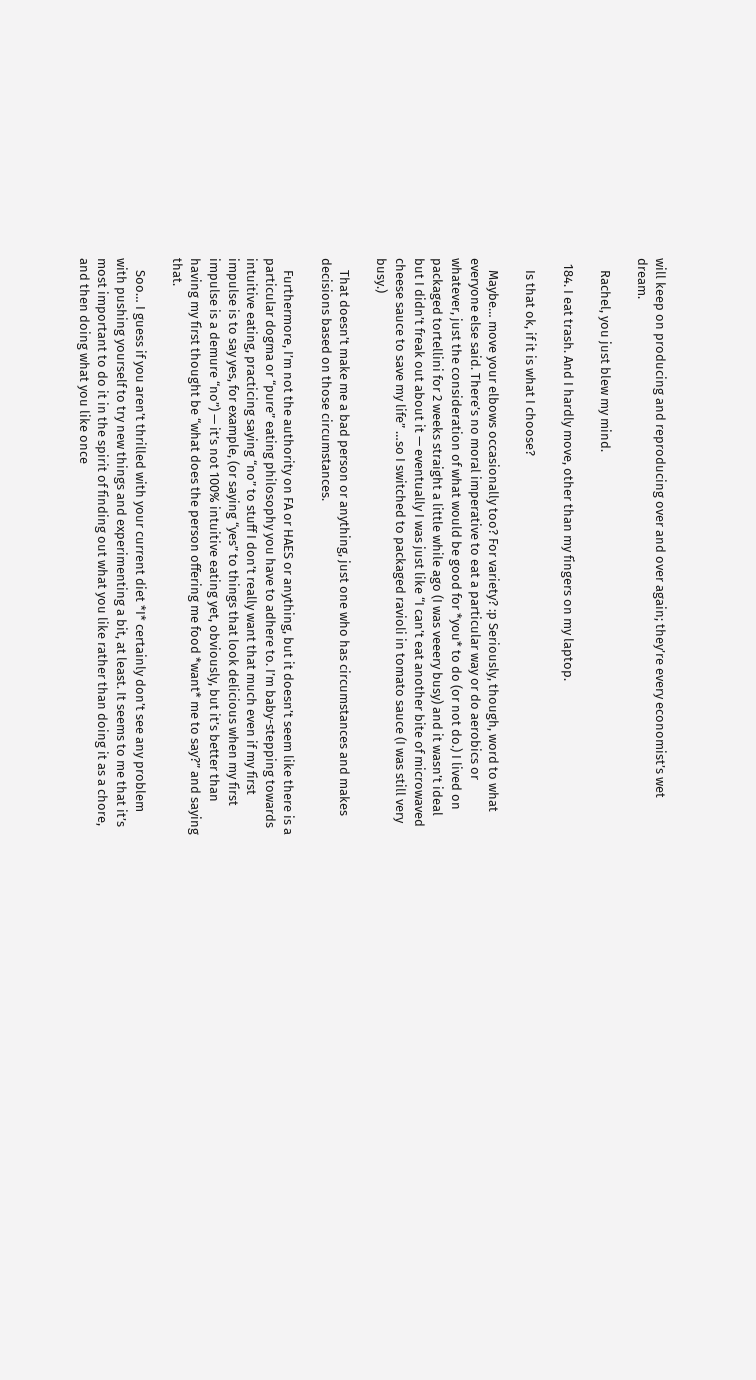will keep on producing and reproducing over and over again; they’re every economist’s wet dream.

    Rachel, you just blew my mind.

  184. I eat trash. And I hardly move, other than my fingers on my laptop.

    Is that ok, if it is what I choose?

    Maybe… move your elbows occasionally too? For variety? :p Seriously, though, word to what everyone else said. There’s no moral imperative to eat a particular way or do aerobics or whatever, just the consideration of what would be good for *you* to do (or not do.) I lived on packaged tortellini for 2 weeks straight a little while ago (I was veeery busy) and it wasn’t ideal but I didn’t freak out about it — eventually I was just like “I can’t eat another bite of microwaved cheese sauce to save my life” …so I switched to packaged ravioli in tomato sauce (I was still very busy.)

    That doesn’t make me a bad person or anything, just one who has circumstances and makes decisions based on those circumstances.

    Furthermore, I’m not the authority on FA or HAES or anything, but it doesn’t seem like there is a particular dogma or “pure” eating philosophy you have to adhere to. I’m baby-stepping towards intuitive eating, practicing saying “no” to stuff I don’t really want that much even if my first impulse is to say yes, for example, (or saying “yes” to things that look delicious when my first impulse is a demure “no”) — it’s not 100% intuitive eating yet, obviously, but it’s better than having my first thought be “what does the person offering me food *want* me to say?” and saying that.

    Soo… I guess if you aren’t thrilled with your current diet *I* certainly don’t see any problem with pushing yourself to try new things and experimenting a bit, at least. It seems to me that it’s most important to do it in the spirit of finding out what you like rather than doing it as a chore, and then doing what you like once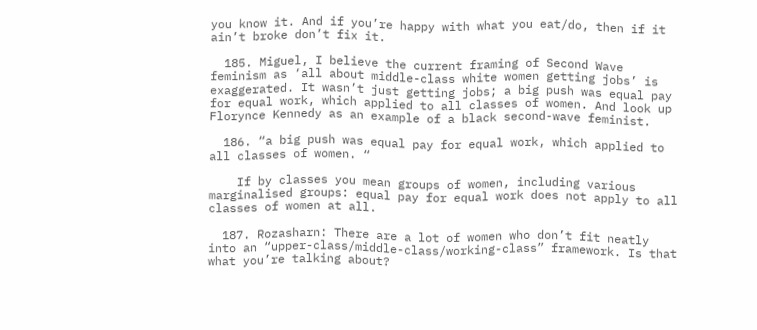you know it. And if you’re happy with what you eat/do, then if it ain’t broke don’t fix it.

  185. Miguel, I believe the current framing of Second Wave feminism as ‘all about middle-class white women getting jobs’ is exaggerated. It wasn’t just getting jobs; a big push was equal pay for equal work, which applied to all classes of women. And look up Florynce Kennedy as an example of a black second-wave feminist.

  186. “a big push was equal pay for equal work, which applied to all classes of women. “

    If by classes you mean groups of women, including various marginalised groups: equal pay for equal work does not apply to all classes of women at all.

  187. Rozasharn: There are a lot of women who don’t fit neatly into an “upper-class/middle-class/working-class” framework. Is that what you’re talking about?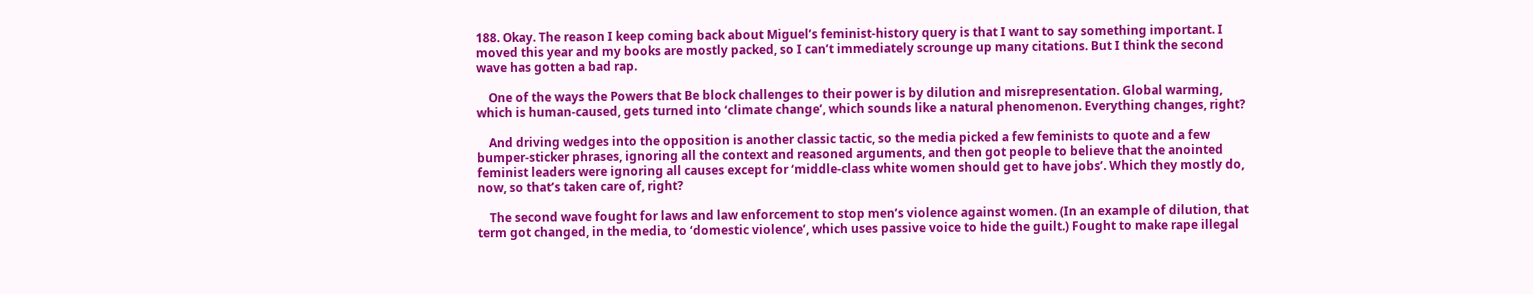188. Okay. The reason I keep coming back about Miguel’s feminist-history query is that I want to say something important. I moved this year and my books are mostly packed, so I can’t immediately scrounge up many citations. But I think the second wave has gotten a bad rap.

    One of the ways the Powers that Be block challenges to their power is by dilution and misrepresentation. Global warming, which is human-caused, gets turned into ‘climate change’, which sounds like a natural phenomenon. Everything changes, right?

    And driving wedges into the opposition is another classic tactic, so the media picked a few feminists to quote and a few bumper-sticker phrases, ignoring all the context and reasoned arguments, and then got people to believe that the anointed feminist leaders were ignoring all causes except for ‘middle-class white women should get to have jobs’. Which they mostly do, now, so that’s taken care of, right?

    The second wave fought for laws and law enforcement to stop men’s violence against women. (In an example of dilution, that term got changed, in the media, to ‘domestic violence’, which uses passive voice to hide the guilt.) Fought to make rape illegal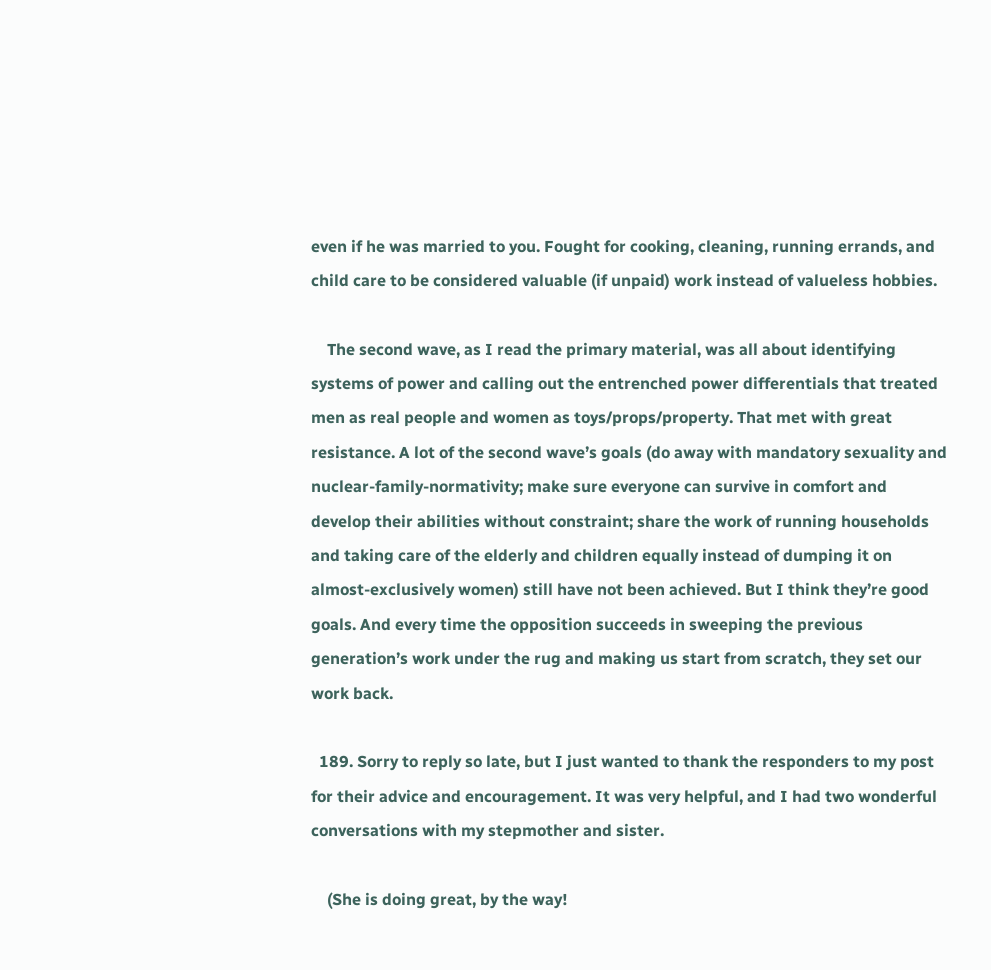even if he was married to you. Fought for cooking, cleaning, running errands, and child care to be considered valuable (if unpaid) work instead of valueless hobbies.

    The second wave, as I read the primary material, was all about identifying systems of power and calling out the entrenched power differentials that treated men as real people and women as toys/props/property. That met with great resistance. A lot of the second wave’s goals (do away with mandatory sexuality and nuclear-family-normativity; make sure everyone can survive in comfort and develop their abilities without constraint; share the work of running households and taking care of the elderly and children equally instead of dumping it on almost-exclusively women) still have not been achieved. But I think they’re good goals. And every time the opposition succeeds in sweeping the previous generation’s work under the rug and making us start from scratch, they set our work back.

  189. Sorry to reply so late, but I just wanted to thank the responders to my post for their advice and encouragement. It was very helpful, and I had two wonderful conversations with my stepmother and sister.

    (She is doing great, by the way!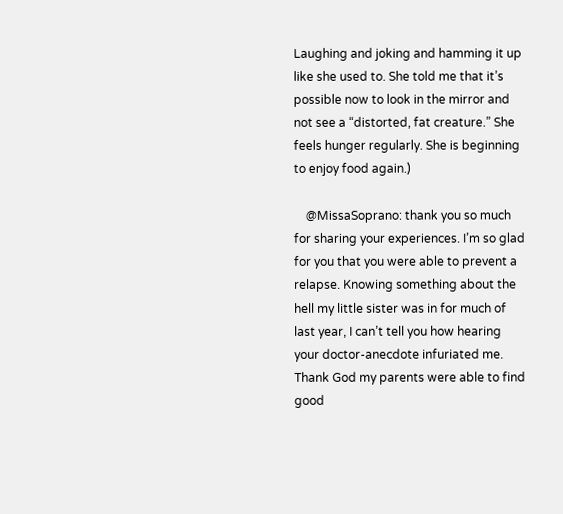Laughing and joking and hamming it up like she used to. She told me that it’s possible now to look in the mirror and not see a “distorted, fat creature.” She feels hunger regularly. She is beginning to enjoy food again.)

    @MissaSoprano: thank you so much for sharing your experiences. I’m so glad for you that you were able to prevent a relapse. Knowing something about the hell my little sister was in for much of last year, I can’t tell you how hearing your doctor-anecdote infuriated me. Thank God my parents were able to find good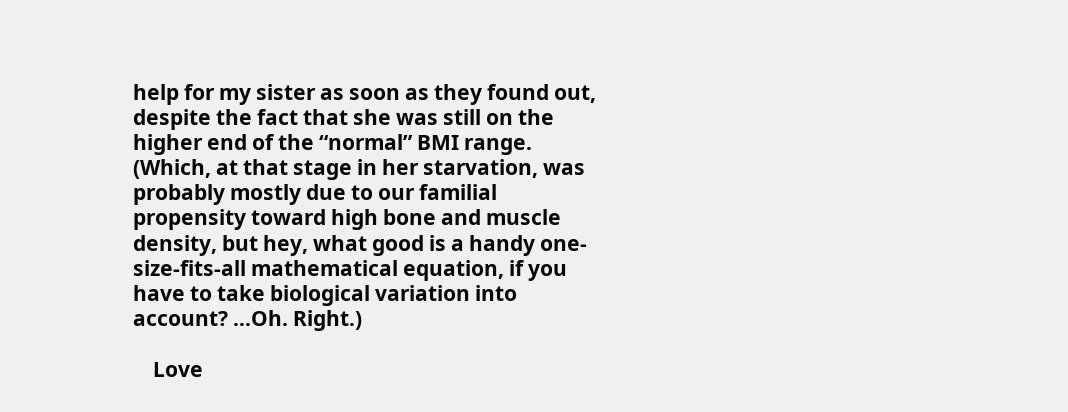help for my sister as soon as they found out, despite the fact that she was still on the higher end of the “normal” BMI range. (Which, at that stage in her starvation, was probably mostly due to our familial propensity toward high bone and muscle density, but hey, what good is a handy one-size-fits-all mathematical equation, if you have to take biological variation into account? …Oh. Right.)

    Love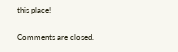this place!

Comments are closed.